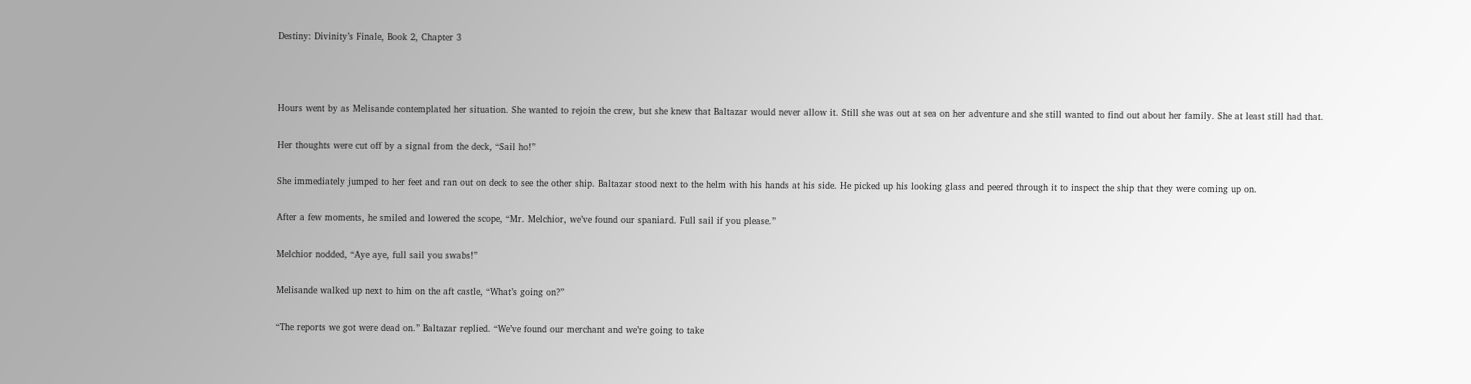Destiny: Divinity’s Finale, Book 2, Chapter 3



Hours went by as Melisande contemplated her situation. She wanted to rejoin the crew, but she knew that Baltazar would never allow it. Still she was out at sea on her adventure and she still wanted to find out about her family. She at least still had that.

Her thoughts were cut off by a signal from the deck, “Sail ho!”

She immediately jumped to her feet and ran out on deck to see the other ship. Baltazar stood next to the helm with his hands at his side. He picked up his looking glass and peered through it to inspect the ship that they were coming up on.

After a few moments, he smiled and lowered the scope, “Mr. Melchior, we’ve found our spaniard. Full sail if you please.”

Melchior nodded, “Aye aye, full sail you swabs!”

Melisande walked up next to him on the aft castle, “What’s going on?”

“The reports we got were dead on.” Baltazar replied. “We’ve found our merchant and we’re going to take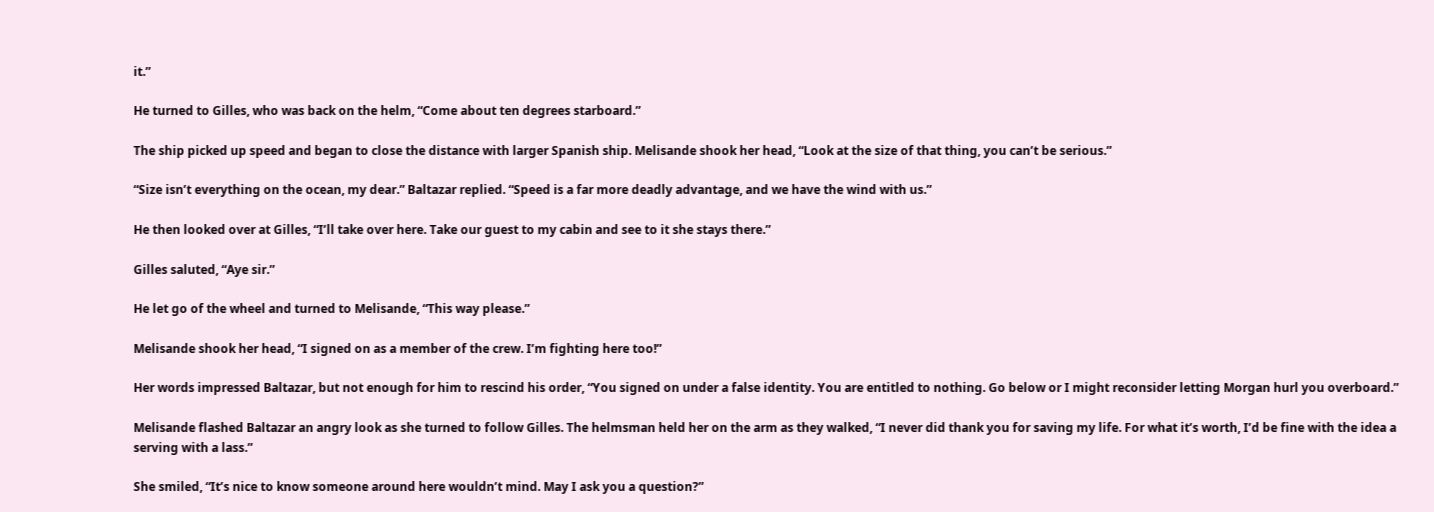it.”

He turned to Gilles, who was back on the helm, “Come about ten degrees starboard.”

The ship picked up speed and began to close the distance with larger Spanish ship. Melisande shook her head, “Look at the size of that thing, you can’t be serious.”

“Size isn’t everything on the ocean, my dear.” Baltazar replied. “Speed is a far more deadly advantage, and we have the wind with us.”

He then looked over at Gilles, “I’ll take over here. Take our guest to my cabin and see to it she stays there.”

Gilles saluted, “Aye sir.”

He let go of the wheel and turned to Melisande, “This way please.”

Melisande shook her head, “I signed on as a member of the crew. I’m fighting here too!”

Her words impressed Baltazar, but not enough for him to rescind his order, “You signed on under a false identity. You are entitled to nothing. Go below or I might reconsider letting Morgan hurl you overboard.”

Melisande flashed Baltazar an angry look as she turned to follow Gilles. The helmsman held her on the arm as they walked, “I never did thank you for saving my life. For what it’s worth, I’d be fine with the idea a serving with a lass.”

She smiled, “It’s nice to know someone around here wouldn’t mind. May I ask you a question?”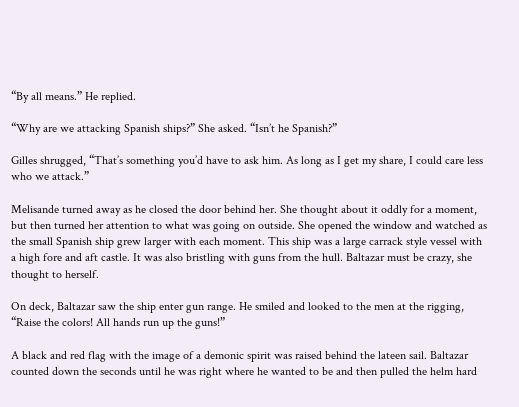“By all means.” He replied.

“Why are we attacking Spanish ships?” She asked. “Isn’t he Spanish?”

Gilles shrugged, “That’s something you’d have to ask him. As long as I get my share, I could care less who we attack.”

Melisande turned away as he closed the door behind her. She thought about it oddly for a moment, but then turned her attention to what was going on outside. She opened the window and watched as the small Spanish ship grew larger with each moment. This ship was a large carrack style vessel with a high fore and aft castle. It was also bristling with guns from the hull. Baltazar must be crazy, she thought to herself.

On deck, Baltazar saw the ship enter gun range. He smiled and looked to the men at the rigging, “Raise the colors! All hands run up the guns!”

A black and red flag with the image of a demonic spirit was raised behind the lateen sail. Baltazar counted down the seconds until he was right where he wanted to be and then pulled the helm hard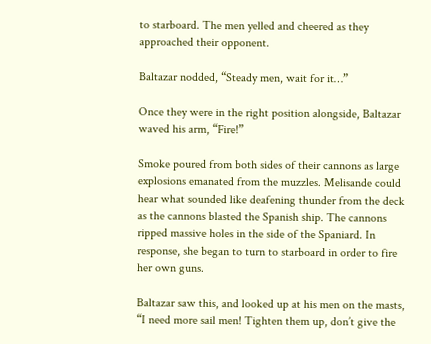to starboard. The men yelled and cheered as they approached their opponent.

Baltazar nodded, “Steady men, wait for it…”

Once they were in the right position alongside, Baltazar waved his arm, “Fire!”

Smoke poured from both sides of their cannons as large explosions emanated from the muzzles. Melisande could hear what sounded like deafening thunder from the deck as the cannons blasted the Spanish ship. The cannons ripped massive holes in the side of the Spaniard. In response, she began to turn to starboard in order to fire her own guns.

Baltazar saw this, and looked up at his men on the masts, “I need more sail men! Tighten them up, don’t give the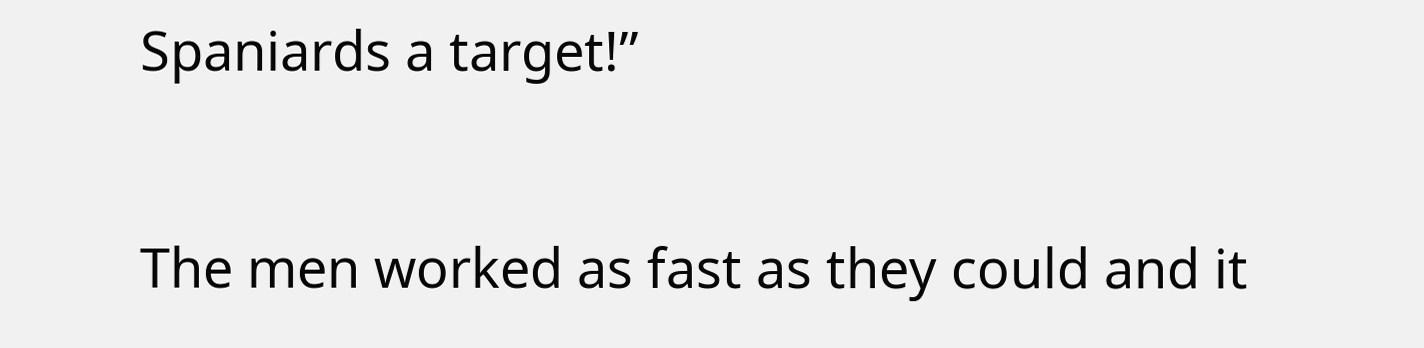Spaniards a target!”

The men worked as fast as they could and it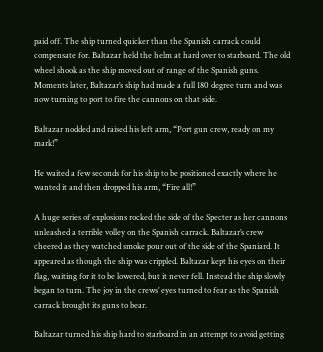paid off. The ship turned quicker than the Spanish carrack could compensate for. Baltazar held the helm at hard over to starboard. The old wheel shook as the ship moved out of range of the Spanish guns. Moments later, Baltazar’s ship had made a full 180 degree turn and was now turning to port to fire the cannons on that side.

Baltazar nodded and raised his left arm, “Port gun crew, ready on my mark!”

He waited a few seconds for his ship to be positioned exactly where he wanted it and then dropped his arm, “Fire all!”

A huge series of explosions rocked the side of the Specter as her cannons unleashed a terrible volley on the Spanish carrack. Baltazar’s crew cheered as they watched smoke pour out of the side of the Spaniard. It appeared as though the ship was crippled. Baltazar kept his eyes on their flag, waiting for it to be lowered, but it never fell. Instead the ship slowly began to turn. The joy in the crews’ eyes turned to fear as the Spanish carrack brought its guns to bear.

Baltazar turned his ship hard to starboard in an attempt to avoid getting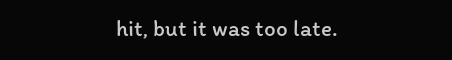hit, but it was too late.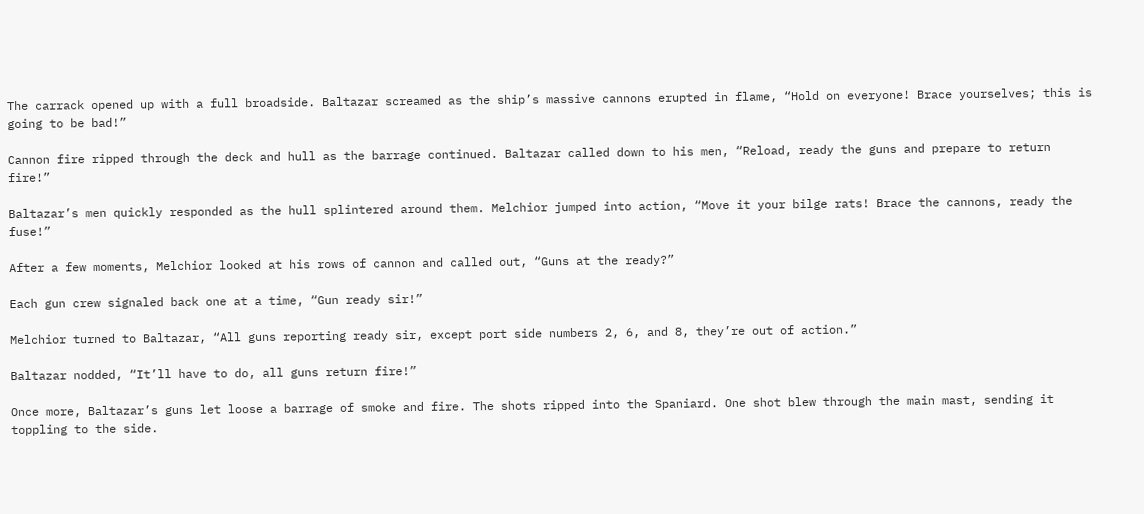The carrack opened up with a full broadside. Baltazar screamed as the ship’s massive cannons erupted in flame, “Hold on everyone! Brace yourselves; this is going to be bad!”

Cannon fire ripped through the deck and hull as the barrage continued. Baltazar called down to his men, “Reload, ready the guns and prepare to return fire!”

Baltazar’s men quickly responded as the hull splintered around them. Melchior jumped into action, “Move it your bilge rats! Brace the cannons, ready the fuse!”

After a few moments, Melchior looked at his rows of cannon and called out, “Guns at the ready?”

Each gun crew signaled back one at a time, “Gun ready sir!”

Melchior turned to Baltazar, “All guns reporting ready sir, except port side numbers 2, 6, and 8, they’re out of action.”

Baltazar nodded, “It’ll have to do, all guns return fire!”

Once more, Baltazar’s guns let loose a barrage of smoke and fire. The shots ripped into the Spaniard. One shot blew through the main mast, sending it toppling to the side.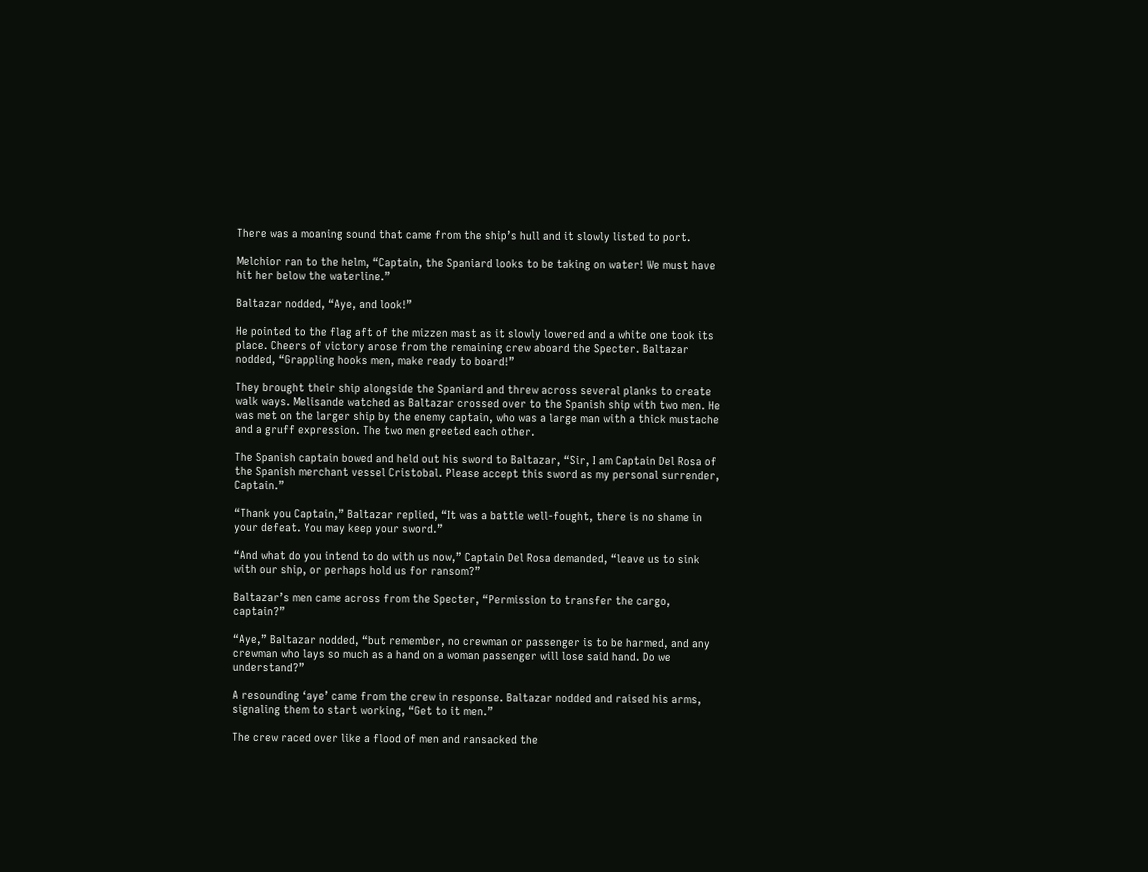There was a moaning sound that came from the ship’s hull and it slowly listed to port.

Melchior ran to the helm, “Captain, the Spaniard looks to be taking on water! We must have hit her below the waterline.”

Baltazar nodded, “Aye, and look!”

He pointed to the flag aft of the mizzen mast as it slowly lowered and a white one took its place. Cheers of victory arose from the remaining crew aboard the Specter. Baltazar nodded, “Grappling hooks men, make ready to board!”

They brought their ship alongside the Spaniard and threw across several planks to create walk ways. Melisande watched as Baltazar crossed over to the Spanish ship with two men. He was met on the larger ship by the enemy captain, who was a large man with a thick mustache and a gruff expression. The two men greeted each other.

The Spanish captain bowed and held out his sword to Baltazar, “Sir, I am Captain Del Rosa of the Spanish merchant vessel Cristobal. Please accept this sword as my personal surrender, Captain.”

“Thank you Captain,” Baltazar replied, “It was a battle well-fought, there is no shame in your defeat. You may keep your sword.”

“And what do you intend to do with us now,” Captain Del Rosa demanded, “leave us to sink with our ship, or perhaps hold us for ransom?”

Baltazar’s men came across from the Specter, “Permission to transfer the cargo, captain?”

“Aye,” Baltazar nodded, “but remember, no crewman or passenger is to be harmed, and any crewman who lays so much as a hand on a woman passenger will lose said hand. Do we understand?”

A resounding ‘aye’ came from the crew in response. Baltazar nodded and raised his arms, signaling them to start working, “Get to it men.”

The crew raced over like a flood of men and ransacked the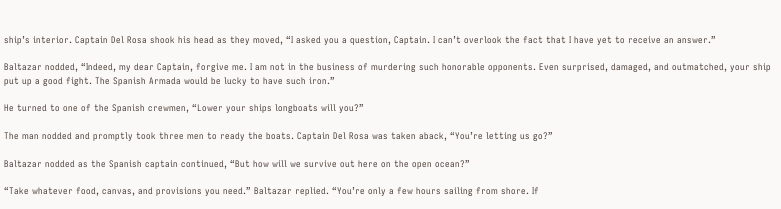ship’s interior. Captain Del Rosa shook his head as they moved, “I asked you a question, Captain. I can’t overlook the fact that I have yet to receive an answer.”

Baltazar nodded, “Indeed, my dear Captain, forgive me. I am not in the business of murdering such honorable opponents. Even surprised, damaged, and outmatched, your ship put up a good fight. The Spanish Armada would be lucky to have such iron.”

He turned to one of the Spanish crewmen, “Lower your ships longboats will you?”

The man nodded and promptly took three men to ready the boats. Captain Del Rosa was taken aback, “You’re letting us go?”

Baltazar nodded as the Spanish captain continued, “But how will we survive out here on the open ocean?”

“Take whatever food, canvas, and provisions you need.” Baltazar replied. “You’re only a few hours sailing from shore. If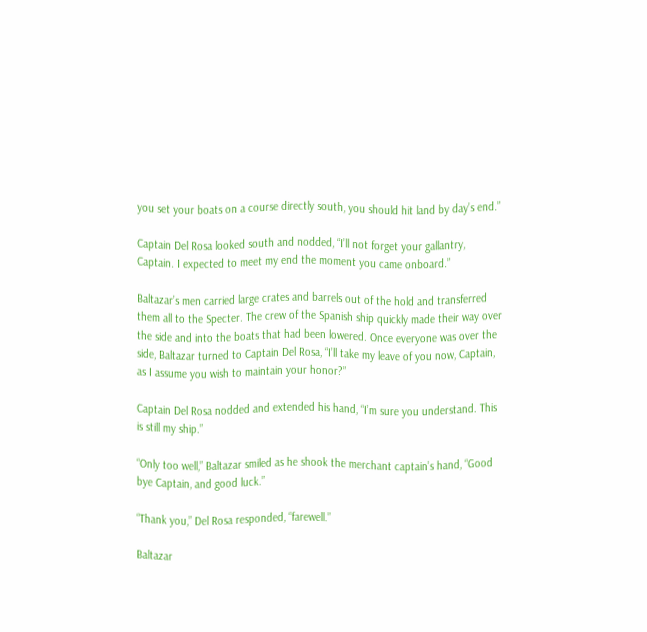you set your boats on a course directly south, you should hit land by day’s end.”

Captain Del Rosa looked south and nodded, “I’ll not forget your gallantry, Captain. I expected to meet my end the moment you came onboard.”

Baltazar’s men carried large crates and barrels out of the hold and transferred them all to the Specter. The crew of the Spanish ship quickly made their way over the side and into the boats that had been lowered. Once everyone was over the side, Baltazar turned to Captain Del Rosa, “I’ll take my leave of you now, Captain, as I assume you wish to maintain your honor?”

Captain Del Rosa nodded and extended his hand, “I’m sure you understand. This is still my ship.”

“Only too well,” Baltazar smiled as he shook the merchant captain’s hand, “Good bye Captain, and good luck.”

“Thank you,” Del Rosa responded, “farewell.”

Baltazar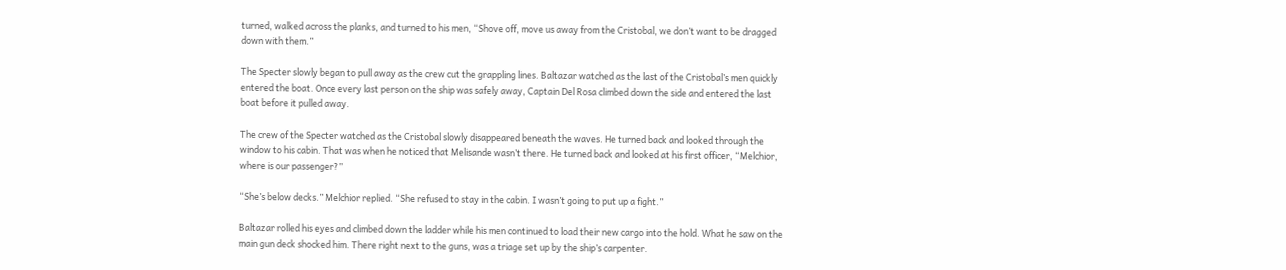turned, walked across the planks, and turned to his men, “Shove off, move us away from the Cristobal, we don’t want to be dragged down with them.”

The Specter slowly began to pull away as the crew cut the grappling lines. Baltazar watched as the last of the Cristobal’s men quickly entered the boat. Once every last person on the ship was safely away, Captain Del Rosa climbed down the side and entered the last boat before it pulled away.

The crew of the Specter watched as the Cristobal slowly disappeared beneath the waves. He turned back and looked through the window to his cabin. That was when he noticed that Melisande wasn’t there. He turned back and looked at his first officer, “Melchior, where is our passenger?”

“She’s below decks.” Melchior replied. “She refused to stay in the cabin. I wasn’t going to put up a fight.”

Baltazar rolled his eyes and climbed down the ladder while his men continued to load their new cargo into the hold. What he saw on the main gun deck shocked him. There right next to the guns, was a triage set up by the ship’s carpenter.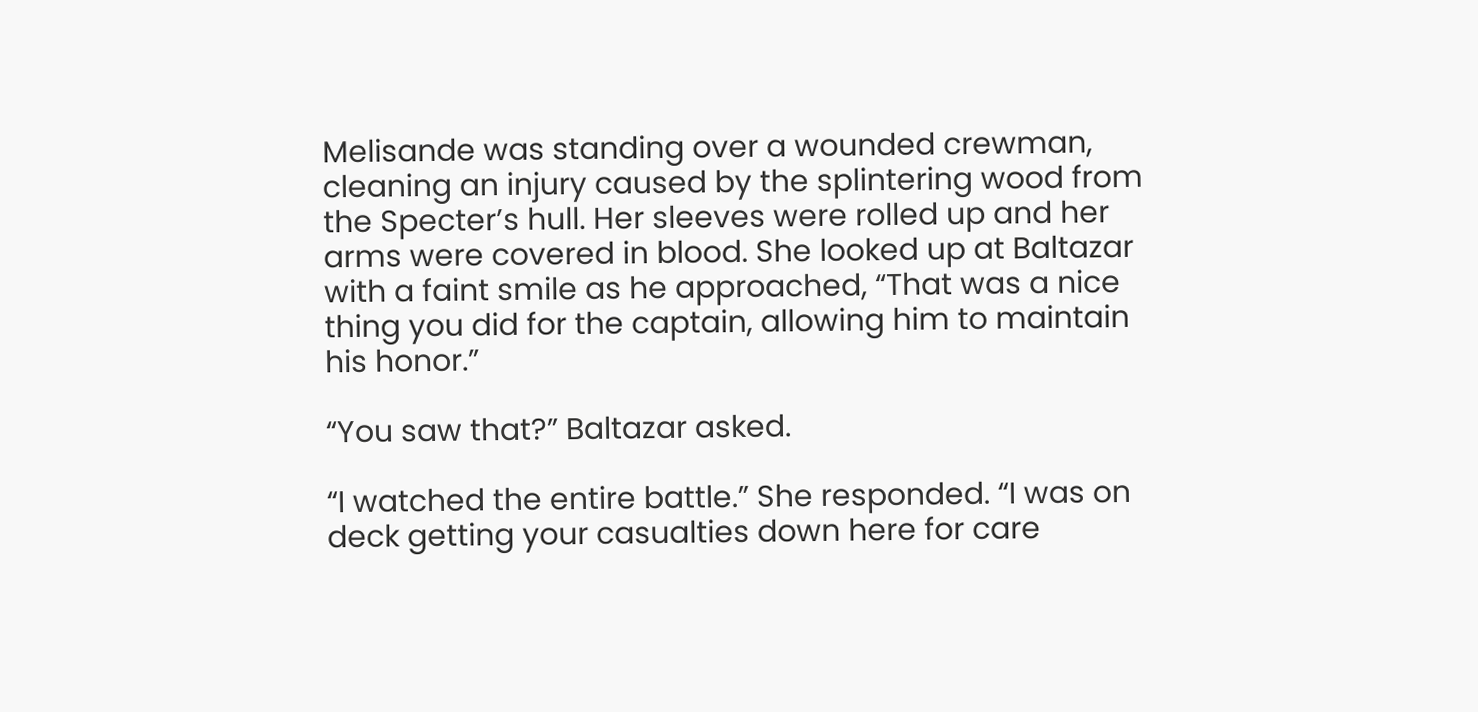Melisande was standing over a wounded crewman, cleaning an injury caused by the splintering wood from the Specter’s hull. Her sleeves were rolled up and her arms were covered in blood. She looked up at Baltazar with a faint smile as he approached, “That was a nice thing you did for the captain, allowing him to maintain his honor.”

“You saw that?” Baltazar asked.

“I watched the entire battle.” She responded. “I was on deck getting your casualties down here for care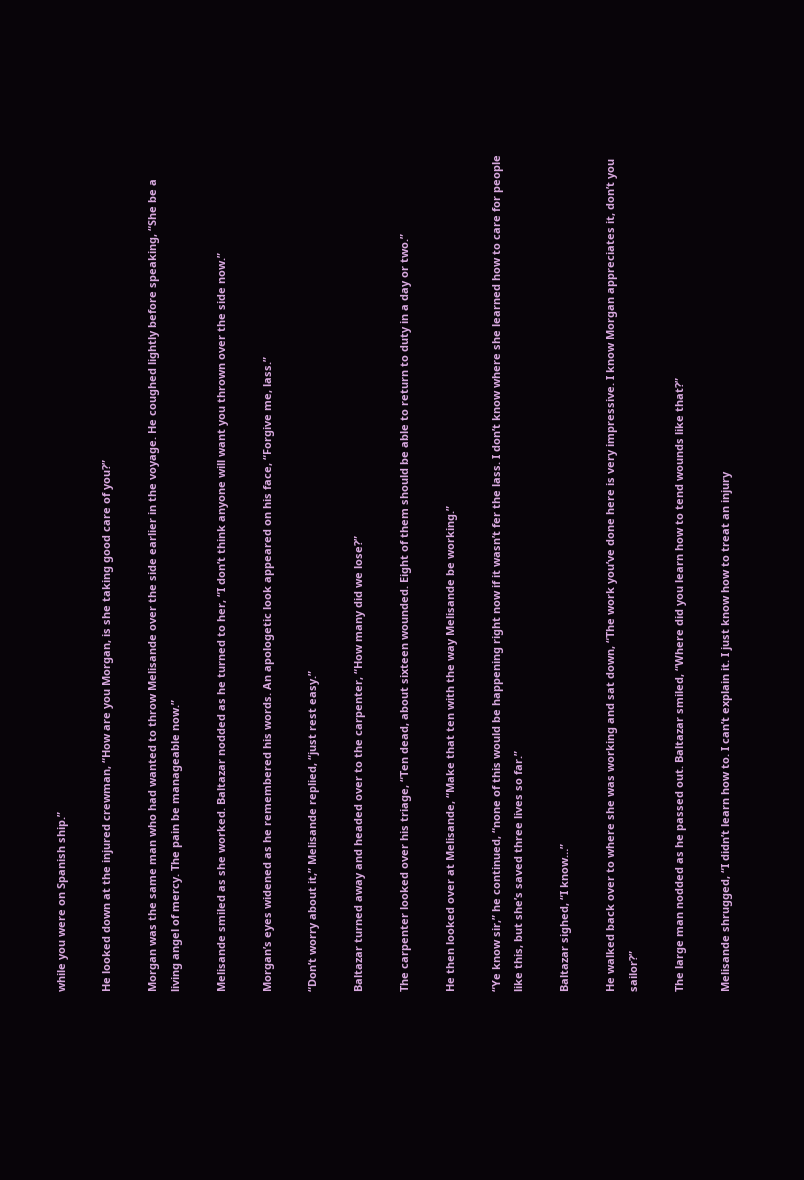while you were on Spanish ship.”

He looked down at the injured crewman, “How are you Morgan, is she taking good care of you?”

Morgan was the same man who had wanted to throw Melisande over the side earlier in the voyage. He coughed lightly before speaking, “She be a living angel of mercy. The pain be manageable now.”

Melisande smiled as she worked. Baltazar nodded as he turned to her, “I don’t think anyone will want you thrown over the side now.”

Morgan’s eyes widened as he remembered his words. An apologetic look appeared on his face, “Forgive me, lass.”

“Don’t worry about it,” Melisande replied, “just rest easy.”

Baltazar turned away and headed over to the carpenter, “How many did we lose?”

The carpenter looked over his triage, “Ten dead, about sixteen wounded. Eight of them should be able to return to duty in a day or two.”

He then looked over at Melisande, “Make that ten with the way Melisande be working.”

“Ye know sir,” he continued, “none of this would be happening right now if it wasn’t fer the lass. I don’t know where she learned how to care for people like this, but she’s saved three lives so far.”

Baltazar sighed, “I know…”

He walked back over to where she was working and sat down, “The work you’ve done here is very impressive. I know Morgan appreciates it, don’t you sailor?”

The large man nodded as he passed out. Baltazar smiled, “Where did you learn how to tend wounds like that?”

Melisande shrugged, “I didn’t learn how to. I can’t explain it. I just know how to treat an injury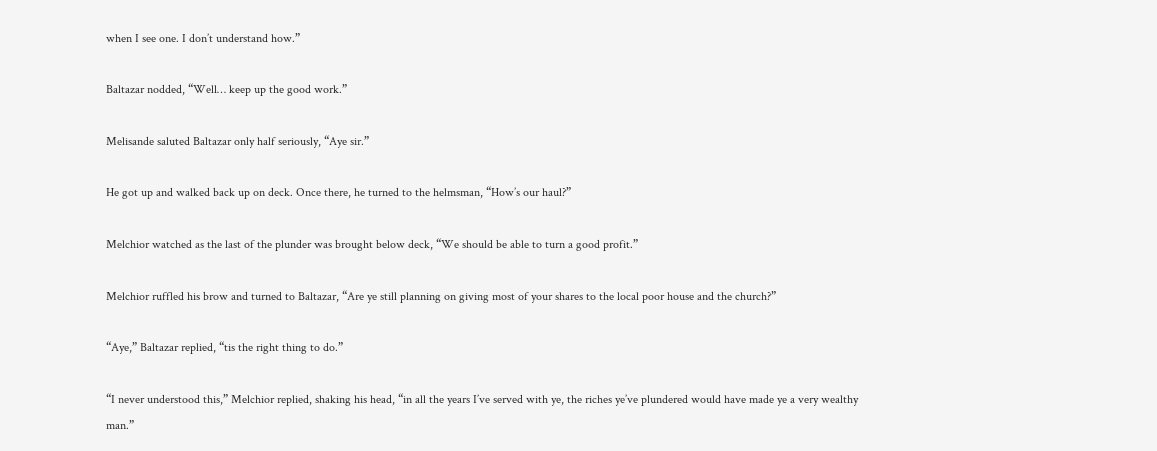when I see one. I don’t understand how.”

Baltazar nodded, “Well… keep up the good work.”

Melisande saluted Baltazar only half seriously, “Aye sir.”

He got up and walked back up on deck. Once there, he turned to the helmsman, “How’s our haul?”

Melchior watched as the last of the plunder was brought below deck, “We should be able to turn a good profit.”

Melchior ruffled his brow and turned to Baltazar, “Are ye still planning on giving most of your shares to the local poor house and the church?”

“Aye,” Baltazar replied, “tis the right thing to do.”

“I never understood this,” Melchior replied, shaking his head, “in all the years I’ve served with ye, the riches ye’ve plundered would have made ye a very wealthy man.”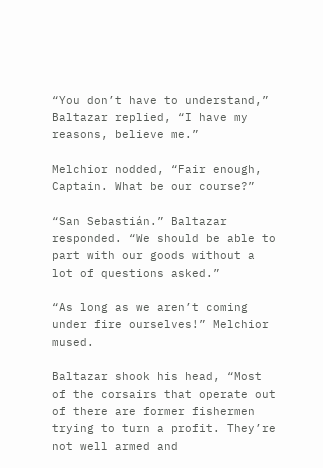“You don’t have to understand,” Baltazar replied, “I have my reasons, believe me.”

Melchior nodded, “Fair enough, Captain. What be our course?”

“San Sebastián.” Baltazar responded. “We should be able to part with our goods without a lot of questions asked.”

“As long as we aren’t coming under fire ourselves!” Melchior mused.

Baltazar shook his head, “Most of the corsairs that operate out of there are former fishermen trying to turn a profit. They’re not well armed and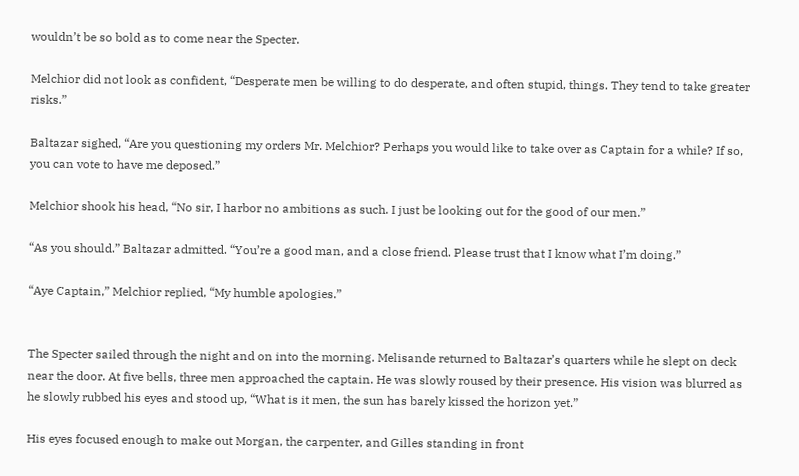wouldn’t be so bold as to come near the Specter.

Melchior did not look as confident, “Desperate men be willing to do desperate, and often stupid, things. They tend to take greater risks.”

Baltazar sighed, “Are you questioning my orders Mr. Melchior? Perhaps you would like to take over as Captain for a while? If so, you can vote to have me deposed.”

Melchior shook his head, “No sir, I harbor no ambitions as such. I just be looking out for the good of our men.”

“As you should.” Baltazar admitted. “You’re a good man, and a close friend. Please trust that I know what I’m doing.”

“Aye Captain,” Melchior replied, “My humble apologies.”


The Specter sailed through the night and on into the morning. Melisande returned to Baltazar’s quarters while he slept on deck near the door. At five bells, three men approached the captain. He was slowly roused by their presence. His vision was blurred as he slowly rubbed his eyes and stood up, “What is it men, the sun has barely kissed the horizon yet.”

His eyes focused enough to make out Morgan, the carpenter, and Gilles standing in front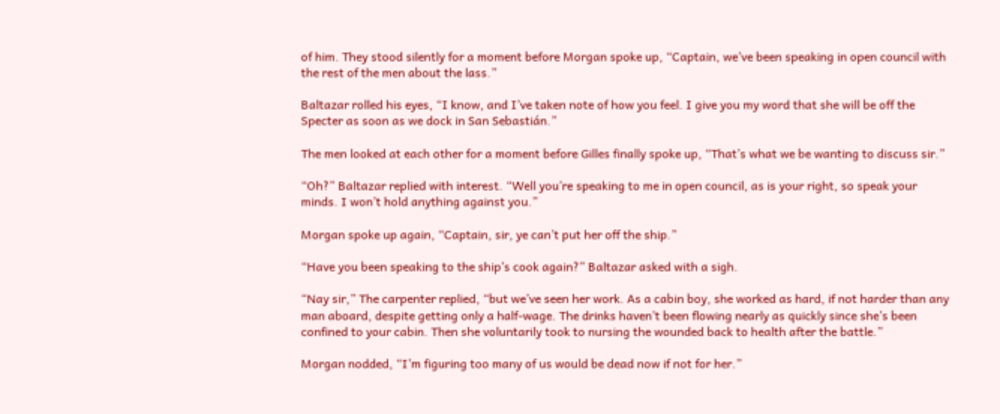of him. They stood silently for a moment before Morgan spoke up, “Captain, we’ve been speaking in open council with the rest of the men about the lass.”

Baltazar rolled his eyes, “I know, and I’ve taken note of how you feel. I give you my word that she will be off the Specter as soon as we dock in San Sebastián.”

The men looked at each other for a moment before Gilles finally spoke up, “That’s what we be wanting to discuss sir.”

“Oh?” Baltazar replied with interest. “Well you’re speaking to me in open council, as is your right, so speak your minds. I won’t hold anything against you.”

Morgan spoke up again, “Captain, sir, ye can’t put her off the ship.”

“Have you been speaking to the ship’s cook again?” Baltazar asked with a sigh.

“Nay sir,” The carpenter replied, “but we’ve seen her work. As a cabin boy, she worked as hard, if not harder than any man aboard, despite getting only a half-wage. The drinks haven’t been flowing nearly as quickly since she’s been confined to your cabin. Then she voluntarily took to nursing the wounded back to health after the battle.”

Morgan nodded, “I’m figuring too many of us would be dead now if not for her.”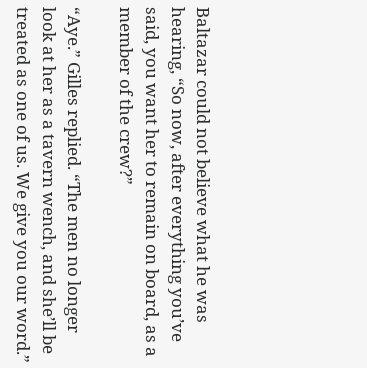Baltazar could not believe what he was hearing, “So now, after everything you’ve said, you want her to remain on board, as a member of the crew?”

“Aye.” Gilles replied. “The men no longer look at her as a tavern wench, and she’ll be treated as one of us. We give you our word.”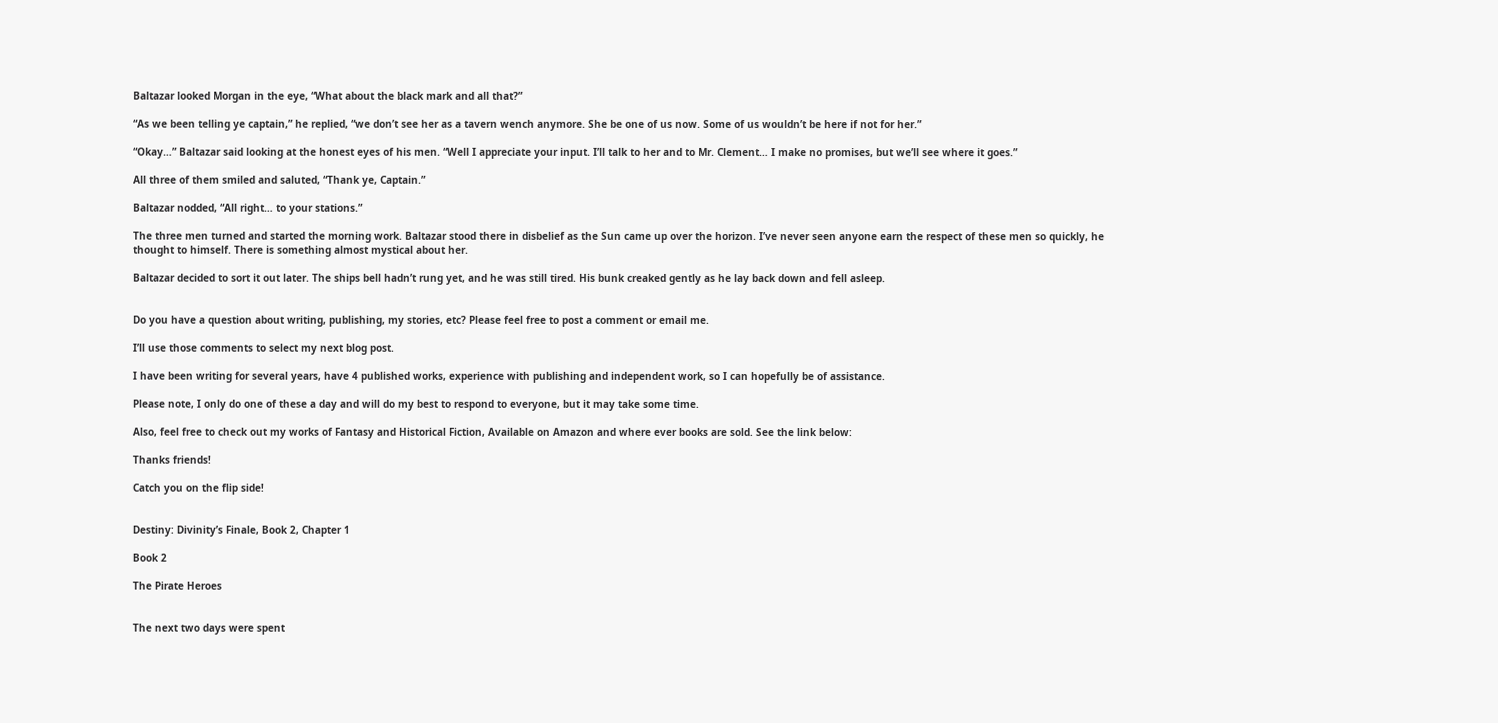Baltazar looked Morgan in the eye, “What about the black mark and all that?”

“As we been telling ye captain,” he replied, “we don’t see her as a tavern wench anymore. She be one of us now. Some of us wouldn’t be here if not for her.”

“Okay…” Baltazar said looking at the honest eyes of his men. “Well I appreciate your input. I’ll talk to her and to Mr. Clement… I make no promises, but we’ll see where it goes.”

All three of them smiled and saluted, “Thank ye, Captain.”

Baltazar nodded, “All right… to your stations.”

The three men turned and started the morning work. Baltazar stood there in disbelief as the Sun came up over the horizon. I’ve never seen anyone earn the respect of these men so quickly, he thought to himself. There is something almost mystical about her.

Baltazar decided to sort it out later. The ships bell hadn’t rung yet, and he was still tired. His bunk creaked gently as he lay back down and fell asleep.


Do you have a question about writing, publishing, my stories, etc? Please feel free to post a comment or email me.

I’ll use those comments to select my next blog post.

I have been writing for several years, have 4 published works, experience with publishing and independent work, so I can hopefully be of assistance.

Please note, I only do one of these a day and will do my best to respond to everyone, but it may take some time.

Also, feel free to check out my works of Fantasy and Historical Fiction, Available on Amazon and where ever books are sold. See the link below:

Thanks friends!

Catch you on the flip side!


Destiny: Divinity’s Finale, Book 2, Chapter 1

Book 2

The Pirate Heroes


The next two days were spent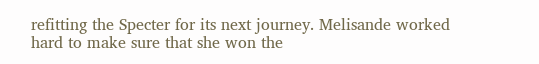refitting the Specter for its next journey. Melisande worked hard to make sure that she won the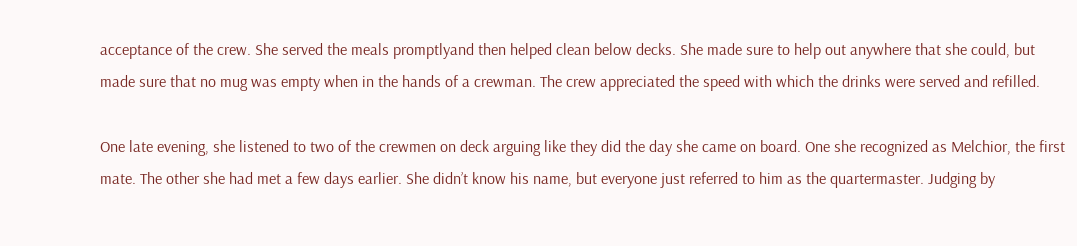acceptance of the crew. She served the meals promptlyand then helped clean below decks. She made sure to help out anywhere that she could, but made sure that no mug was empty when in the hands of a crewman. The crew appreciated the speed with which the drinks were served and refilled.

One late evening, she listened to two of the crewmen on deck arguing like they did the day she came on board. One she recognized as Melchior, the first mate. The other she had met a few days earlier. She didn’t know his name, but everyone just referred to him as the quartermaster. Judging by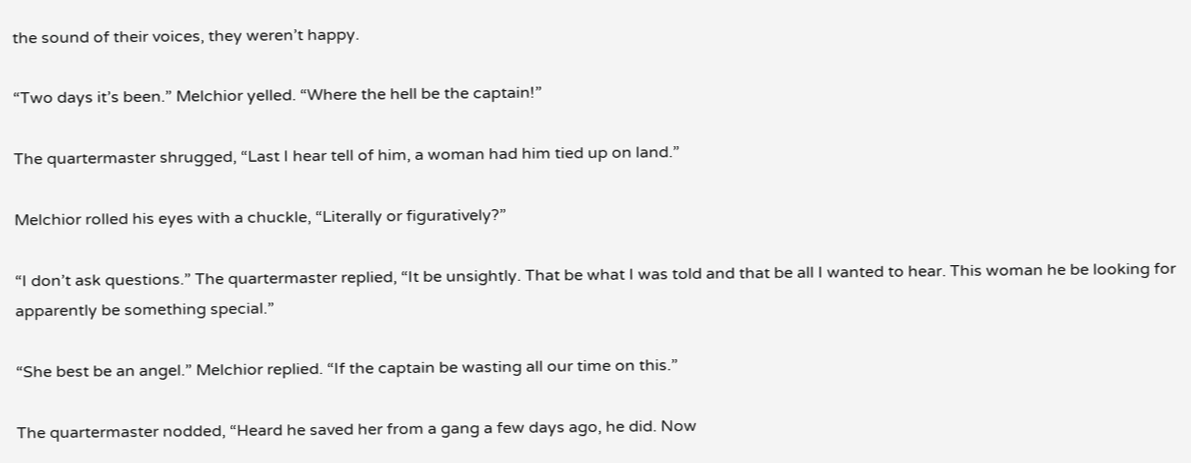the sound of their voices, they weren’t happy.

“Two days it’s been.” Melchior yelled. “Where the hell be the captain!”

The quartermaster shrugged, “Last I hear tell of him, a woman had him tied up on land.”

Melchior rolled his eyes with a chuckle, “Literally or figuratively?”

“I don’t ask questions.” The quartermaster replied, “It be unsightly. That be what I was told and that be all I wanted to hear. This woman he be looking for apparently be something special.”

“She best be an angel.” Melchior replied. “If the captain be wasting all our time on this.”

The quartermaster nodded, “Heard he saved her from a gang a few days ago, he did. Now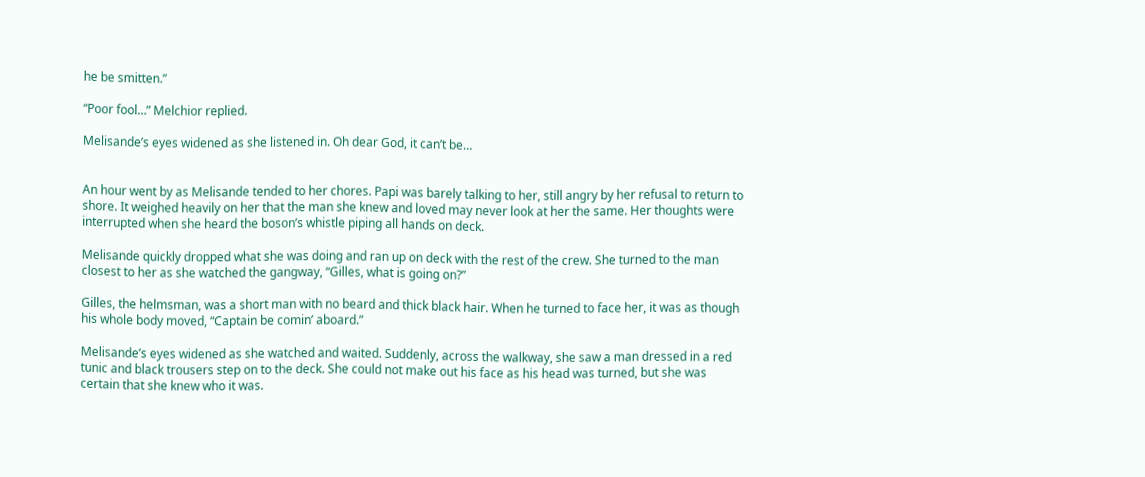he be smitten.”

“Poor fool…” Melchior replied.

Melisande’s eyes widened as she listened in. Oh dear God, it can’t be…


An hour went by as Melisande tended to her chores. Papi was barely talking to her, still angry by her refusal to return to shore. It weighed heavily on her that the man she knew and loved may never look at her the same. Her thoughts were interrupted when she heard the boson’s whistle piping all hands on deck.

Melisande quickly dropped what she was doing and ran up on deck with the rest of the crew. She turned to the man closest to her as she watched the gangway, “Gilles, what is going on?”

Gilles, the helmsman, was a short man with no beard and thick black hair. When he turned to face her, it was as though his whole body moved, “Captain be comin’ aboard.”

Melisande’s eyes widened as she watched and waited. Suddenly, across the walkway, she saw a man dressed in a red tunic and black trousers step on to the deck. She could not make out his face as his head was turned, but she was certain that she knew who it was.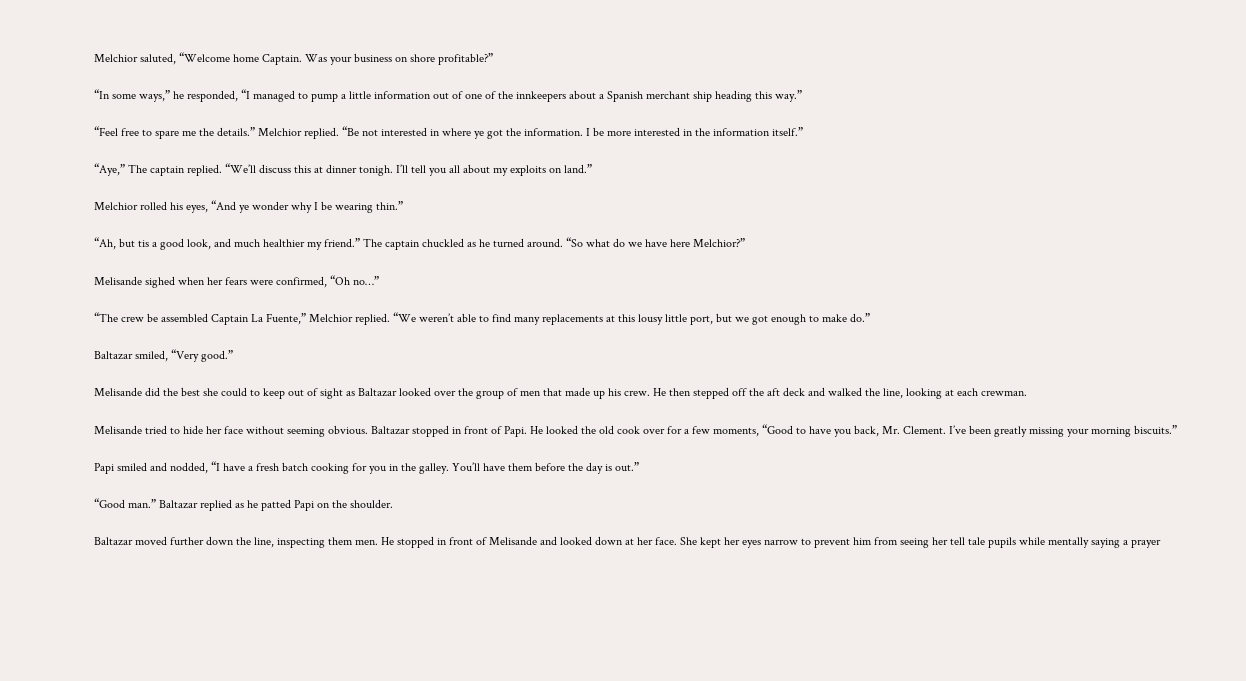Melchior saluted, “Welcome home Captain. Was your business on shore profitable?”

“In some ways,” he responded, “I managed to pump a little information out of one of the innkeepers about a Spanish merchant ship heading this way.”

“Feel free to spare me the details.” Melchior replied. “Be not interested in where ye got the information. I be more interested in the information itself.”

“Aye,” The captain replied. “We’ll discuss this at dinner tonigh. I’ll tell you all about my exploits on land.”

Melchior rolled his eyes, “And ye wonder why I be wearing thin.”

“Ah, but tis a good look, and much healthier my friend.” The captain chuckled as he turned around. “So what do we have here Melchior?”

Melisande sighed when her fears were confirmed, “Oh no…”

“The crew be assembled Captain La Fuente,” Melchior replied. “We weren’t able to find many replacements at this lousy little port, but we got enough to make do.”

Baltazar smiled, “Very good.”

Melisande did the best she could to keep out of sight as Baltazar looked over the group of men that made up his crew. He then stepped off the aft deck and walked the line, looking at each crewman.

Melisande tried to hide her face without seeming obvious. Baltazar stopped in front of Papi. He looked the old cook over for a few moments, “Good to have you back, Mr. Clement. I’ve been greatly missing your morning biscuits.”

Papi smiled and nodded, “I have a fresh batch cooking for you in the galley. You’ll have them before the day is out.”

“Good man.” Baltazar replied as he patted Papi on the shoulder.

Baltazar moved further down the line, inspecting them men. He stopped in front of Melisande and looked down at her face. She kept her eyes narrow to prevent him from seeing her tell tale pupils while mentally saying a prayer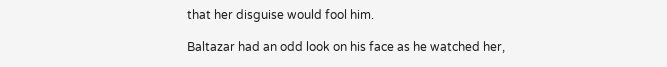that her disguise would fool him.

Baltazar had an odd look on his face as he watched her,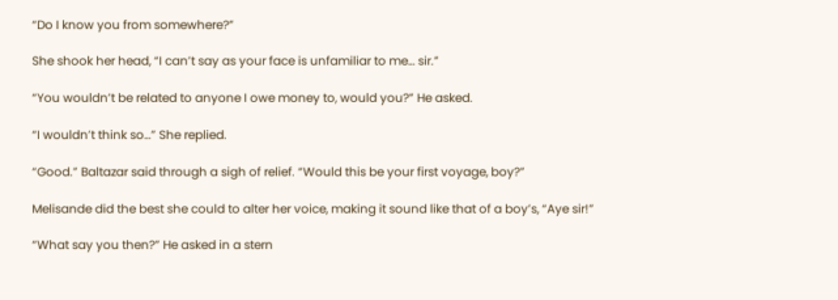“Do I know you from somewhere?”

She shook her head, “I can’t say as your face is unfamiliar to me… sir.”

“You wouldn’t be related to anyone I owe money to, would you?” He asked.

“I wouldn’t think so…” She replied.

“Good.” Baltazar said through a sigh of relief. “Would this be your first voyage, boy?”

Melisande did the best she could to alter her voice, making it sound like that of a boy’s, “Aye sir!”

“What say you then?” He asked in a stern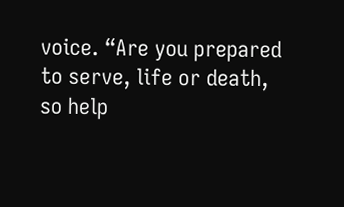voice. “Are you prepared to serve, life or death, so help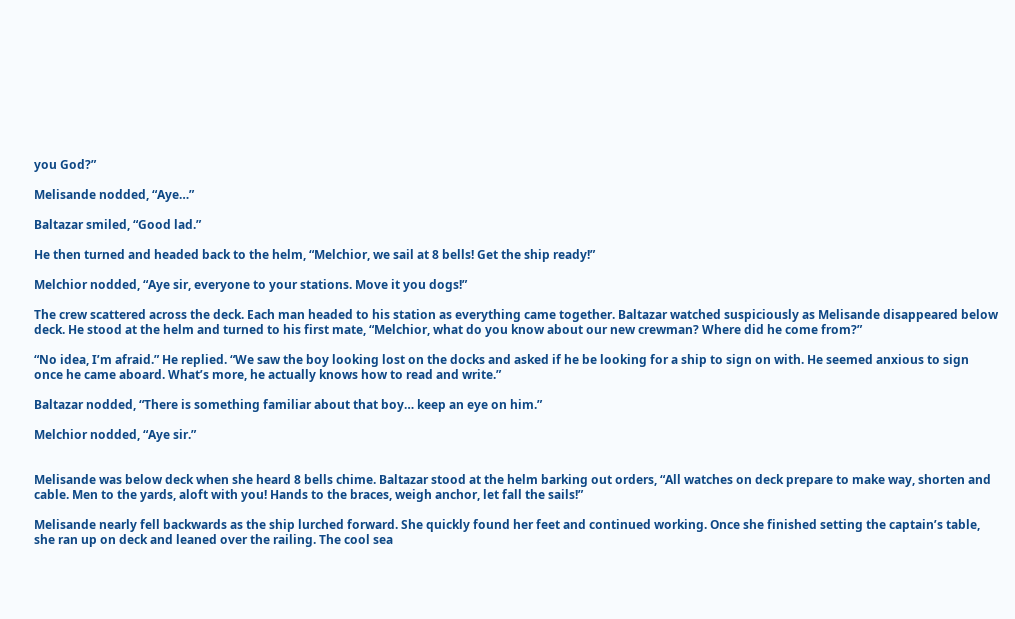you God?”

Melisande nodded, “Aye…”

Baltazar smiled, “Good lad.”

He then turned and headed back to the helm, “Melchior, we sail at 8 bells! Get the ship ready!”

Melchior nodded, “Aye sir, everyone to your stations. Move it you dogs!”

The crew scattered across the deck. Each man headed to his station as everything came together. Baltazar watched suspiciously as Melisande disappeared below deck. He stood at the helm and turned to his first mate, “Melchior, what do you know about our new crewman? Where did he come from?”

“No idea, I’m afraid.” He replied. “We saw the boy looking lost on the docks and asked if he be looking for a ship to sign on with. He seemed anxious to sign once he came aboard. What’s more, he actually knows how to read and write.”

Baltazar nodded, “There is something familiar about that boy… keep an eye on him.”

Melchior nodded, “Aye sir.”


Melisande was below deck when she heard 8 bells chime. Baltazar stood at the helm barking out orders, “All watches on deck prepare to make way, shorten and cable. Men to the yards, aloft with you! Hands to the braces, weigh anchor, let fall the sails!”

Melisande nearly fell backwards as the ship lurched forward. She quickly found her feet and continued working. Once she finished setting the captain’s table, she ran up on deck and leaned over the railing. The cool sea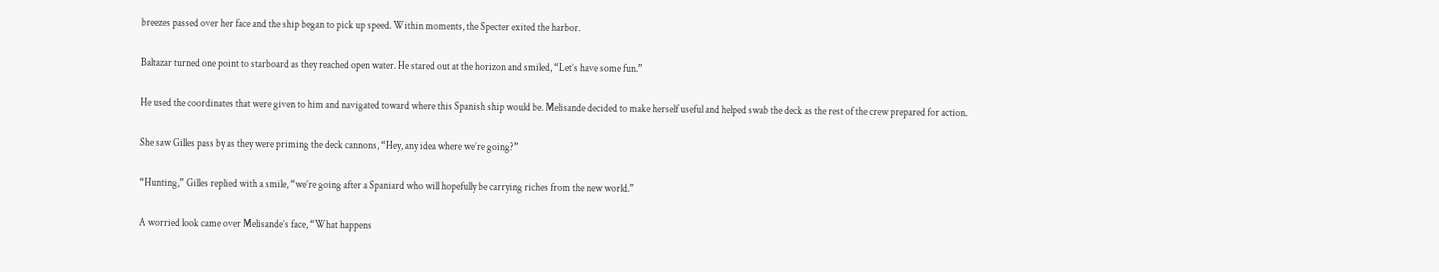breezes passed over her face and the ship began to pick up speed. Within moments, the Specter exited the harbor.

Baltazar turned one point to starboard as they reached open water. He stared out at the horizon and smiled, “Let’s have some fun.”

He used the coordinates that were given to him and navigated toward where this Spanish ship would be. Melisande decided to make herself useful and helped swab the deck as the rest of the crew prepared for action.

She saw Gilles pass by as they were priming the deck cannons, “Hey, any idea where we’re going?”

“Hunting,” Gilles replied with a smile, “we’re going after a Spaniard who will hopefully be carrying riches from the new world.”

A worried look came over Melisande’s face, “What happens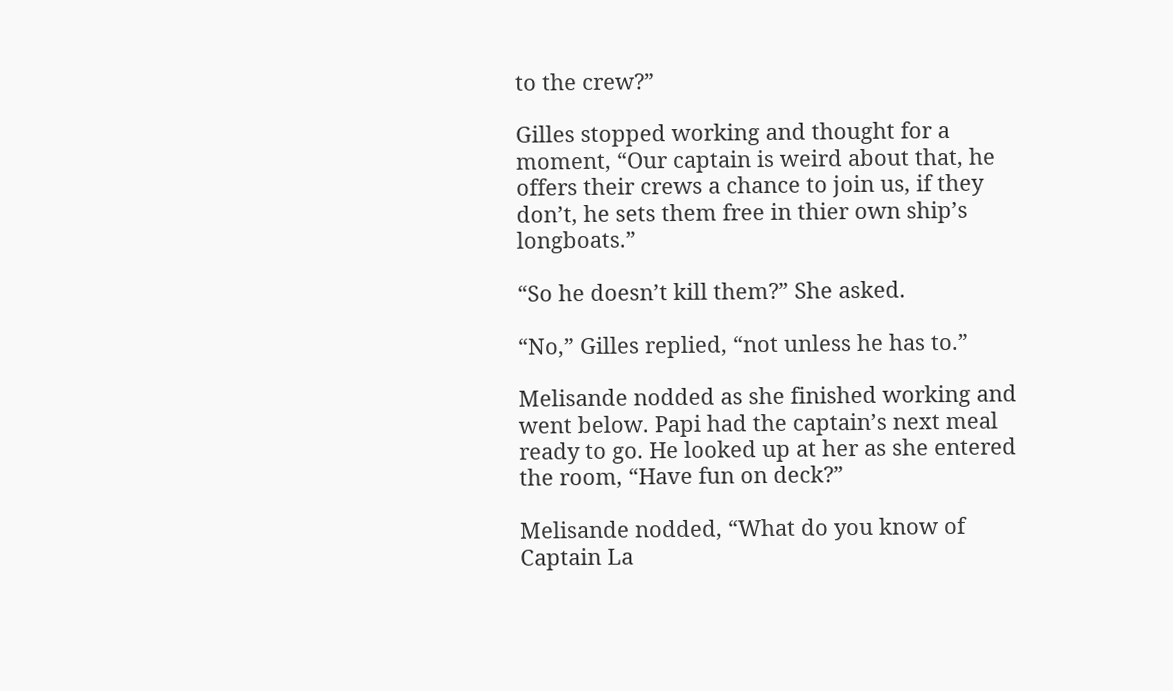to the crew?”

Gilles stopped working and thought for a moment, “Our captain is weird about that, he offers their crews a chance to join us, if they don’t, he sets them free in thier own ship’s longboats.”

“So he doesn’t kill them?” She asked.

“No,” Gilles replied, “not unless he has to.”

Melisande nodded as she finished working and went below. Papi had the captain’s next meal ready to go. He looked up at her as she entered the room, “Have fun on deck?”

Melisande nodded, “What do you know of Captain La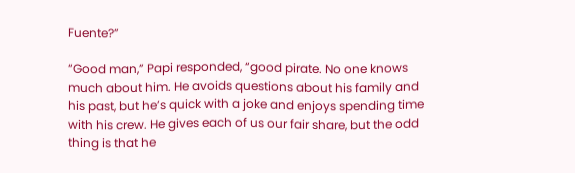Fuente?”

“Good man,” Papi responded, “good pirate. No one knows much about him. He avoids questions about his family and his past, but he’s quick with a joke and enjoys spending time with his crew. He gives each of us our fair share, but the odd thing is that he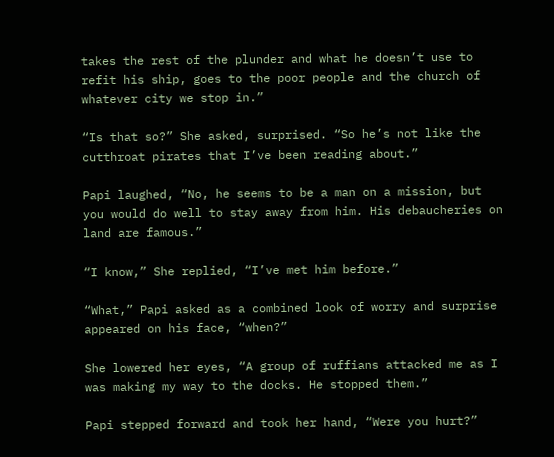takes the rest of the plunder and what he doesn’t use to refit his ship, goes to the poor people and the church of whatever city we stop in.”

“Is that so?” She asked, surprised. “So he’s not like the cutthroat pirates that I’ve been reading about.”

Papi laughed, “No, he seems to be a man on a mission, but you would do well to stay away from him. His debaucheries on land are famous.”

“I know,” She replied, “I’ve met him before.”

“What,” Papi asked as a combined look of worry and surprise appeared on his face, “when?”

She lowered her eyes, “A group of ruffians attacked me as I was making my way to the docks. He stopped them.”

Papi stepped forward and took her hand, “Were you hurt?”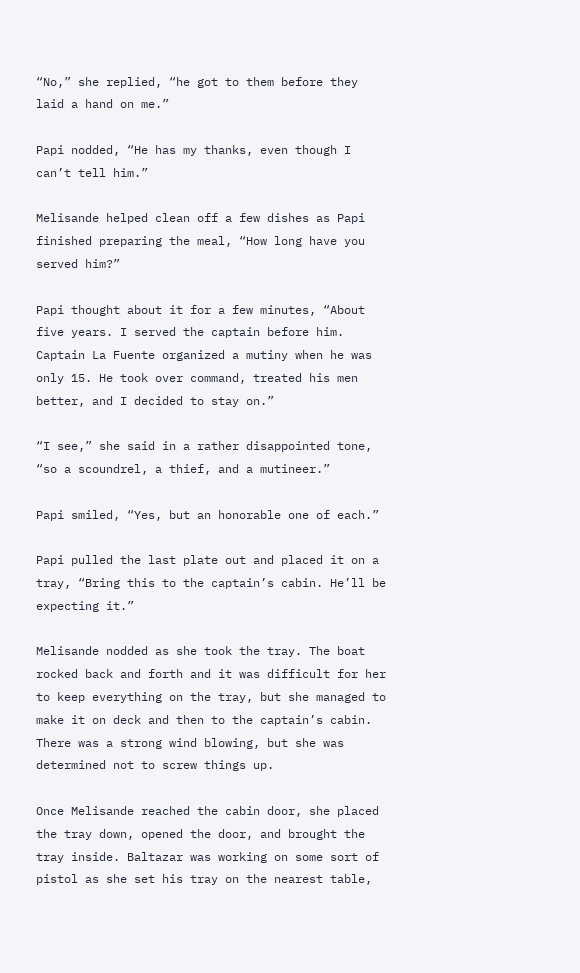“No,” she replied, “he got to them before they laid a hand on me.”

Papi nodded, “He has my thanks, even though I can’t tell him.”

Melisande helped clean off a few dishes as Papi finished preparing the meal, “How long have you served him?”

Papi thought about it for a few minutes, “About five years. I served the captain before him. Captain La Fuente organized a mutiny when he was only 15. He took over command, treated his men better, and I decided to stay on.”

“I see,” she said in a rather disappointed tone, “so a scoundrel, a thief, and a mutineer.”

Papi smiled, “Yes, but an honorable one of each.”

Papi pulled the last plate out and placed it on a tray, “Bring this to the captain’s cabin. He’ll be expecting it.”

Melisande nodded as she took the tray. The boat rocked back and forth and it was difficult for her to keep everything on the tray, but she managed to make it on deck and then to the captain’s cabin. There was a strong wind blowing, but she was determined not to screw things up.

Once Melisande reached the cabin door, she placed the tray down, opened the door, and brought the tray inside. Baltazar was working on some sort of pistol as she set his tray on the nearest table,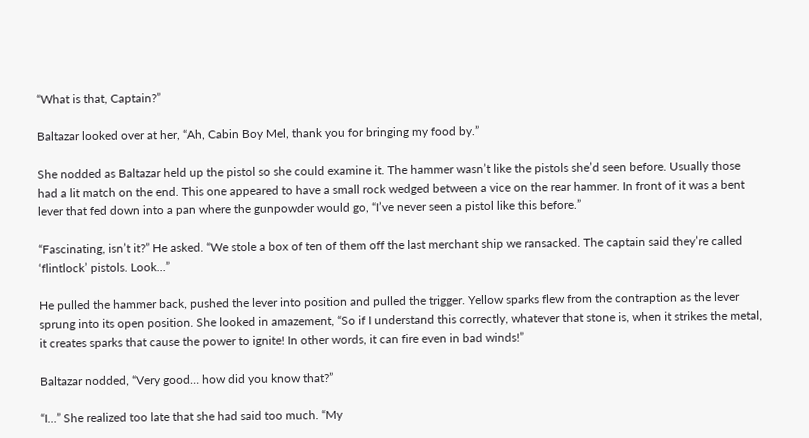“What is that, Captain?”

Baltazar looked over at her, “Ah, Cabin Boy Mel, thank you for bringing my food by.”

She nodded as Baltazar held up the pistol so she could examine it. The hammer wasn’t like the pistols she’d seen before. Usually those had a lit match on the end. This one appeared to have a small rock wedged between a vice on the rear hammer. In front of it was a bent lever that fed down into a pan where the gunpowder would go, “I’ve never seen a pistol like this before.”

“Fascinating, isn’t it?” He asked. “We stole a box of ten of them off the last merchant ship we ransacked. The captain said they’re called ‘flintlock’ pistols. Look…”

He pulled the hammer back, pushed the lever into position and pulled the trigger. Yellow sparks flew from the contraption as the lever sprung into its open position. She looked in amazement, “So if I understand this correctly, whatever that stone is, when it strikes the metal, it creates sparks that cause the power to ignite! In other words, it can fire even in bad winds!”

Baltazar nodded, “Very good… how did you know that?”

“I…” She realized too late that she had said too much. “My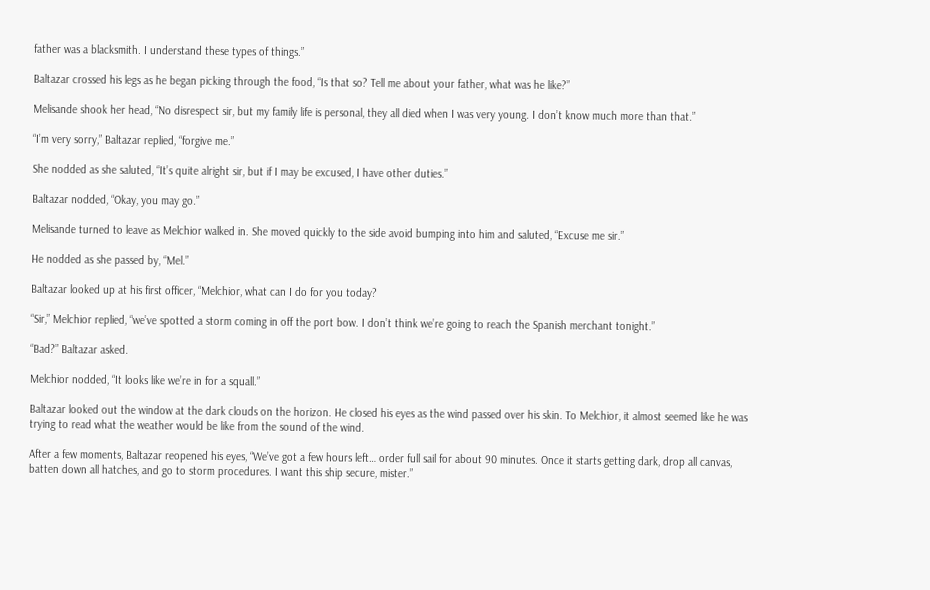father was a blacksmith. I understand these types of things.”

Baltazar crossed his legs as he began picking through the food, “Is that so? Tell me about your father, what was he like?”

Melisande shook her head, “No disrespect sir, but my family life is personal, they all died when I was very young. I don’t know much more than that.”

“I’m very sorry,” Baltazar replied, “forgive me.”

She nodded as she saluted, “It’s quite alright sir, but if I may be excused, I have other duties.”

Baltazar nodded, “Okay, you may go.”

Melisande turned to leave as Melchior walked in. She moved quickly to the side avoid bumping into him and saluted, “Excuse me sir.”

He nodded as she passed by, “Mel.”

Baltazar looked up at his first officer, “Melchior, what can I do for you today?

“Sir,” Melchior replied, “we’ve spotted a storm coming in off the port bow. I don’t think we’re going to reach the Spanish merchant tonight.”

“Bad?” Baltazar asked.

Melchior nodded, “It looks like we’re in for a squall.”

Baltazar looked out the window at the dark clouds on the horizon. He closed his eyes as the wind passed over his skin. To Melchior, it almost seemed like he was trying to read what the weather would be like from the sound of the wind.

After a few moments, Baltazar reopened his eyes, “We’ve got a few hours left… order full sail for about 90 minutes. Once it starts getting dark, drop all canvas, batten down all hatches, and go to storm procedures. I want this ship secure, mister.”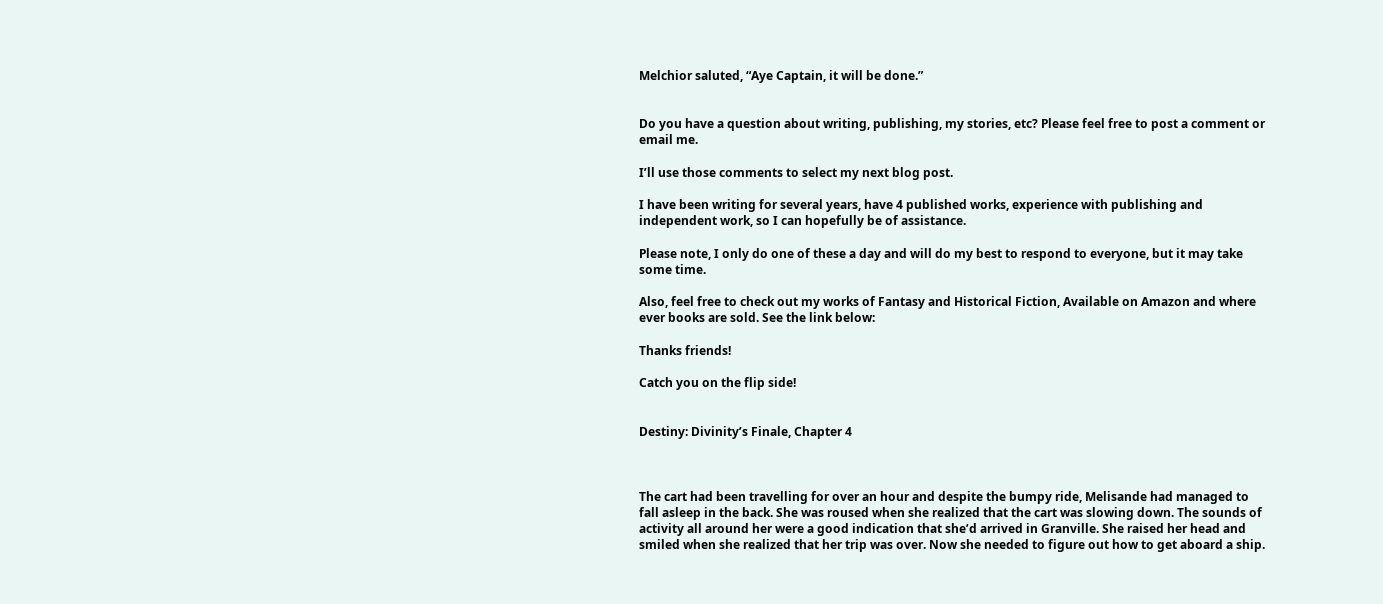Melchior saluted, “Aye Captain, it will be done.”


Do you have a question about writing, publishing, my stories, etc? Please feel free to post a comment or email me.

I’ll use those comments to select my next blog post.

I have been writing for several years, have 4 published works, experience with publishing and independent work, so I can hopefully be of assistance.

Please note, I only do one of these a day and will do my best to respond to everyone, but it may take some time.

Also, feel free to check out my works of Fantasy and Historical Fiction, Available on Amazon and where ever books are sold. See the link below:

Thanks friends!

Catch you on the flip side!


Destiny: Divinity’s Finale, Chapter 4



The cart had been travelling for over an hour and despite the bumpy ride, Melisande had managed to fall asleep in the back. She was roused when she realized that the cart was slowing down. The sounds of activity all around her were a good indication that she’d arrived in Granville. She raised her head and smiled when she realized that her trip was over. Now she needed to figure out how to get aboard a ship.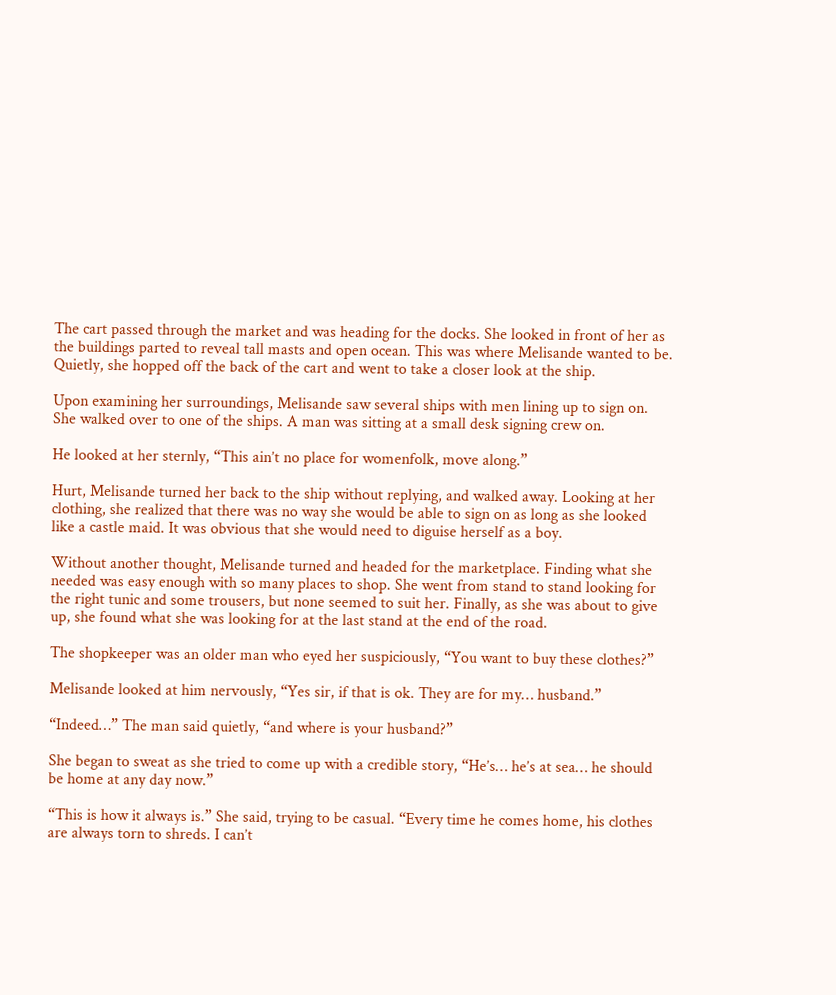The cart passed through the market and was heading for the docks. She looked in front of her as the buildings parted to reveal tall masts and open ocean. This was where Melisande wanted to be. Quietly, she hopped off the back of the cart and went to take a closer look at the ship.

Upon examining her surroundings, Melisande saw several ships with men lining up to sign on. She walked over to one of the ships. A man was sitting at a small desk signing crew on.

He looked at her sternly, “This ain’t no place for womenfolk, move along.”

Hurt, Melisande turned her back to the ship without replying, and walked away. Looking at her clothing, she realized that there was no way she would be able to sign on as long as she looked like a castle maid. It was obvious that she would need to diguise herself as a boy.

Without another thought, Melisande turned and headed for the marketplace. Finding what she needed was easy enough with so many places to shop. She went from stand to stand looking for the right tunic and some trousers, but none seemed to suit her. Finally, as she was about to give up, she found what she was looking for at the last stand at the end of the road.

The shopkeeper was an older man who eyed her suspiciously, “You want to buy these clothes?”

Melisande looked at him nervously, “Yes sir, if that is ok. They are for my… husband.”

“Indeed…” The man said quietly, “and where is your husband?”

She began to sweat as she tried to come up with a credible story, “He’s… he’s at sea… he should be home at any day now.”

“This is how it always is.” She said, trying to be casual. “Every time he comes home, his clothes are always torn to shreds. I can’t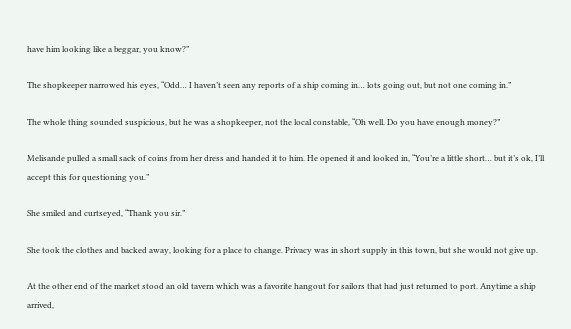have him looking like a beggar, you know?”

The shopkeeper narrowed his eyes, “Odd… I haven’t seen any reports of a ship coming in… lots going out, but not one coming in.”

The whole thing sounded suspicious, but he was a shopkeeper, not the local constable, “Oh well. Do you have enough money?”

Melisande pulled a small sack of coins from her dress and handed it to him. He opened it and looked in, “You’re a little short… but it’s ok, I’ll accept this for questioning you.”

She smiled and curtseyed, “Thank you sir.”

She took the clothes and backed away, looking for a place to change. Privacy was in short supply in this town, but she would not give up.

At the other end of the market stood an old tavern which was a favorite hangout for sailors that had just returned to port. Anytime a ship arrived,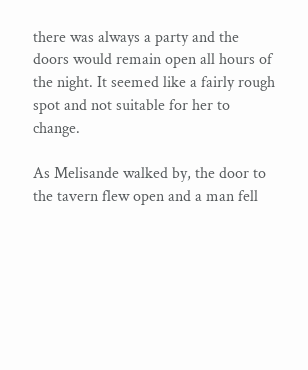there was always a party and the doors would remain open all hours of the night. It seemed like a fairly rough spot and not suitable for her to change.

As Melisande walked by, the door to the tavern flew open and a man fell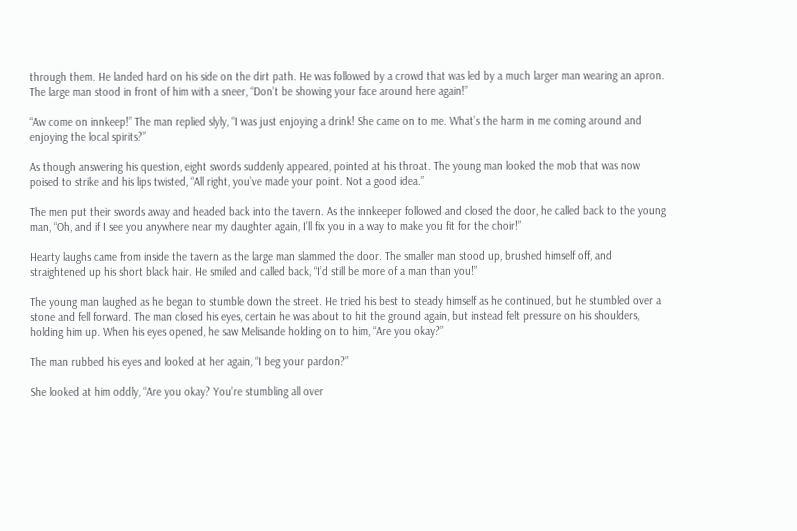through them. He landed hard on his side on the dirt path. He was followed by a crowd that was led by a much larger man wearing an apron. The large man stood in front of him with a sneer, “Don’t be showing your face around here again!”

“Aw come on innkeep!” The man replied slyly, “I was just enjoying a drink! She came on to me. What’s the harm in me coming around and enjoying the local spirits?”

As though answering his question, eight swords suddenly appeared, pointed at his throat. The young man looked the mob that was now poised to strike and his lips twisted, “All right, you’ve made your point. Not a good idea.”

The men put their swords away and headed back into the tavern. As the innkeeper followed and closed the door, he called back to the young man, “Oh, and if I see you anywhere near my daughter again, I’ll fix you in a way to make you fit for the choir!”

Hearty laughs came from inside the tavern as the large man slammed the door. The smaller man stood up, brushed himself off, and straightened up his short black hair. He smiled and called back, “I’d still be more of a man than you!”

The young man laughed as he began to stumble down the street. He tried his best to steady himself as he continued, but he stumbled over a stone and fell forward. The man closed his eyes, certain he was about to hit the ground again, but instead felt pressure on his shoulders, holding him up. When his eyes opened, he saw Melisande holding on to him, “Are you okay?”

The man rubbed his eyes and looked at her again, “I beg your pardon?”

She looked at him oddly, “Are you okay? You’re stumbling all over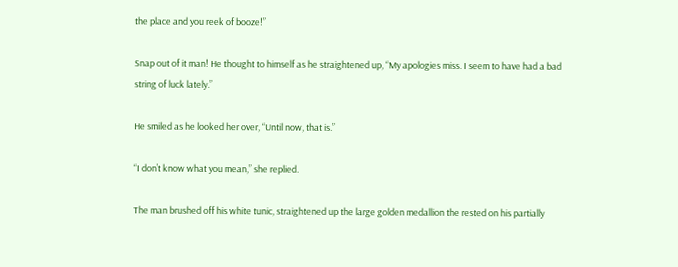the place and you reek of booze!”

Snap out of it man! He thought to himself as he straightened up, “My apologies miss. I seem to have had a bad string of luck lately.”

He smiled as he looked her over, “Until now, that is.”

“I don’t know what you mean,” she replied.

The man brushed off his white tunic, straightened up the large golden medallion the rested on his partially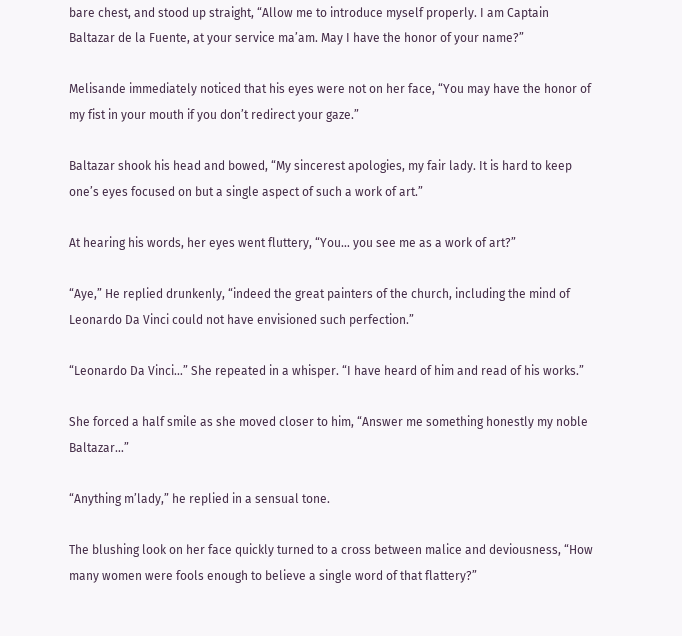bare chest, and stood up straight, “Allow me to introduce myself properly. I am Captain Baltazar de la Fuente, at your service ma’am. May I have the honor of your name?”

Melisande immediately noticed that his eyes were not on her face, “You may have the honor of my fist in your mouth if you don’t redirect your gaze.”

Baltazar shook his head and bowed, “My sincerest apologies, my fair lady. It is hard to keep one’s eyes focused on but a single aspect of such a work of art.”

At hearing his words, her eyes went fluttery, “You… you see me as a work of art?”

“Aye,” He replied drunkenly, “indeed the great painters of the church, including the mind of Leonardo Da Vinci could not have envisioned such perfection.”

“Leonardo Da Vinci…” She repeated in a whisper. “I have heard of him and read of his works.”

She forced a half smile as she moved closer to him, “Answer me something honestly my noble Baltazar…”

“Anything m’lady,” he replied in a sensual tone.

The blushing look on her face quickly turned to a cross between malice and deviousness, “How many women were fools enough to believe a single word of that flattery?”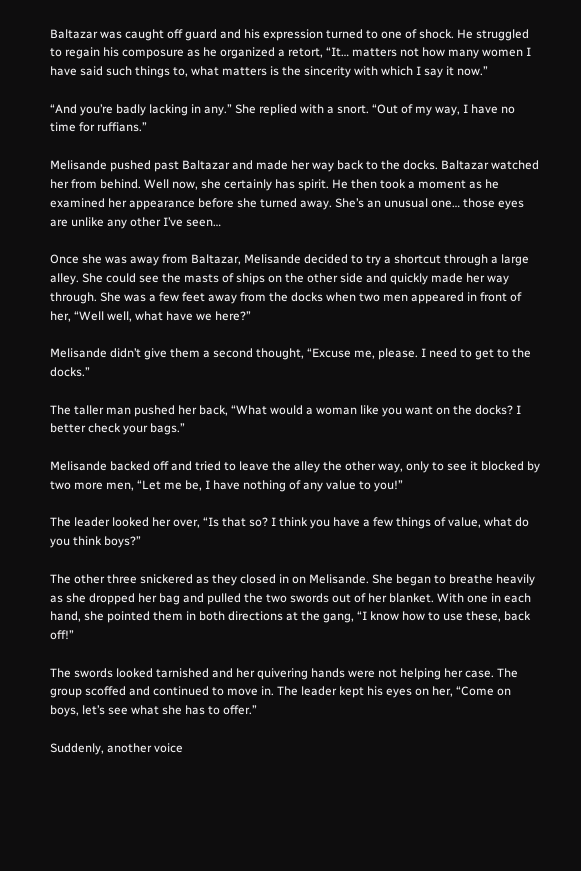Baltazar was caught off guard and his expression turned to one of shock. He struggled to regain his composure as he organized a retort, “It… matters not how many women I have said such things to, what matters is the sincerity with which I say it now.”

“And you’re badly lacking in any.” She replied with a snort. “Out of my way, I have no time for ruffians.”

Melisande pushed past Baltazar and made her way back to the docks. Baltazar watched her from behind. Well now, she certainly has spirit. He then took a moment as he examined her appearance before she turned away. She’s an unusual one… those eyes are unlike any other I’ve seen…

Once she was away from Baltazar, Melisande decided to try a shortcut through a large alley. She could see the masts of ships on the other side and quickly made her way through. She was a few feet away from the docks when two men appeared in front of her, “Well well, what have we here?”

Melisande didn’t give them a second thought, “Excuse me, please. I need to get to the docks.”

The taller man pushed her back, “What would a woman like you want on the docks? I better check your bags.”

Melisande backed off and tried to leave the alley the other way, only to see it blocked by two more men, “Let me be, I have nothing of any value to you!”

The leader looked her over, “Is that so? I think you have a few things of value, what do you think boys?”

The other three snickered as they closed in on Melisande. She began to breathe heavily as she dropped her bag and pulled the two swords out of her blanket. With one in each hand, she pointed them in both directions at the gang, “I know how to use these, back off!”

The swords looked tarnished and her quivering hands were not helping her case. The group scoffed and continued to move in. The leader kept his eyes on her, “Come on boys, let’s see what she has to offer.”

Suddenly, another voice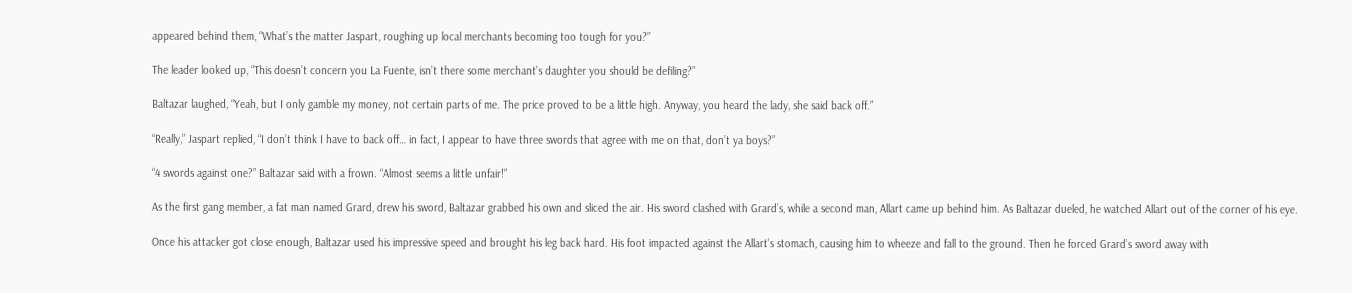appeared behind them, “What’s the matter Jaspart, roughing up local merchants becoming too tough for you?”

The leader looked up, “This doesn’t concern you La Fuente, isn’t there some merchant’s daughter you should be defiling?”

Baltazar laughed, “Yeah, but I only gamble my money, not certain parts of me. The price proved to be a little high. Anyway, you heard the lady, she said back off.”

“Really,” Jaspart replied, “I don’t think I have to back off… in fact, I appear to have three swords that agree with me on that, don’t ya boys?”

“4 swords against one?” Baltazar said with a frown. “Almost seems a little unfair!”

As the first gang member, a fat man named Grard, drew his sword, Baltazar grabbed his own and sliced the air. His sword clashed with Grard’s, while a second man, Allart came up behind him. As Baltazar dueled, he watched Allart out of the corner of his eye.

Once his attacker got close enough, Baltazar used his impressive speed and brought his leg back hard. His foot impacted against the Allart’s stomach, causing him to wheeze and fall to the ground. Then he forced Grard’s sword away with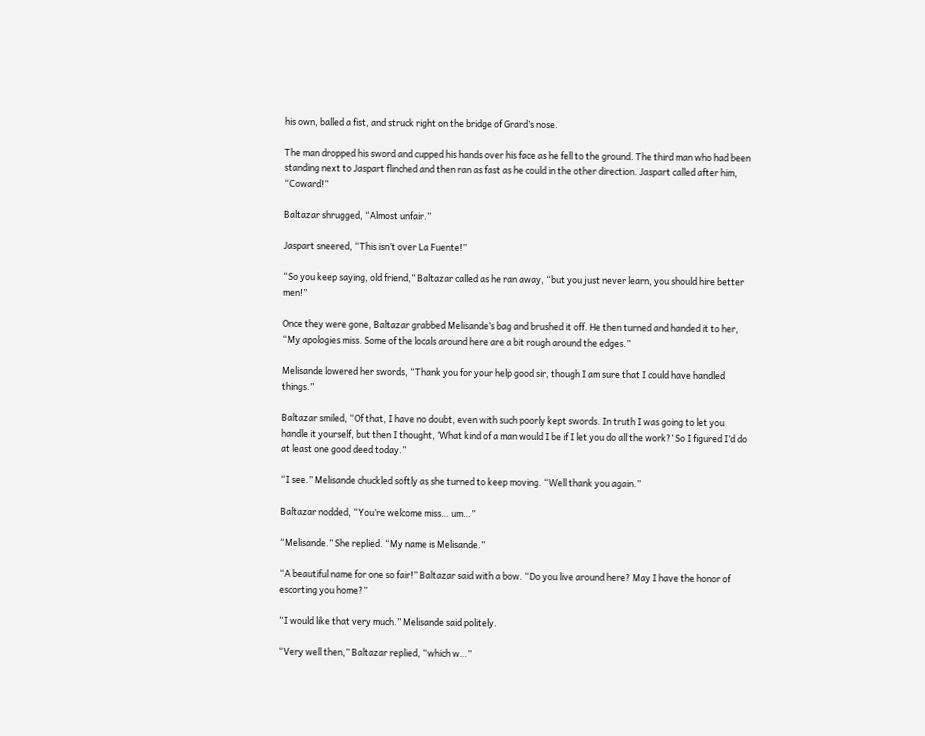his own, balled a fist, and struck right on the bridge of Grard’s nose.

The man dropped his sword and cupped his hands over his face as he fell to the ground. The third man who had been standing next to Jaspart flinched and then ran as fast as he could in the other direction. Jaspart called after him, “Coward!”

Baltazar shrugged, “Almost unfair.”

Jaspart sneered, “This isn’t over La Fuente!”

“So you keep saying, old friend,” Baltazar called as he ran away, “but you just never learn, you should hire better men!”

Once they were gone, Baltazar grabbed Melisande’s bag and brushed it off. He then turned and handed it to her, “My apologies miss. Some of the locals around here are a bit rough around the edges.”

Melisande lowered her swords, “Thank you for your help good sir, though I am sure that I could have handled things.”

Baltazar smiled, “Of that, I have no doubt, even with such poorly kept swords. In truth I was going to let you handle it yourself, but then I thought, ‘What kind of a man would I be if I let you do all the work?’ So I figured I’d do at least one good deed today.”

“I see.” Melisande chuckled softly as she turned to keep moving. “Well thank you again.”

Baltazar nodded, “You’re welcome miss… um…”

“Melisande.” She replied. “My name is Melisande.”

“A beautiful name for one so fair!” Baltazar said with a bow. “Do you live around here? May I have the honor of escorting you home?”

“I would like that very much.” Melisande said politely.

“Very well then,” Baltazar replied, “which w…”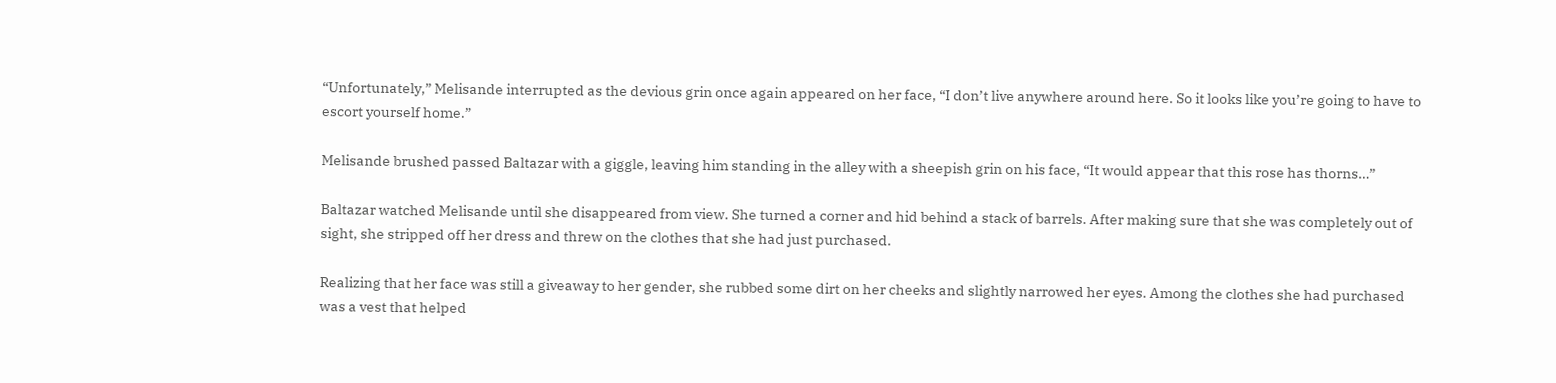“Unfortunately,” Melisande interrupted as the devious grin once again appeared on her face, “I don’t live anywhere around here. So it looks like you’re going to have to escort yourself home.”

Melisande brushed passed Baltazar with a giggle, leaving him standing in the alley with a sheepish grin on his face, “It would appear that this rose has thorns…”

Baltazar watched Melisande until she disappeared from view. She turned a corner and hid behind a stack of barrels. After making sure that she was completely out of sight, she stripped off her dress and threw on the clothes that she had just purchased.

Realizing that her face was still a giveaway to her gender, she rubbed some dirt on her cheeks and slightly narrowed her eyes. Among the clothes she had purchased was a vest that helped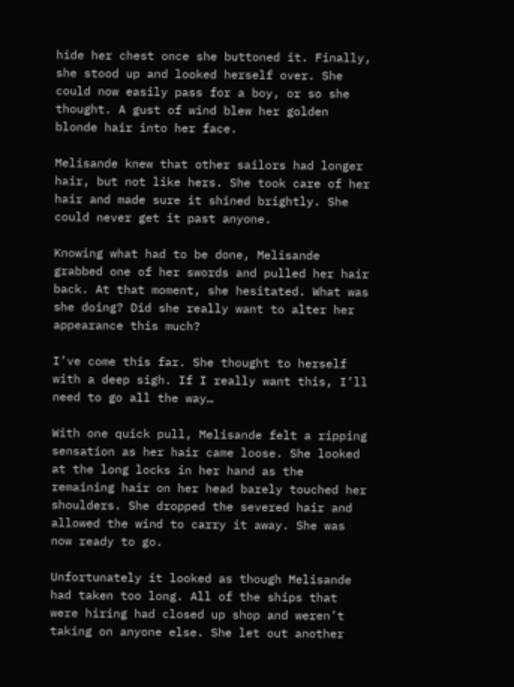hide her chest once she buttoned it. Finally, she stood up and looked herself over. She could now easily pass for a boy, or so she thought. A gust of wind blew her golden blonde hair into her face.

Melisande knew that other sailors had longer hair, but not like hers. She took care of her hair and made sure it shined brightly. She could never get it past anyone.

Knowing what had to be done, Melisande grabbed one of her swords and pulled her hair back. At that moment, she hesitated. What was she doing? Did she really want to alter her appearance this much?

I’ve come this far. She thought to herself with a deep sigh. If I really want this, I’ll need to go all the way…

With one quick pull, Melisande felt a ripping sensation as her hair came loose. She looked at the long locks in her hand as the remaining hair on her head barely touched her shoulders. She dropped the severed hair and allowed the wind to carry it away. She was now ready to go.

Unfortunately it looked as though Melisande had taken too long. All of the ships that were hiring had closed up shop and weren’t taking on anyone else. She let out another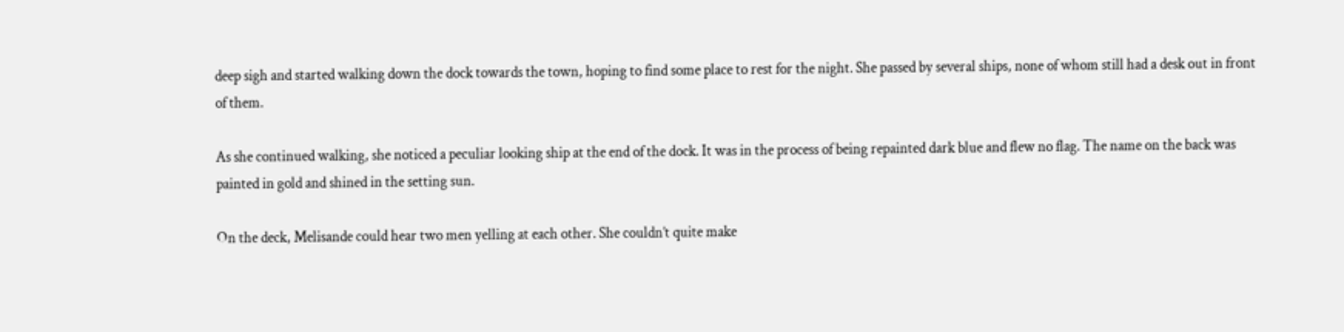deep sigh and started walking down the dock towards the town, hoping to find some place to rest for the night. She passed by several ships, none of whom still had a desk out in front of them.

As she continued walking, she noticed a peculiar looking ship at the end of the dock. It was in the process of being repainted dark blue and flew no flag. The name on the back was painted in gold and shined in the setting sun.

On the deck, Melisande could hear two men yelling at each other. She couldn’t quite make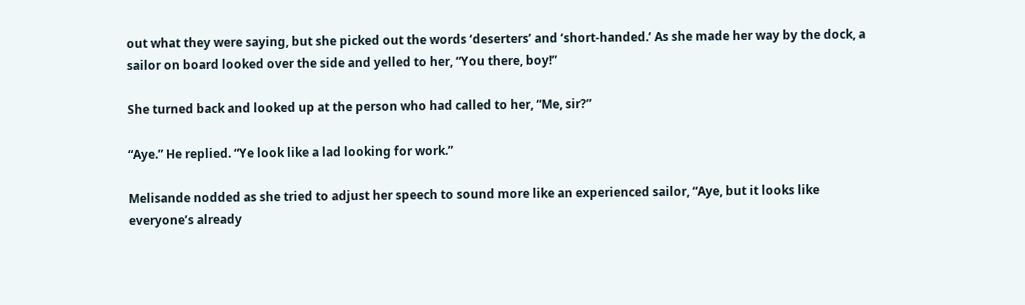out what they were saying, but she picked out the words ‘deserters’ and ‘short-handed.’ As she made her way by the dock, a sailor on board looked over the side and yelled to her, “You there, boy!”

She turned back and looked up at the person who had called to her, “Me, sir?”

“Aye.” He replied. “Ye look like a lad looking for work.”

Melisande nodded as she tried to adjust her speech to sound more like an experienced sailor, “Aye, but it looks like everyone’s already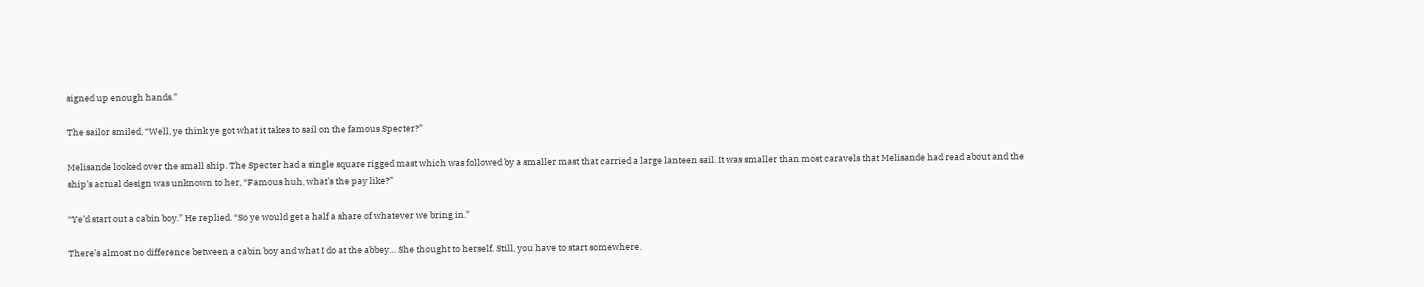signed up enough hands.”

The sailor smiled, “Well, ye think ye got what it takes to sail on the famous Specter?”

Melisande looked over the small ship. The Specter had a single square rigged mast which was followed by a smaller mast that carried a large lanteen sail. It was smaller than most caravels that Melisande had read about and the ship’s actual design was unknown to her, “Famous huh, what’s the pay like?”

“Ye’d start out a cabin boy.” He replied. “So ye would get a half a share of whatever we bring in.”

There’s almost no difference between a cabin boy and what I do at the abbey… She thought to herself. Still, you have to start somewhere.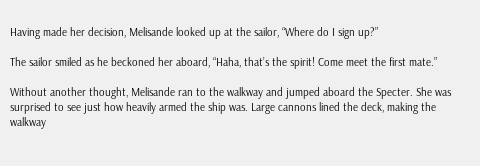Having made her decision, Melisande looked up at the sailor, “Where do I sign up?”

The sailor smiled as he beckoned her aboard, “Haha, that’s the spirit! Come meet the first mate.”

Without another thought, Melisande ran to the walkway and jumped aboard the Specter. She was surprised to see just how heavily armed the ship was. Large cannons lined the deck, making the walkway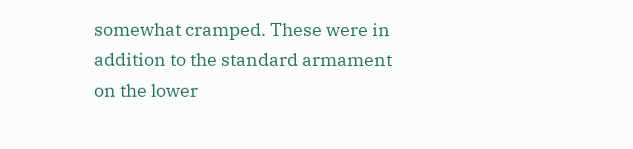somewhat cramped. These were in addition to the standard armament on the lower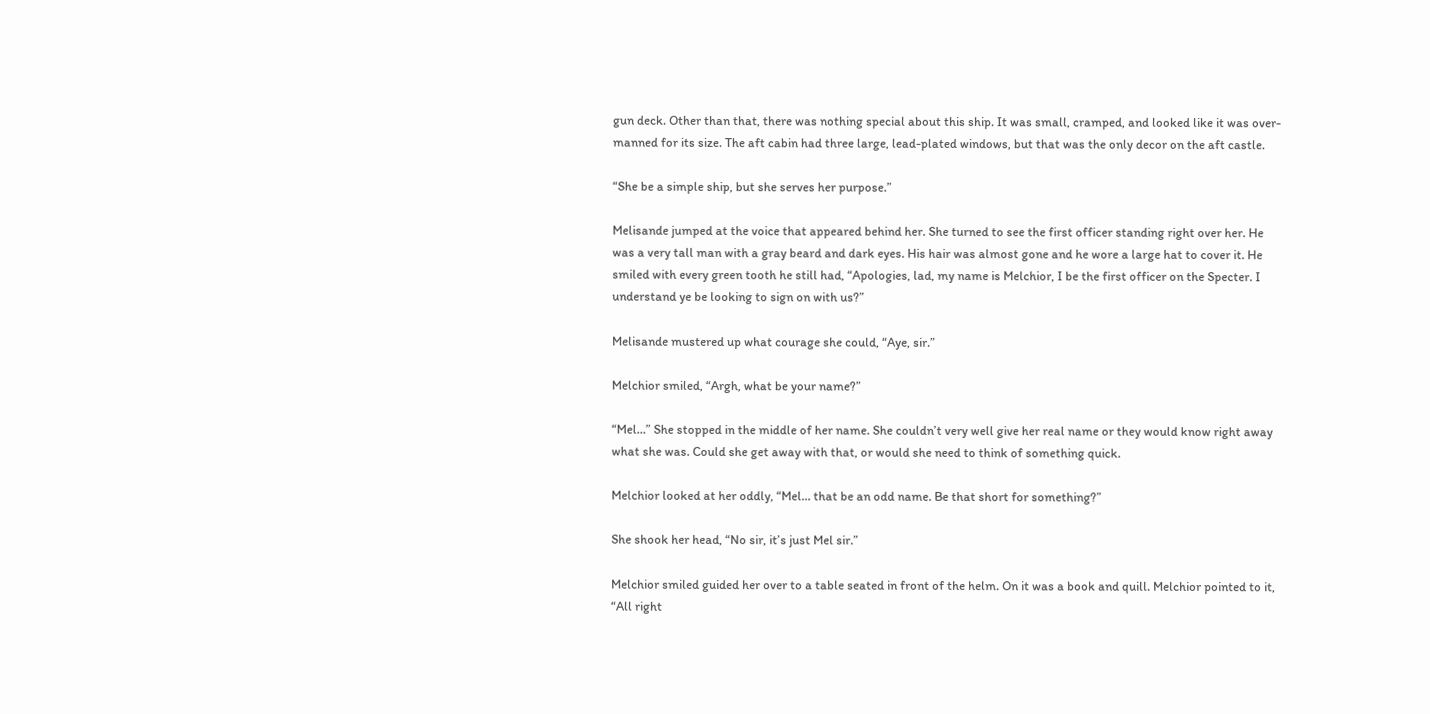gun deck. Other than that, there was nothing special about this ship. It was small, cramped, and looked like it was over-manned for its size. The aft cabin had three large, lead-plated windows, but that was the only decor on the aft castle.

“She be a simple ship, but she serves her purpose.”

Melisande jumped at the voice that appeared behind her. She turned to see the first officer standing right over her. He was a very tall man with a gray beard and dark eyes. His hair was almost gone and he wore a large hat to cover it. He smiled with every green tooth he still had, “Apologies, lad, my name is Melchior, I be the first officer on the Specter. I understand ye be looking to sign on with us?”

Melisande mustered up what courage she could, “Aye, sir.”

Melchior smiled, “Argh, what be your name?”

“Mel…” She stopped in the middle of her name. She couldn’t very well give her real name or they would know right away what she was. Could she get away with that, or would she need to think of something quick.

Melchior looked at her oddly, “Mel… that be an odd name. Be that short for something?”

She shook her head, “No sir, it’s just Mel sir.”

Melchior smiled guided her over to a table seated in front of the helm. On it was a book and quill. Melchior pointed to it, “All right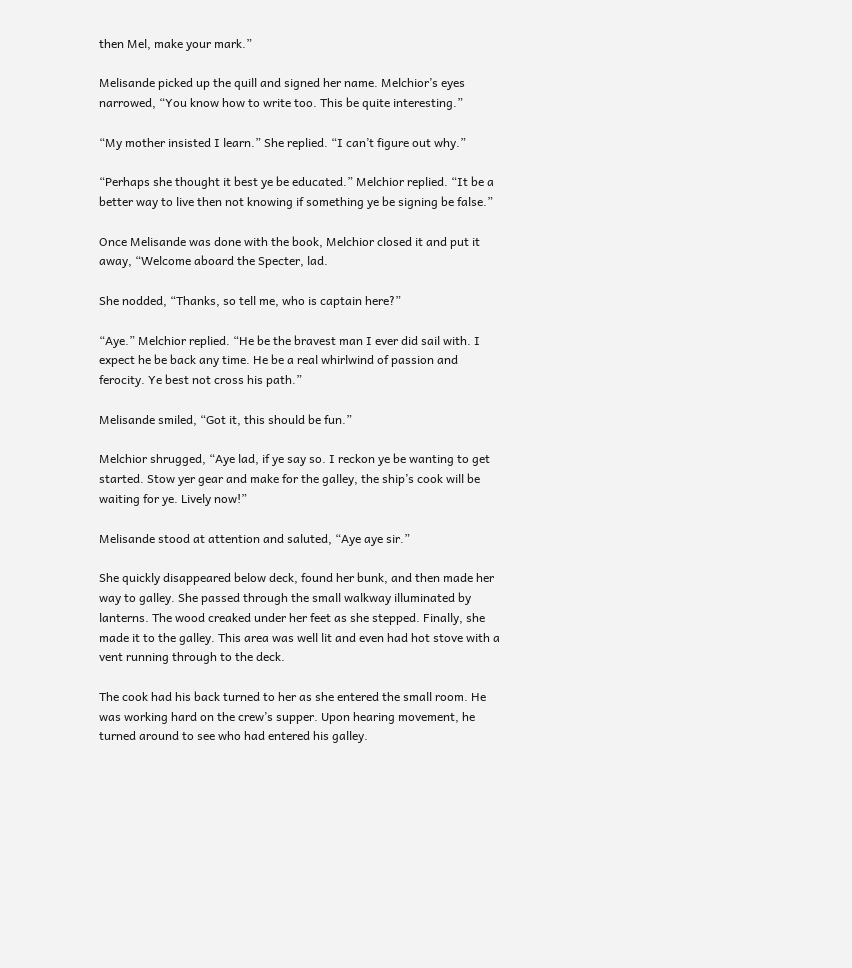then Mel, make your mark.”

Melisande picked up the quill and signed her name. Melchior’s eyes narrowed, “You know how to write too. This be quite interesting.”

“My mother insisted I learn.” She replied. “I can’t figure out why.”

“Perhaps she thought it best ye be educated.” Melchior replied. “It be a better way to live then not knowing if something ye be signing be false.”

Once Melisande was done with the book, Melchior closed it and put it away, “Welcome aboard the Specter, lad.

She nodded, “Thanks, so tell me, who is captain here?”

“Aye.” Melchior replied. “He be the bravest man I ever did sail with. I expect he be back any time. He be a real whirlwind of passion and ferocity. Ye best not cross his path.”

Melisande smiled, “Got it, this should be fun.”

Melchior shrugged, “Aye lad, if ye say so. I reckon ye be wanting to get started. Stow yer gear and make for the galley, the ship’s cook will be waiting for ye. Lively now!”

Melisande stood at attention and saluted, “Aye aye sir.”

She quickly disappeared below deck, found her bunk, and then made her way to galley. She passed through the small walkway illuminated by lanterns. The wood creaked under her feet as she stepped. Finally, she made it to the galley. This area was well lit and even had hot stove with a vent running through to the deck.

The cook had his back turned to her as she entered the small room. He was working hard on the crew’s supper. Upon hearing movement, he turned around to see who had entered his galley.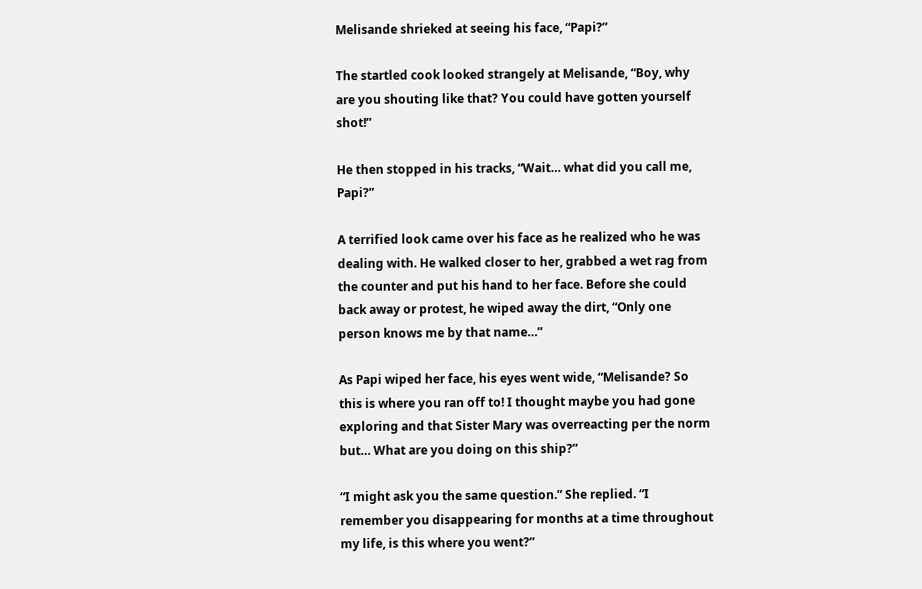Melisande shrieked at seeing his face, “Papi?”

The startled cook looked strangely at Melisande, “Boy, why are you shouting like that? You could have gotten yourself shot!”

He then stopped in his tracks, “Wait… what did you call me, Papi?”

A terrified look came over his face as he realized who he was dealing with. He walked closer to her, grabbed a wet rag from the counter and put his hand to her face. Before she could back away or protest, he wiped away the dirt, “Only one person knows me by that name…”

As Papi wiped her face, his eyes went wide, “Melisande? So this is where you ran off to! I thought maybe you had gone exploring and that Sister Mary was overreacting per the norm but… What are you doing on this ship?”

“I might ask you the same question.” She replied. “I remember you disappearing for months at a time throughout my life, is this where you went?”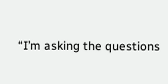“I’m asking the questions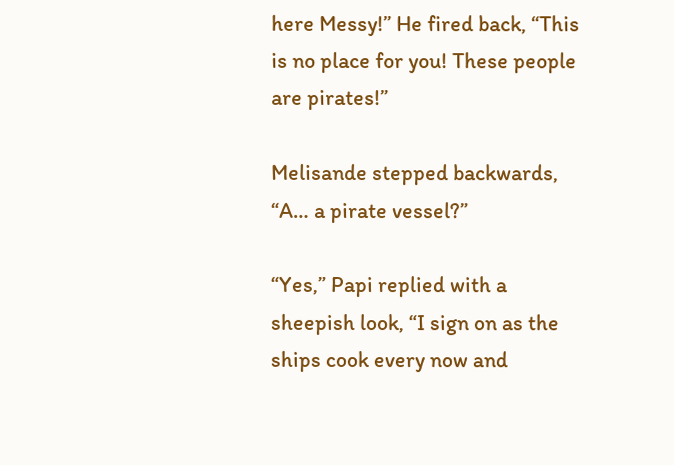here Messy!” He fired back, “This is no place for you! These people are pirates!”

Melisande stepped backwards, “A… a pirate vessel?”

“Yes,” Papi replied with a sheepish look, “I sign on as the ships cook every now and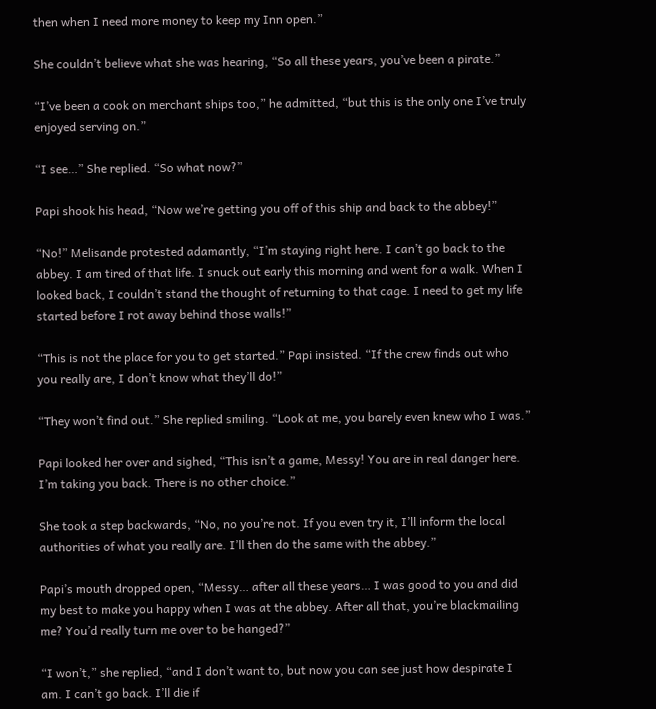then when I need more money to keep my Inn open.”

She couldn’t believe what she was hearing, “So all these years, you’ve been a pirate.”

“I’ve been a cook on merchant ships too,” he admitted, “but this is the only one I’ve truly enjoyed serving on.”

“I see…” She replied. “So what now?”

Papi shook his head, “Now we’re getting you off of this ship and back to the abbey!”

“No!” Melisande protested adamantly, “I’m staying right here. I can’t go back to the abbey. I am tired of that life. I snuck out early this morning and went for a walk. When I looked back, I couldn’t stand the thought of returning to that cage. I need to get my life started before I rot away behind those walls!”

“This is not the place for you to get started.” Papi insisted. “If the crew finds out who you really are, I don’t know what they’ll do!”

“They won’t find out.” She replied smiling. “Look at me, you barely even knew who I was.”

Papi looked her over and sighed, “This isn’t a game, Messy! You are in real danger here. I’m taking you back. There is no other choice.”

She took a step backwards, “No, no you’re not. If you even try it, I’ll inform the local authorities of what you really are. I’ll then do the same with the abbey.”

Papi’s mouth dropped open, “Messy… after all these years… I was good to you and did my best to make you happy when I was at the abbey. After all that, you’re blackmailing me? You’d really turn me over to be hanged?”

“I won’t,” she replied, “and I don’t want to, but now you can see just how despirate I am. I can’t go back. I’ll die if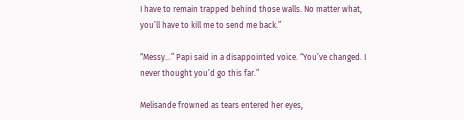I have to remain trapped behind those walls. No matter what, you’ll have to kill me to send me back.”

“Messy…” Papi said in a disappointed voice. “You’ve changed. I never thought you’d go this far.”

Melisande frowned as tears entered her eyes,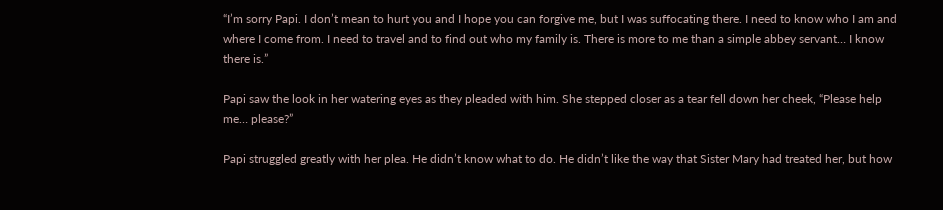“I’m sorry Papi. I don’t mean to hurt you and I hope you can forgive me, but I was suffocating there. I need to know who I am and where I come from. I need to travel and to find out who my family is. There is more to me than a simple abbey servant… I know there is.”

Papi saw the look in her watering eyes as they pleaded with him. She stepped closer as a tear fell down her cheek, “Please help me… please?”

Papi struggled greatly with her plea. He didn’t know what to do. He didn’t like the way that Sister Mary had treated her, but how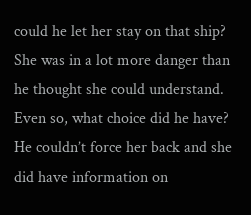could he let her stay on that ship? She was in a lot more danger than he thought she could understand. Even so, what choice did he have? He couldn’t force her back and she did have information on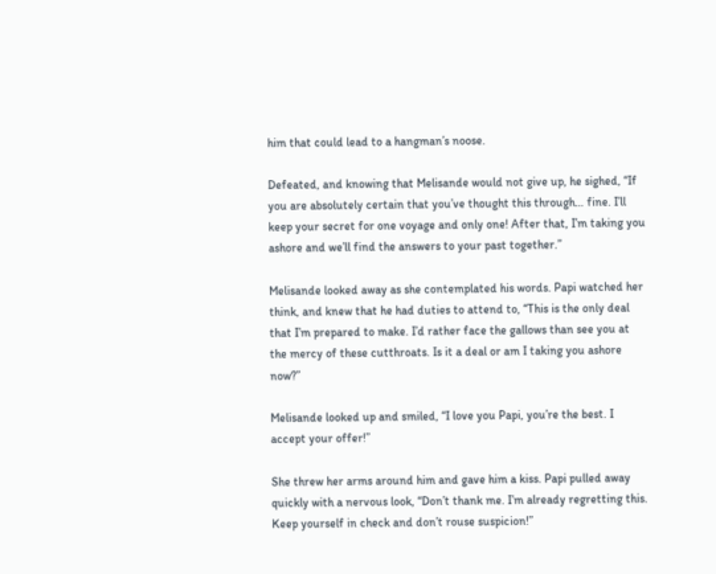him that could lead to a hangman’s noose.

Defeated, and knowing that Melisande would not give up, he sighed, “If you are absolutely certain that you’ve thought this through… fine. I’ll keep your secret for one voyage and only one! After that, I’m taking you ashore and we’ll find the answers to your past together.”

Melisande looked away as she contemplated his words. Papi watched her think, and knew that he had duties to attend to, “This is the only deal that I’m prepared to make. I’d rather face the gallows than see you at the mercy of these cutthroats. Is it a deal or am I taking you ashore now?”

Melisande looked up and smiled, “I love you Papi, you’re the best. I accept your offer!”

She threw her arms around him and gave him a kiss. Papi pulled away quickly with a nervous look, “Don’t thank me. I’m already regretting this. Keep yourself in check and don’t rouse suspicion!”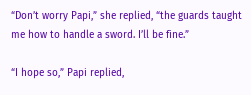“Don’t worry Papi,” she replied, “the guards taught me how to handle a sword. I’ll be fine.”

“I hope so,” Papi replied,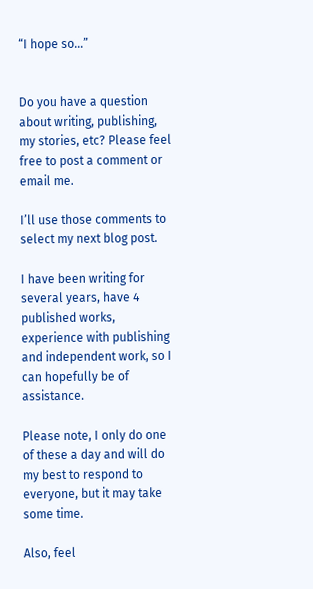“I hope so…”


Do you have a question about writing, publishing, my stories, etc? Please feel free to post a comment or email me.

I’ll use those comments to select my next blog post.

I have been writing for several years, have 4 published works, experience with publishing and independent work, so I can hopefully be of assistance.

Please note, I only do one of these a day and will do my best to respond to everyone, but it may take some time.

Also, feel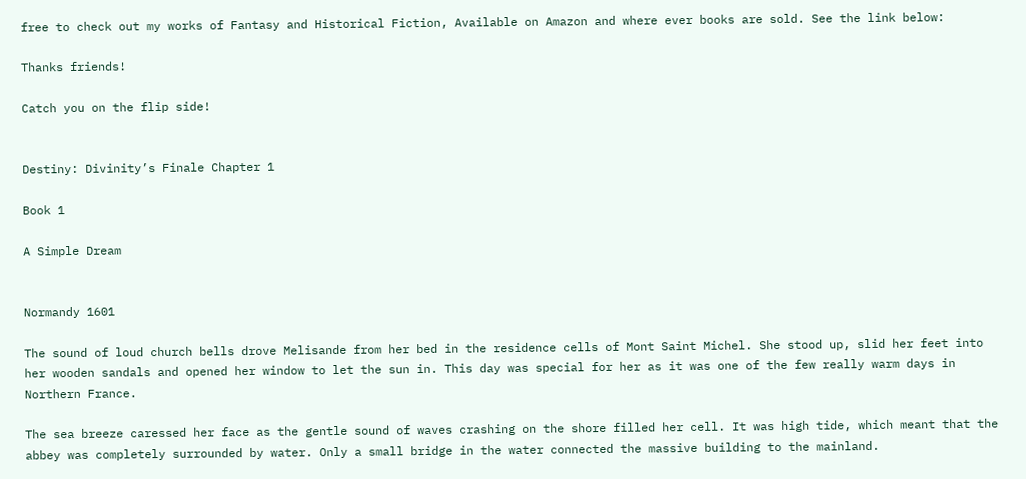free to check out my works of Fantasy and Historical Fiction, Available on Amazon and where ever books are sold. See the link below:

Thanks friends!

Catch you on the flip side!


Destiny: Divinity’s Finale Chapter 1

Book 1

A Simple Dream


Normandy 1601

The sound of loud church bells drove Melisande from her bed in the residence cells of Mont Saint Michel. She stood up, slid her feet into her wooden sandals and opened her window to let the sun in. This day was special for her as it was one of the few really warm days in Northern France.

The sea breeze caressed her face as the gentle sound of waves crashing on the shore filled her cell. It was high tide, which meant that the abbey was completely surrounded by water. Only a small bridge in the water connected the massive building to the mainland.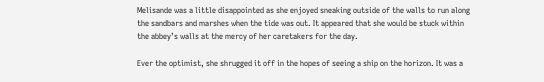Melisande was a little disappointed as she enjoyed sneaking outside of the walls to run along the sandbars and marshes when the tide was out. It appeared that she would be stuck within the abbey’s walls at the mercy of her caretakers for the day.

Ever the optimist, she shrugged it off in the hopes of seeing a ship on the horizon. It was a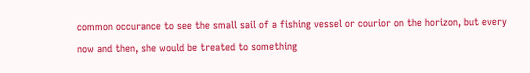common occurance to see the small sail of a fishing vessel or courior on the horizon, but every now and then, she would be treated to something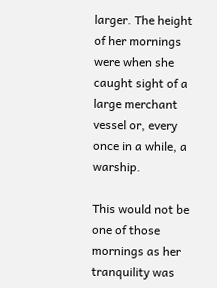larger. The height of her mornings were when she caught sight of a large merchant vessel or, every once in a while, a warship.

This would not be one of those mornings as her tranquility was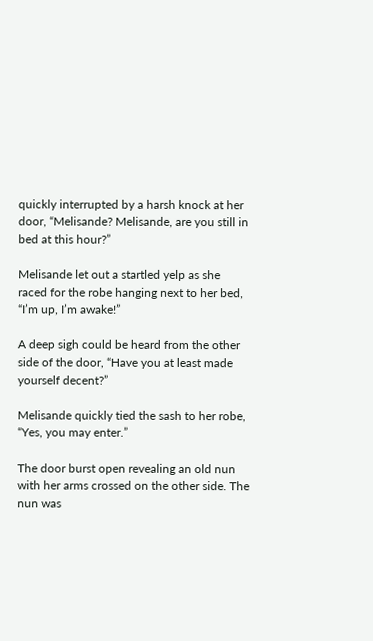quickly interrupted by a harsh knock at her door, “Melisande? Melisande, are you still in bed at this hour?”

Melisande let out a startled yelp as she raced for the robe hanging next to her bed, “I’m up, I’m awake!”

A deep sigh could be heard from the other side of the door, “Have you at least made yourself decent?”

Melisande quickly tied the sash to her robe, “Yes, you may enter.”

The door burst open revealing an old nun with her arms crossed on the other side. The nun was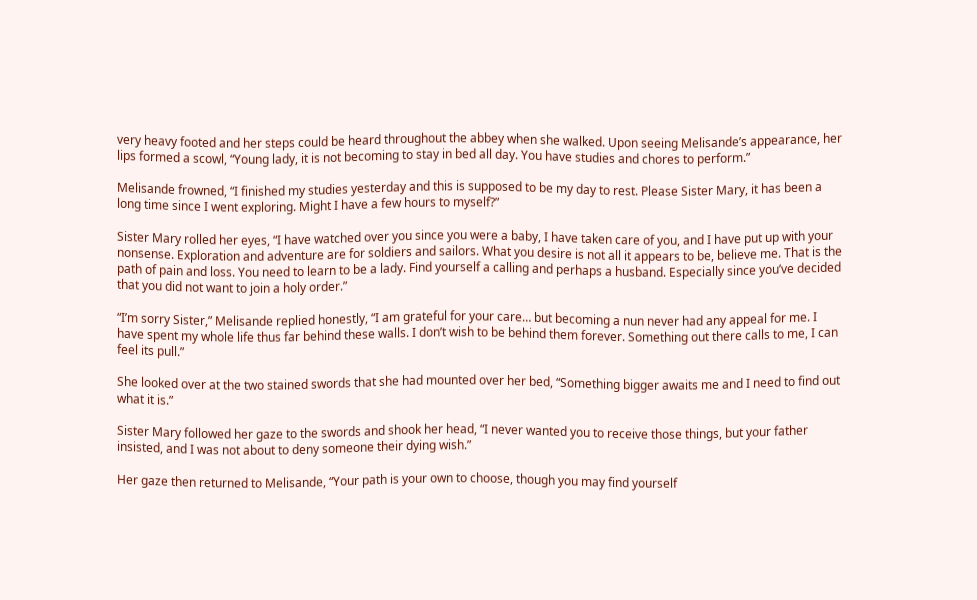very heavy footed and her steps could be heard throughout the abbey when she walked. Upon seeing Melisande’s appearance, her lips formed a scowl, “Young lady, it is not becoming to stay in bed all day. You have studies and chores to perform.”

Melisande frowned, “I finished my studies yesterday and this is supposed to be my day to rest. Please Sister Mary, it has been a long time since I went exploring. Might I have a few hours to myself?”

Sister Mary rolled her eyes, “I have watched over you since you were a baby, I have taken care of you, and I have put up with your nonsense. Exploration and adventure are for soldiers and sailors. What you desire is not all it appears to be, believe me. That is the path of pain and loss. You need to learn to be a lady. Find yourself a calling and perhaps a husband. Especially since you’ve decided that you did not want to join a holy order.”

“I’m sorry Sister,” Melisande replied honestly, “I am grateful for your care… but becoming a nun never had any appeal for me. I have spent my whole life thus far behind these walls. I don’t wish to be behind them forever. Something out there calls to me, I can feel its pull.”

She looked over at the two stained swords that she had mounted over her bed, “Something bigger awaits me and I need to find out what it is.”

Sister Mary followed her gaze to the swords and shook her head, “I never wanted you to receive those things, but your father insisted, and I was not about to deny someone their dying wish.”

Her gaze then returned to Melisande, “Your path is your own to choose, though you may find yourself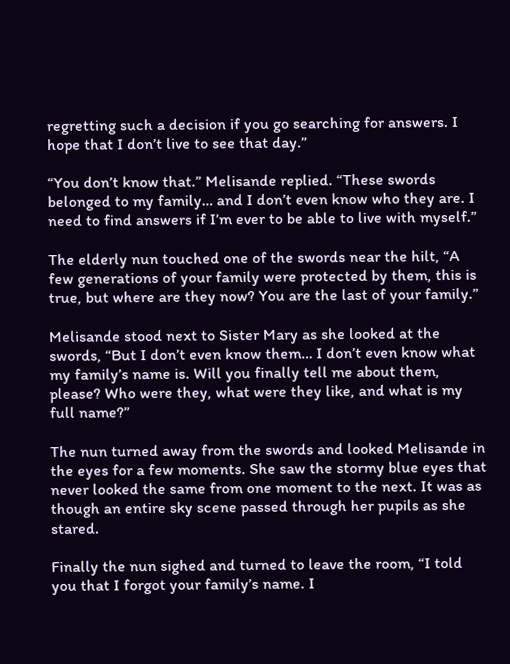regretting such a decision if you go searching for answers. I hope that I don’t live to see that day.”

“You don’t know that.” Melisande replied. “These swords belonged to my family… and I don’t even know who they are. I need to find answers if I’m ever to be able to live with myself.”

The elderly nun touched one of the swords near the hilt, “A few generations of your family were protected by them, this is true, but where are they now? You are the last of your family.”

Melisande stood next to Sister Mary as she looked at the swords, “But I don’t even know them… I don’t even know what my family’s name is. Will you finally tell me about them, please? Who were they, what were they like, and what is my full name?”

The nun turned away from the swords and looked Melisande in the eyes for a few moments. She saw the stormy blue eyes that never looked the same from one moment to the next. It was as though an entire sky scene passed through her pupils as she stared.

Finally the nun sighed and turned to leave the room, “I told you that I forgot your family’s name. I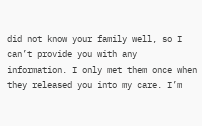did not know your family well, so I can’t provide you with any information. I only met them once when they released you into my care. I’m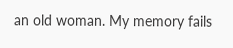an old woman. My memory fails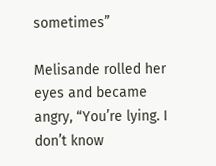sometimes”

Melisande rolled her eyes and became angry, “You’re lying. I don’t know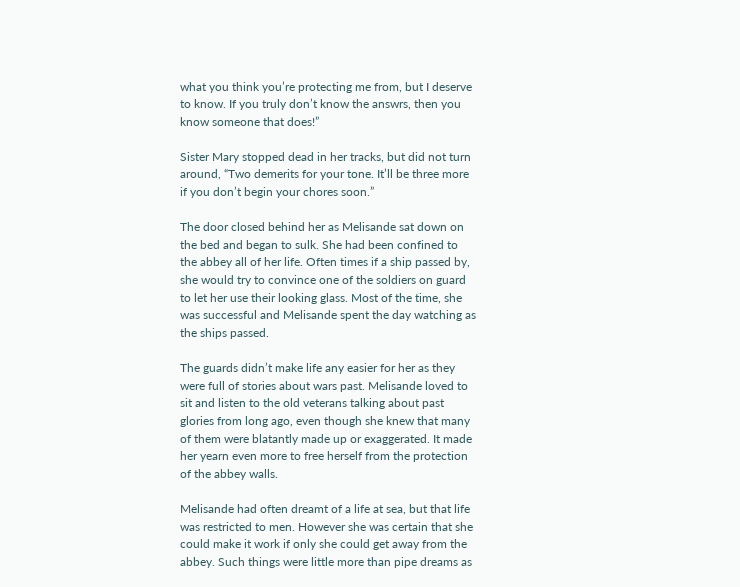what you think you’re protecting me from, but I deserve to know. If you truly don’t know the answrs, then you know someone that does!”

Sister Mary stopped dead in her tracks, but did not turn around, “Two demerits for your tone. It’ll be three more if you don’t begin your chores soon.”

The door closed behind her as Melisande sat down on the bed and began to sulk. She had been confined to the abbey all of her life. Often times if a ship passed by, she would try to convince one of the soldiers on guard to let her use their looking glass. Most of the time, she was successful and Melisande spent the day watching as the ships passed.

The guards didn’t make life any easier for her as they were full of stories about wars past. Melisande loved to sit and listen to the old veterans talking about past glories from long ago, even though she knew that many of them were blatantly made up or exaggerated. It made her yearn even more to free herself from the protection of the abbey walls.

Melisande had often dreamt of a life at sea, but that life was restricted to men. However she was certain that she could make it work if only she could get away from the abbey. Such things were little more than pipe dreams as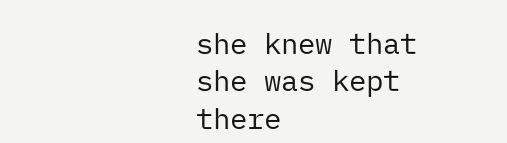she knew that she was kept there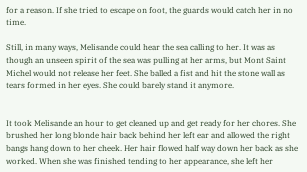for a reason. If she tried to escape on foot, the guards would catch her in no time.

Still, in many ways, Melisande could hear the sea calling to her. It was as though an unseen spirit of the sea was pulling at her arms, but Mont Saint Michel would not release her feet. She balled a fist and hit the stone wall as tears formed in her eyes. She could barely stand it anymore.


It took Melisande an hour to get cleaned up and get ready for her chores. She brushed her long blonde hair back behind her left ear and allowed the right bangs hang down to her cheek. Her hair flowed half way down her back as she worked. When she was finished tending to her appearance, she left her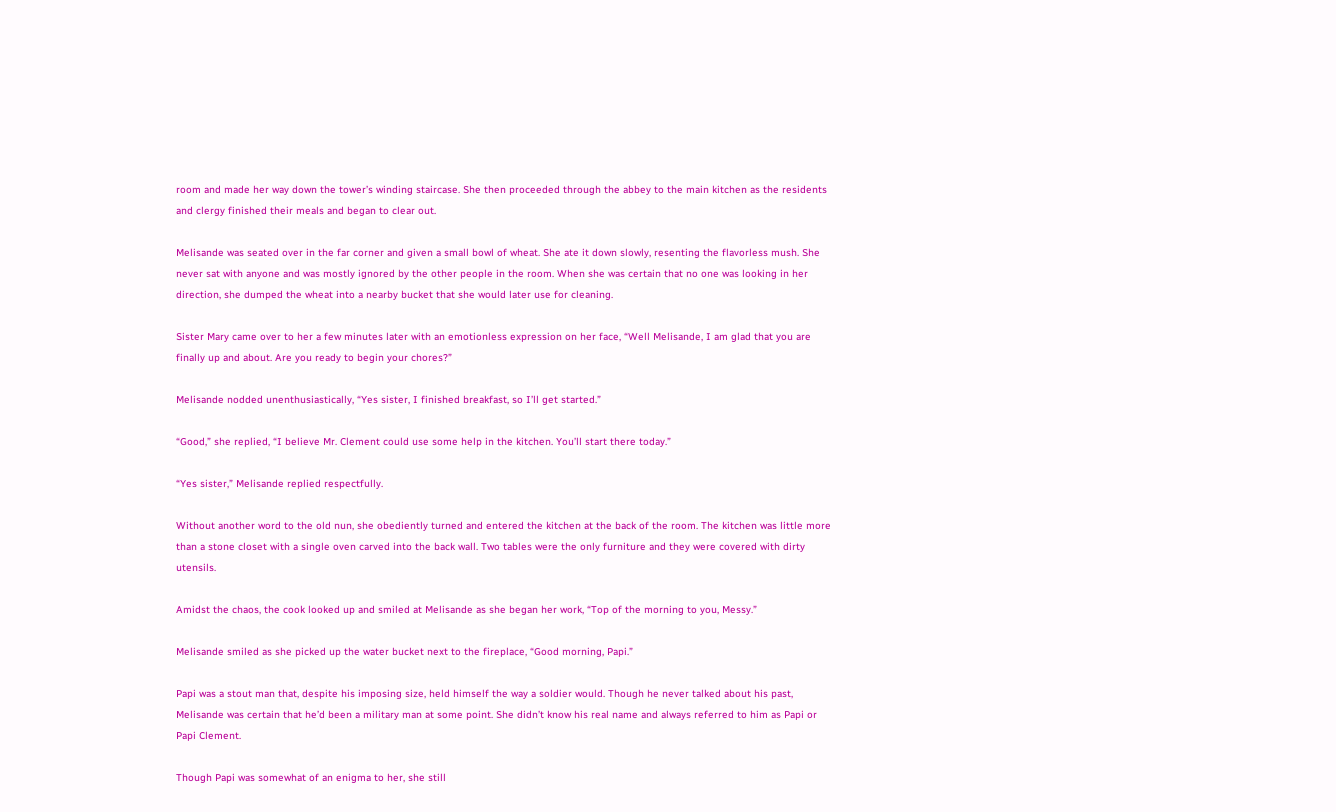room and made her way down the tower’s winding staircase. She then proceeded through the abbey to the main kitchen as the residents and clergy finished their meals and began to clear out.

Melisande was seated over in the far corner and given a small bowl of wheat. She ate it down slowly, resenting the flavorless mush. She never sat with anyone and was mostly ignored by the other people in the room. When she was certain that no one was looking in her direction, she dumped the wheat into a nearby bucket that she would later use for cleaning.

Sister Mary came over to her a few minutes later with an emotionless expression on her face, “Well Melisande, I am glad that you are finally up and about. Are you ready to begin your chores?”

Melisande nodded unenthusiastically, “Yes sister, I finished breakfast, so I’ll get started.”

“Good,” she replied, “I believe Mr. Clement could use some help in the kitchen. You’ll start there today.”

“Yes sister,” Melisande replied respectfully.

Without another word to the old nun, she obediently turned and entered the kitchen at the back of the room. The kitchen was little more than a stone closet with a single oven carved into the back wall. Two tables were the only furniture and they were covered with dirty utensils.

Amidst the chaos, the cook looked up and smiled at Melisande as she began her work, “Top of the morning to you, Messy.”

Melisande smiled as she picked up the water bucket next to the fireplace, “Good morning, Papi.”

Papi was a stout man that, despite his imposing size, held himself the way a soldier would. Though he never talked about his past, Melisande was certain that he’d been a military man at some point. She didn’t know his real name and always referred to him as Papi or Papi Clement.

Though Papi was somewhat of an enigma to her, she still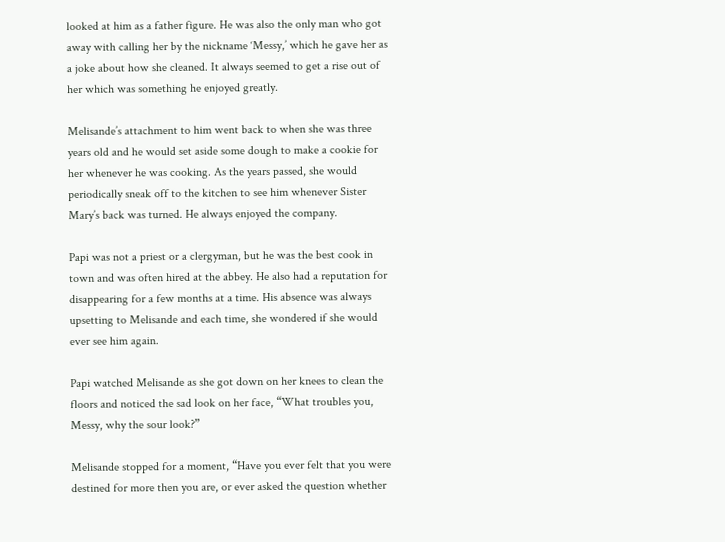looked at him as a father figure. He was also the only man who got away with calling her by the nickname ‘Messy,’ which he gave her as a joke about how she cleaned. It always seemed to get a rise out of her which was something he enjoyed greatly.

Melisande’s attachment to him went back to when she was three years old and he would set aside some dough to make a cookie for her whenever he was cooking. As the years passed, she would periodically sneak off to the kitchen to see him whenever Sister Mary’s back was turned. He always enjoyed the company.

Papi was not a priest or a clergyman, but he was the best cook in town and was often hired at the abbey. He also had a reputation for disappearing for a few months at a time. His absence was always upsetting to Melisande and each time, she wondered if she would ever see him again.

Papi watched Melisande as she got down on her knees to clean the floors and noticed the sad look on her face, “What troubles you, Messy, why the sour look?”

Melisande stopped for a moment, “Have you ever felt that you were destined for more then you are, or ever asked the question whether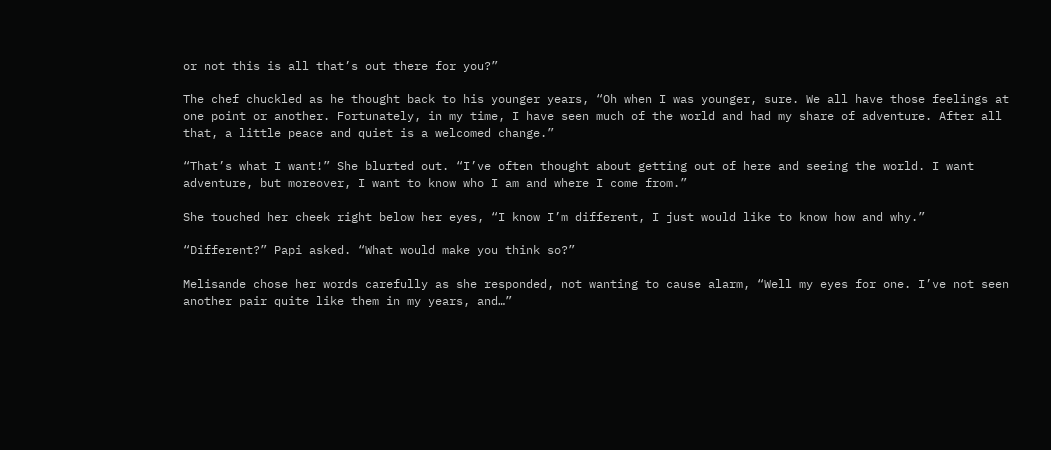or not this is all that’s out there for you?”

The chef chuckled as he thought back to his younger years, “Oh when I was younger, sure. We all have those feelings at one point or another. Fortunately, in my time, I have seen much of the world and had my share of adventure. After all that, a little peace and quiet is a welcomed change.”

“That’s what I want!” She blurted out. “I’ve often thought about getting out of here and seeing the world. I want adventure, but moreover, I want to know who I am and where I come from.”

She touched her cheek right below her eyes, “I know I’m different, I just would like to know how and why.”

“Different?” Papi asked. “What would make you think so?”

Melisande chose her words carefully as she responded, not wanting to cause alarm, “Well my eyes for one. I’ve not seen another pair quite like them in my years, and…”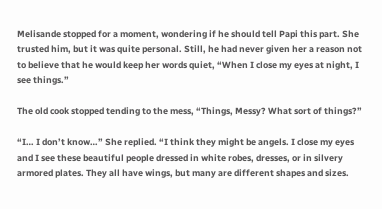Melisande stopped for a moment, wondering if he should tell Papi this part. She trusted him, but it was quite personal. Still, he had never given her a reason not to believe that he would keep her words quiet, “When I close my eyes at night, I see things.”

The old cook stopped tending to the mess, “Things, Messy? What sort of things?”

“I… I don’t know…” She replied. “I think they might be angels. I close my eyes and I see these beautiful people dressed in white robes, dresses, or in silvery armored plates. They all have wings, but many are different shapes and sizes.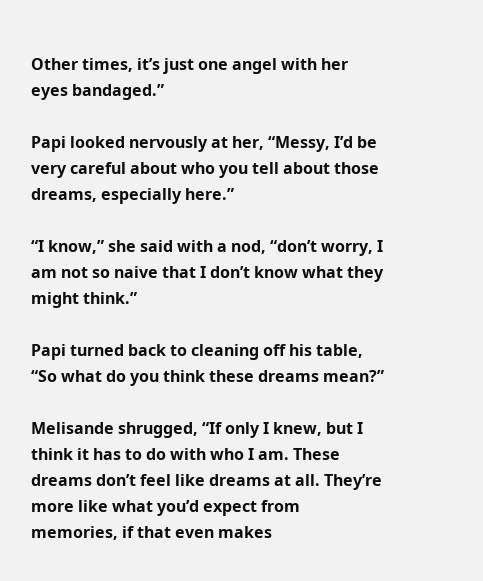Other times, it’s just one angel with her eyes bandaged.”

Papi looked nervously at her, “Messy, I’d be very careful about who you tell about those dreams, especially here.”

“I know,” she said with a nod, “don’t worry, I am not so naive that I don’t know what they might think.”

Papi turned back to cleaning off his table, “So what do you think these dreams mean?”

Melisande shrugged, “If only I knew, but I think it has to do with who I am. These dreams don’t feel like dreams at all. They’re more like what you’d expect from memories, if that even makes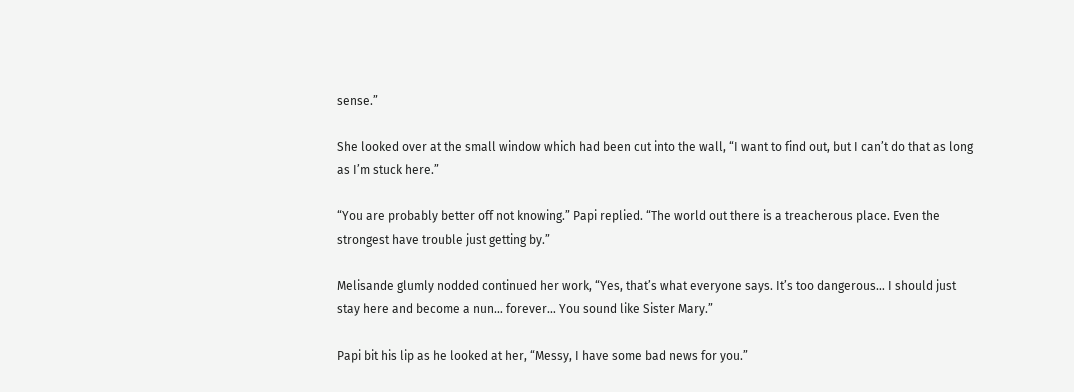sense.”

She looked over at the small window which had been cut into the wall, “I want to find out, but I can’t do that as long as I’m stuck here.”

“You are probably better off not knowing.” Papi replied. “The world out there is a treacherous place. Even the strongest have trouble just getting by.”

Melisande glumly nodded continued her work, “Yes, that’s what everyone says. It’s too dangerous… I should just stay here and become a nun… forever… You sound like Sister Mary.”

Papi bit his lip as he looked at her, “Messy, I have some bad news for you.”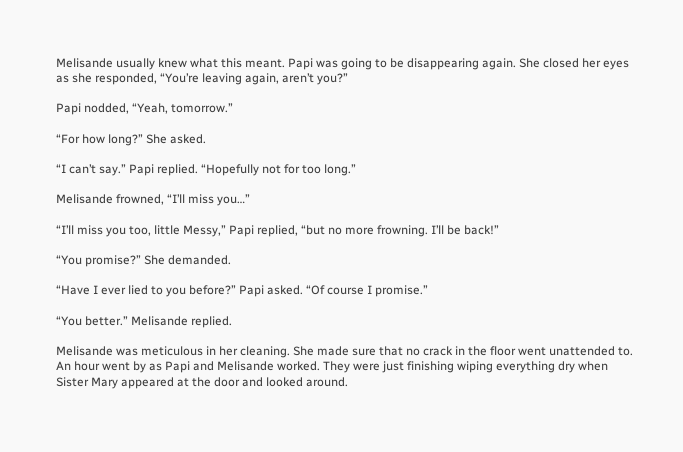Melisande usually knew what this meant. Papi was going to be disappearing again. She closed her eyes as she responded, “You’re leaving again, aren’t you?”

Papi nodded, “Yeah, tomorrow.”

“For how long?” She asked.

“I can’t say.” Papi replied. “Hopefully not for too long.”

Melisande frowned, “I’ll miss you…”

“I’ll miss you too, little Messy,” Papi replied, “but no more frowning. I’ll be back!”

“You promise?” She demanded.

“Have I ever lied to you before?” Papi asked. “Of course I promise.”

“You better.” Melisande replied.

Melisande was meticulous in her cleaning. She made sure that no crack in the floor went unattended to. An hour went by as Papi and Melisande worked. They were just finishing wiping everything dry when Sister Mary appeared at the door and looked around.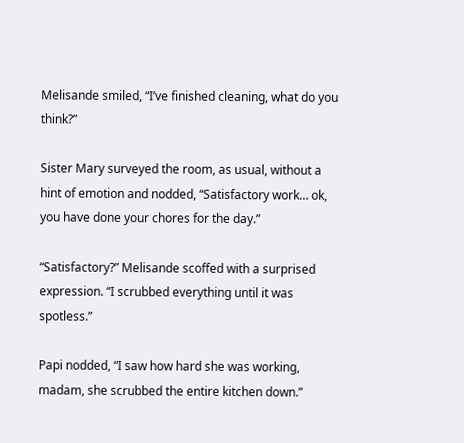Melisande smiled, “I’ve finished cleaning, what do you think?”

Sister Mary surveyed the room, as usual, without a hint of emotion and nodded, “Satisfactory work… ok, you have done your chores for the day.”

“Satisfactory?” Melisande scoffed with a surprised expression. “I scrubbed everything until it was spotless.”

Papi nodded, “I saw how hard she was working, madam, she scrubbed the entire kitchen down.”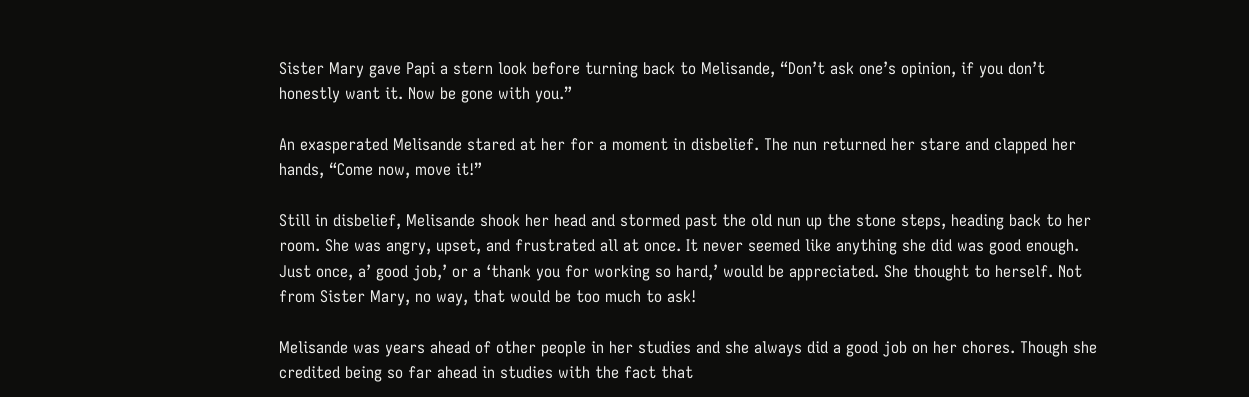Sister Mary gave Papi a stern look before turning back to Melisande, “Don’t ask one’s opinion, if you don’t honestly want it. Now be gone with you.”

An exasperated Melisande stared at her for a moment in disbelief. The nun returned her stare and clapped her hands, “Come now, move it!”

Still in disbelief, Melisande shook her head and stormed past the old nun up the stone steps, heading back to her room. She was angry, upset, and frustrated all at once. It never seemed like anything she did was good enough. Just once, a’ good job,’ or a ‘thank you for working so hard,’ would be appreciated. She thought to herself. Not from Sister Mary, no way, that would be too much to ask!

Melisande was years ahead of other people in her studies and she always did a good job on her chores. Though she credited being so far ahead in studies with the fact that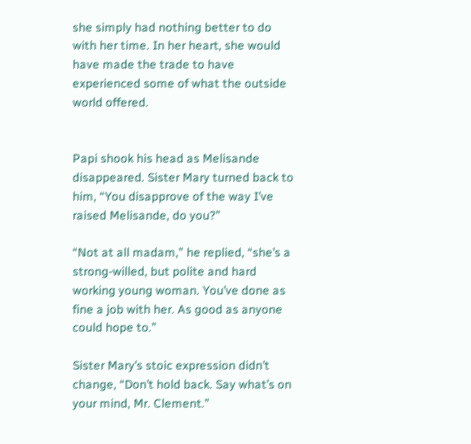she simply had nothing better to do with her time. In her heart, she would have made the trade to have experienced some of what the outside world offered.


Papi shook his head as Melisande disappeared. Sister Mary turned back to him, “You disapprove of the way I’ve raised Melisande, do you?”

“Not at all madam,” he replied, “she’s a strong-willed, but polite and hard working young woman. You’ve done as fine a job with her. As good as anyone could hope to.”

Sister Mary’s stoic expression didn’t change, “Don’t hold back. Say what’s on your mind, Mr. Clement.”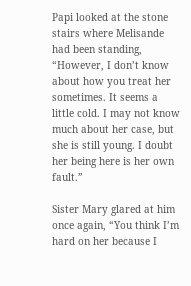Papi looked at the stone stairs where Melisande had been standing, “However, I don’t know about how you treat her sometimes. It seems a little cold. I may not know much about her case, but she is still young. I doubt her being here is her own fault.”

Sister Mary glared at him once again, “You think I’m hard on her because I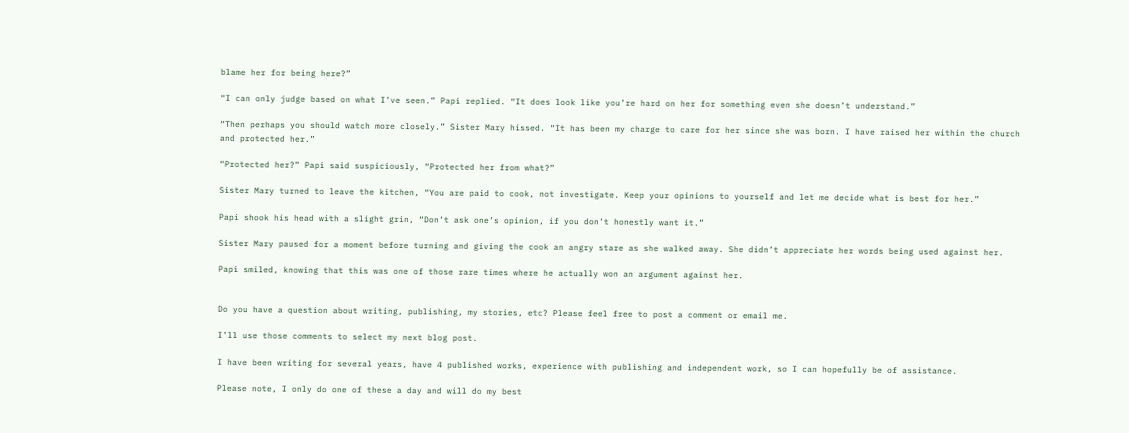blame her for being here?”

“I can only judge based on what I’ve seen.” Papi replied. “It does look like you’re hard on her for something even she doesn’t understand.”

“Then perhaps you should watch more closely.” Sister Mary hissed. “It has been my charge to care for her since she was born. I have raised her within the church and protected her.”

“Protected her?” Papi said suspiciously, “Protected her from what?”

Sister Mary turned to leave the kitchen, “You are paid to cook, not investigate. Keep your opinions to yourself and let me decide what is best for her.”

Papi shook his head with a slight grin, “Don’t ask one’s opinion, if you don’t honestly want it.”

Sister Mary paused for a moment before turning and giving the cook an angry stare as she walked away. She didn’t appreciate her words being used against her.

Papi smiled, knowing that this was one of those rare times where he actually won an argument against her.


Do you have a question about writing, publishing, my stories, etc? Please feel free to post a comment or email me.

I’ll use those comments to select my next blog post.

I have been writing for several years, have 4 published works, experience with publishing and independent work, so I can hopefully be of assistance.

Please note, I only do one of these a day and will do my best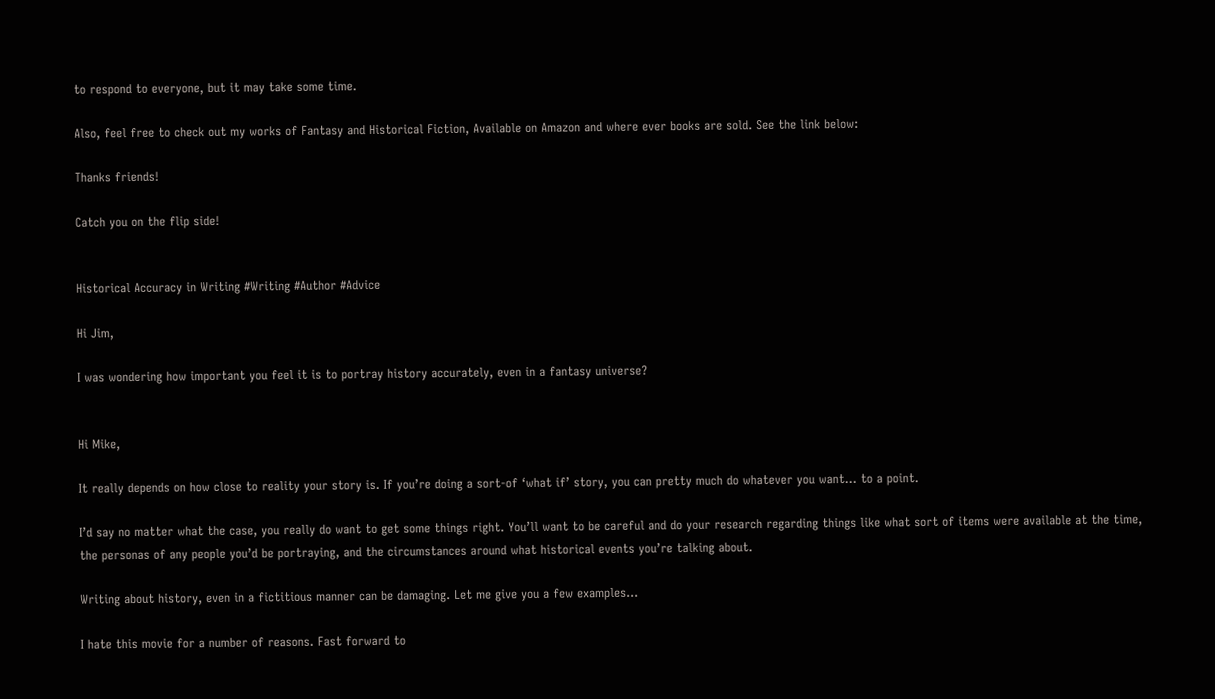to respond to everyone, but it may take some time.

Also, feel free to check out my works of Fantasy and Historical Fiction, Available on Amazon and where ever books are sold. See the link below:

Thanks friends!

Catch you on the flip side!


Historical Accuracy in Writing #Writing #Author #Advice

Hi Jim,

I was wondering how important you feel it is to portray history accurately, even in a fantasy universe?


Hi Mike,

It really depends on how close to reality your story is. If you’re doing a sort-of ‘what if’ story, you can pretty much do whatever you want… to a point.

I’d say no matter what the case, you really do want to get some things right. You’ll want to be careful and do your research regarding things like what sort of items were available at the time, the personas of any people you’d be portraying, and the circumstances around what historical events you’re talking about.

Writing about history, even in a fictitious manner can be damaging. Let me give you a few examples…

I hate this movie for a number of reasons. Fast forward to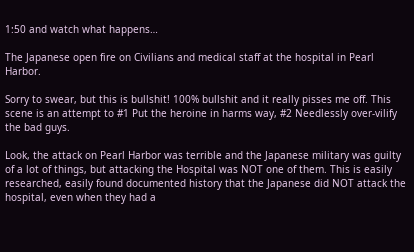1:50 and watch what happens…

The Japanese open fire on Civilians and medical staff at the hospital in Pearl Harbor.

Sorry to swear, but this is bullshit! 100% bullshit and it really pisses me off. This scene is an attempt to #1 Put the heroine in harms way, #2 Needlessly over-vilify the bad guys.

Look, the attack on Pearl Harbor was terrible and the Japanese military was guilty of a lot of things, but attacking the Hospital was NOT one of them. This is easily researched, easily found documented history that the Japanese did NOT attack the hospital, even when they had a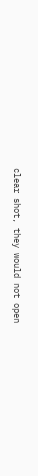clear shot, they would not open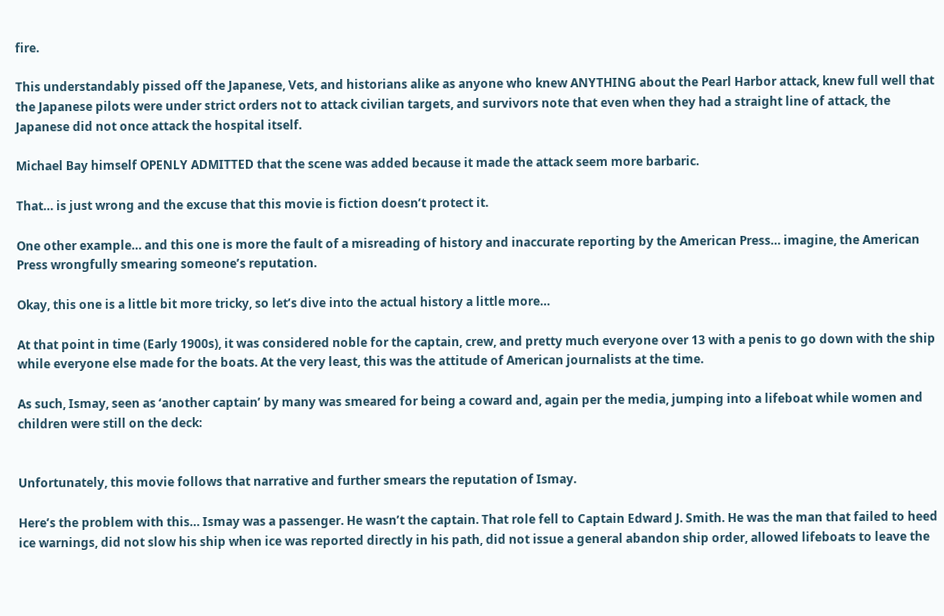fire.

This understandably pissed off the Japanese, Vets, and historians alike as anyone who knew ANYTHING about the Pearl Harbor attack, knew full well that the Japanese pilots were under strict orders not to attack civilian targets, and survivors note that even when they had a straight line of attack, the Japanese did not once attack the hospital itself.

Michael Bay himself OPENLY ADMITTED that the scene was added because it made the attack seem more barbaric.

That… is just wrong and the excuse that this movie is fiction doesn’t protect it.

One other example… and this one is more the fault of a misreading of history and inaccurate reporting by the American Press… imagine, the American Press wrongfully smearing someone’s reputation.

Okay, this one is a little bit more tricky, so let’s dive into the actual history a little more…

At that point in time (Early 1900s), it was considered noble for the captain, crew, and pretty much everyone over 13 with a penis to go down with the ship while everyone else made for the boats. At the very least, this was the attitude of American journalists at the time.

As such, Ismay, seen as ‘another captain’ by many was smeared for being a coward and, again per the media, jumping into a lifeboat while women and children were still on the deck:


Unfortunately, this movie follows that narrative and further smears the reputation of Ismay.

Here’s the problem with this… Ismay was a passenger. He wasn’t the captain. That role fell to Captain Edward J. Smith. He was the man that failed to heed ice warnings, did not slow his ship when ice was reported directly in his path, did not issue a general abandon ship order, allowed lifeboats to leave the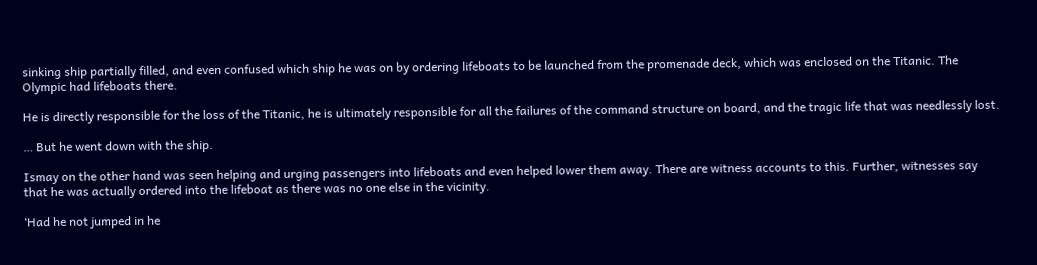sinking ship partially filled, and even confused which ship he was on by ordering lifeboats to be launched from the promenade deck, which was enclosed on the Titanic. The Olympic had lifeboats there.

He is directly responsible for the loss of the Titanic, he is ultimately responsible for all the failures of the command structure on board, and the tragic life that was needlessly lost.

… But he went down with the ship.

Ismay on the other hand was seen helping and urging passengers into lifeboats and even helped lower them away. There are witness accounts to this. Further, witnesses say that he was actually ordered into the lifeboat as there was no one else in the vicinity.

‘Had he not jumped in he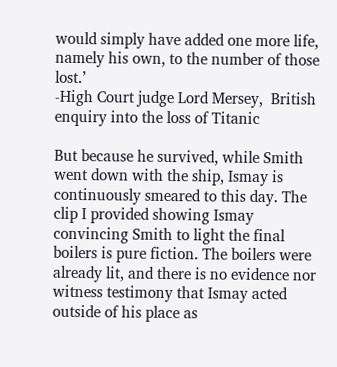would simply have added one more life, namely his own, to the number of those lost.’
-High Court judge Lord Mersey,  British enquiry into the loss of Titanic

But because he survived, while Smith went down with the ship, Ismay is continuously smeared to this day. The clip I provided showing Ismay convincing Smith to light the final boilers is pure fiction. The boilers were already lit, and there is no evidence nor witness testimony that Ismay acted outside of his place as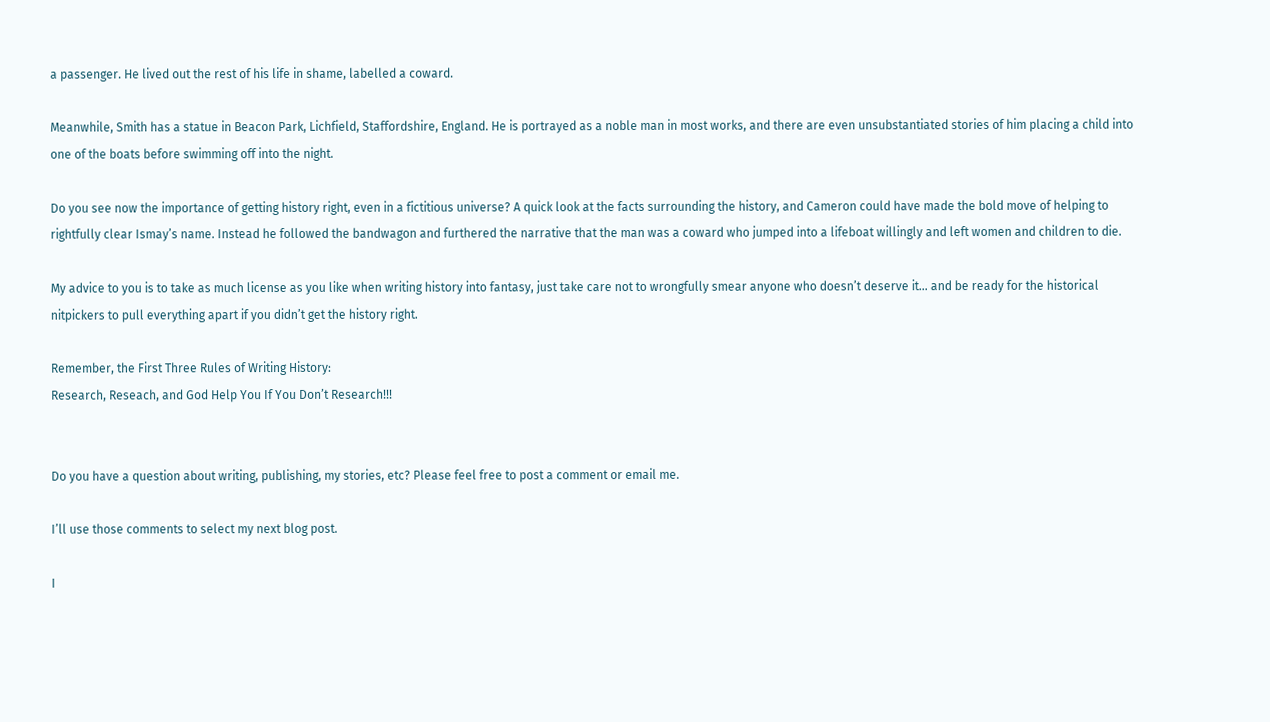a passenger. He lived out the rest of his life in shame, labelled a coward.

Meanwhile, Smith has a statue in Beacon Park, Lichfield, Staffordshire, England. He is portrayed as a noble man in most works, and there are even unsubstantiated stories of him placing a child into one of the boats before swimming off into the night.

Do you see now the importance of getting history right, even in a fictitious universe? A quick look at the facts surrounding the history, and Cameron could have made the bold move of helping to rightfully clear Ismay’s name. Instead he followed the bandwagon and furthered the narrative that the man was a coward who jumped into a lifeboat willingly and left women and children to die.

My advice to you is to take as much license as you like when writing history into fantasy, just take care not to wrongfully smear anyone who doesn’t deserve it… and be ready for the historical nitpickers to pull everything apart if you didn’t get the history right.

Remember, the First Three Rules of Writing History:
Research, Reseach, and God Help You If You Don’t Research!!!


Do you have a question about writing, publishing, my stories, etc? Please feel free to post a comment or email me.

I’ll use those comments to select my next blog post.

I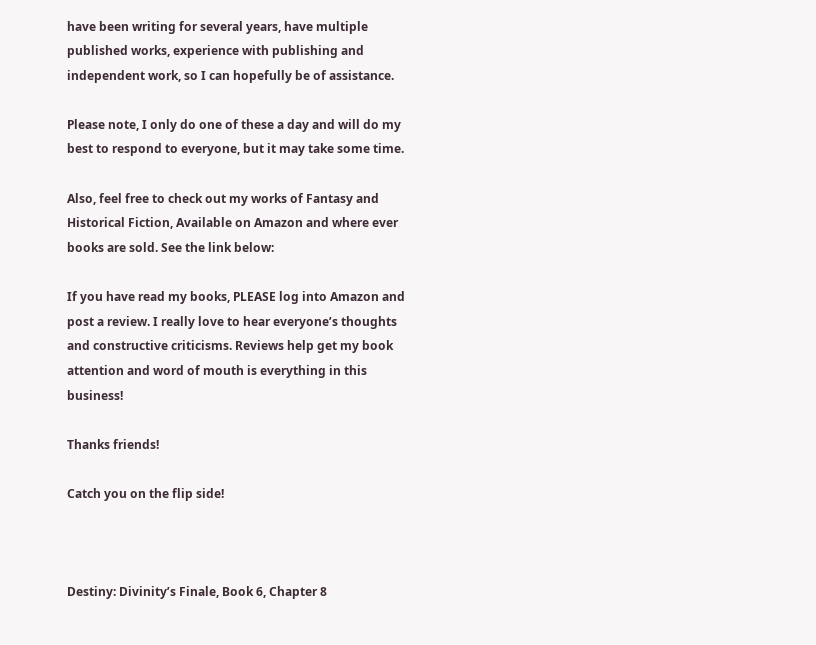have been writing for several years, have multiple published works, experience with publishing and independent work, so I can hopefully be of assistance.

Please note, I only do one of these a day and will do my best to respond to everyone, but it may take some time.

Also, feel free to check out my works of Fantasy and Historical Fiction, Available on Amazon and where ever books are sold. See the link below:

If you have read my books, PLEASE log into Amazon and post a review. I really love to hear everyone’s thoughts and constructive criticisms. Reviews help get my book attention and word of mouth is everything in this business!

Thanks friends!

Catch you on the flip side!



Destiny: Divinity’s Finale, Book 6, Chapter 8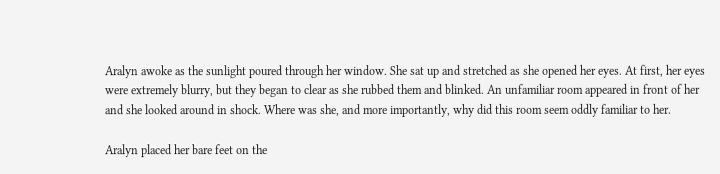Aralyn awoke as the sunlight poured through her window. She sat up and stretched as she opened her eyes. At first, her eyes were extremely blurry, but they began to clear as she rubbed them and blinked. An unfamiliar room appeared in front of her and she looked around in shock. Where was she, and more importantly, why did this room seem oddly familiar to her.

Aralyn placed her bare feet on the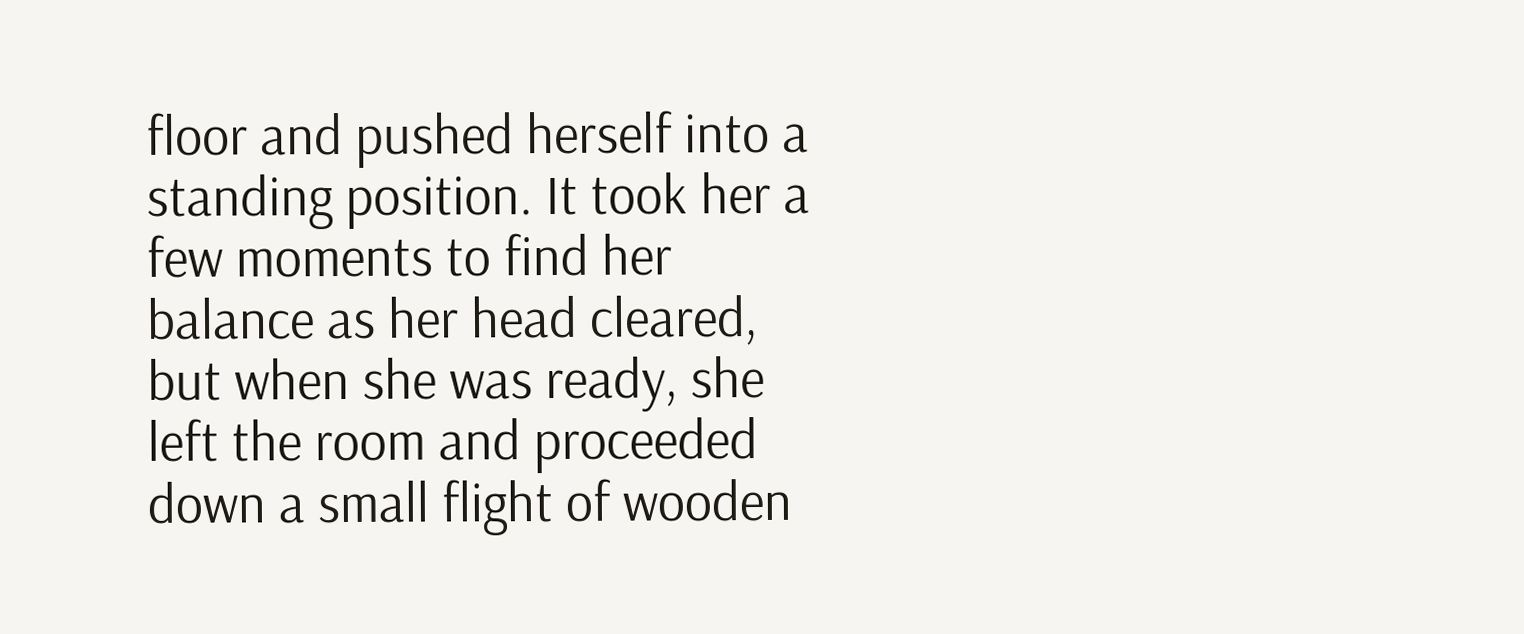floor and pushed herself into a standing position. It took her a few moments to find her balance as her head cleared, but when she was ready, she left the room and proceeded down a small flight of wooden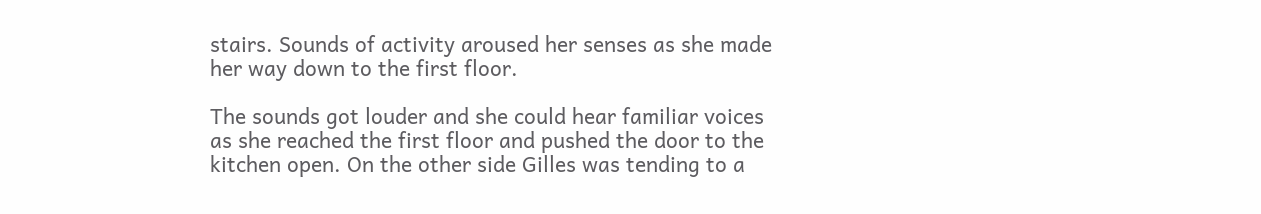stairs. Sounds of activity aroused her senses as she made her way down to the first floor.

The sounds got louder and she could hear familiar voices as she reached the first floor and pushed the door to the kitchen open. On the other side Gilles was tending to a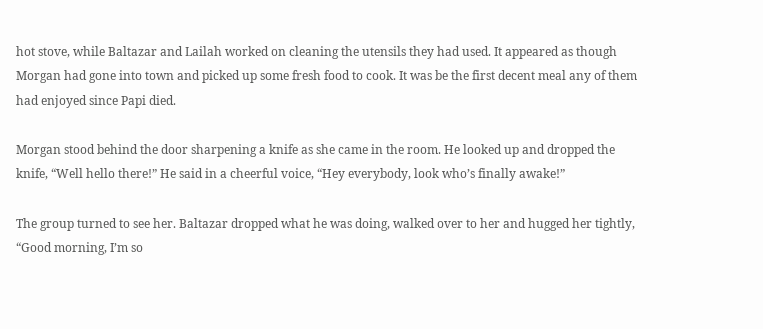hot stove, while Baltazar and Lailah worked on cleaning the utensils they had used. It appeared as though Morgan had gone into town and picked up some fresh food to cook. It was be the first decent meal any of them had enjoyed since Papi died.

Morgan stood behind the door sharpening a knife as she came in the room. He looked up and dropped the knife, “Well hello there!” He said in a cheerful voice, “Hey everybody, look who’s finally awake!”

The group turned to see her. Baltazar dropped what he was doing, walked over to her and hugged her tightly, “Good morning, I’m so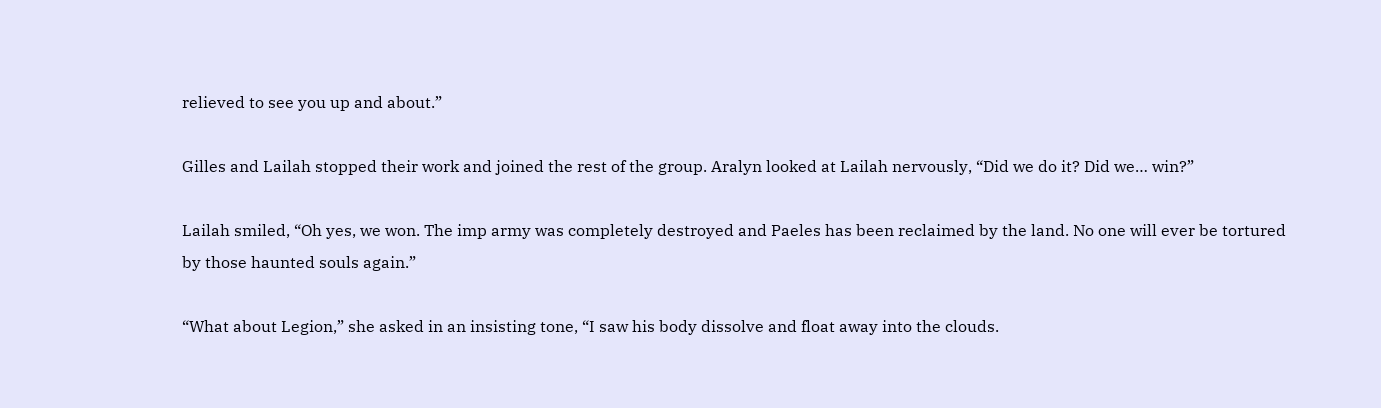relieved to see you up and about.”

Gilles and Lailah stopped their work and joined the rest of the group. Aralyn looked at Lailah nervously, “Did we do it? Did we… win?”

Lailah smiled, “Oh yes, we won. The imp army was completely destroyed and Paeles has been reclaimed by the land. No one will ever be tortured by those haunted souls again.”

“What about Legion,” she asked in an insisting tone, “I saw his body dissolve and float away into the clouds.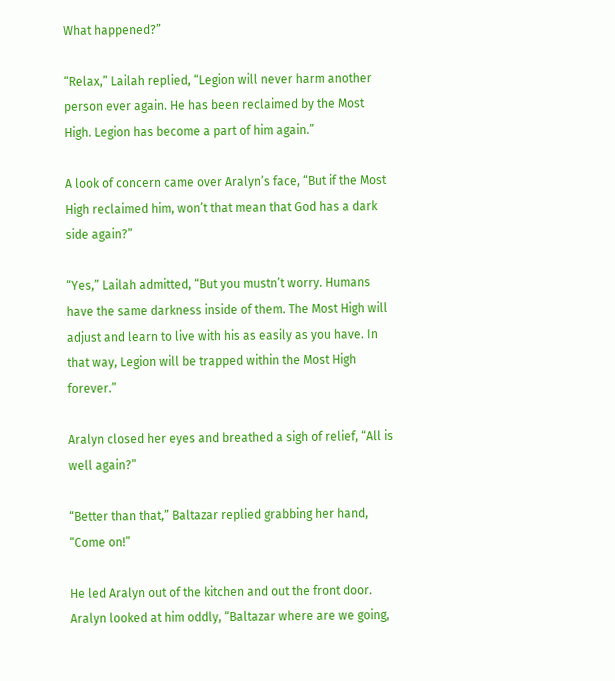What happened?”

“Relax,” Lailah replied, “Legion will never harm another person ever again. He has been reclaimed by the Most High. Legion has become a part of him again.”

A look of concern came over Aralyn’s face, “But if the Most High reclaimed him, won’t that mean that God has a dark side again?”

“Yes,” Lailah admitted, “But you mustn’t worry. Humans have the same darkness inside of them. The Most High will adjust and learn to live with his as easily as you have. In that way, Legion will be trapped within the Most High forever.”

Aralyn closed her eyes and breathed a sigh of relief, “All is well again?”

“Better than that,” Baltazar replied grabbing her hand, “Come on!”

He led Aralyn out of the kitchen and out the front door. Aralyn looked at him oddly, “Baltazar where are we going,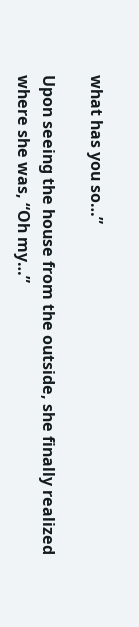what has you so…”

Upon seeing the house from the outside, she finally realized where she was, “Oh my…”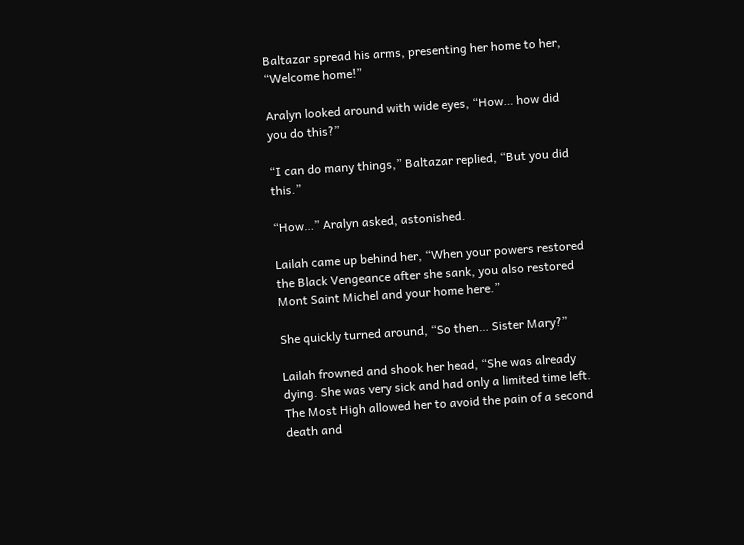Baltazar spread his arms, presenting her home to her, “Welcome home!”

Aralyn looked around with wide eyes, “How… how did you do this?”

“I can do many things,” Baltazar replied, “But you did this.”

“How…” Aralyn asked, astonished.

Lailah came up behind her, “When your powers restored the Black Vengeance after she sank, you also restored Mont Saint Michel and your home here.”

She quickly turned around, “So then… Sister Mary?”

Lailah frowned and shook her head, “She was already dying. She was very sick and had only a limited time left. The Most High allowed her to avoid the pain of a second death and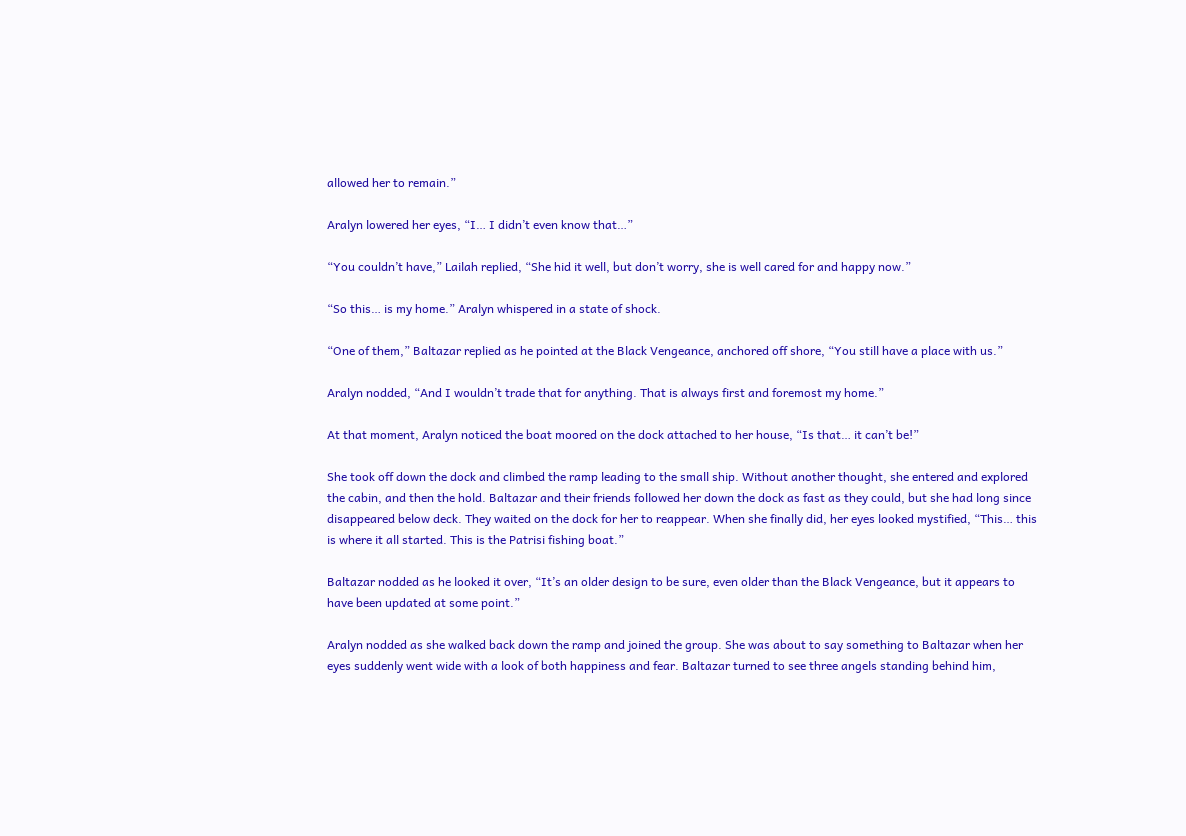allowed her to remain.”

Aralyn lowered her eyes, “I… I didn’t even know that…”

“You couldn’t have,” Lailah replied, “She hid it well, but don’t worry, she is well cared for and happy now.”

“So this… is my home.” Aralyn whispered in a state of shock.

“One of them,” Baltazar replied as he pointed at the Black Vengeance, anchored off shore, “You still have a place with us.”

Aralyn nodded, “And I wouldn’t trade that for anything. That is always first and foremost my home.”

At that moment, Aralyn noticed the boat moored on the dock attached to her house, “Is that… it can’t be!”

She took off down the dock and climbed the ramp leading to the small ship. Without another thought, she entered and explored the cabin, and then the hold. Baltazar and their friends followed her down the dock as fast as they could, but she had long since disappeared below deck. They waited on the dock for her to reappear. When she finally did, her eyes looked mystified, “This… this is where it all started. This is the Patrisi fishing boat.”

Baltazar nodded as he looked it over, “It’s an older design to be sure, even older than the Black Vengeance, but it appears to have been updated at some point.”

Aralyn nodded as she walked back down the ramp and joined the group. She was about to say something to Baltazar when her eyes suddenly went wide with a look of both happiness and fear. Baltazar turned to see three angels standing behind him,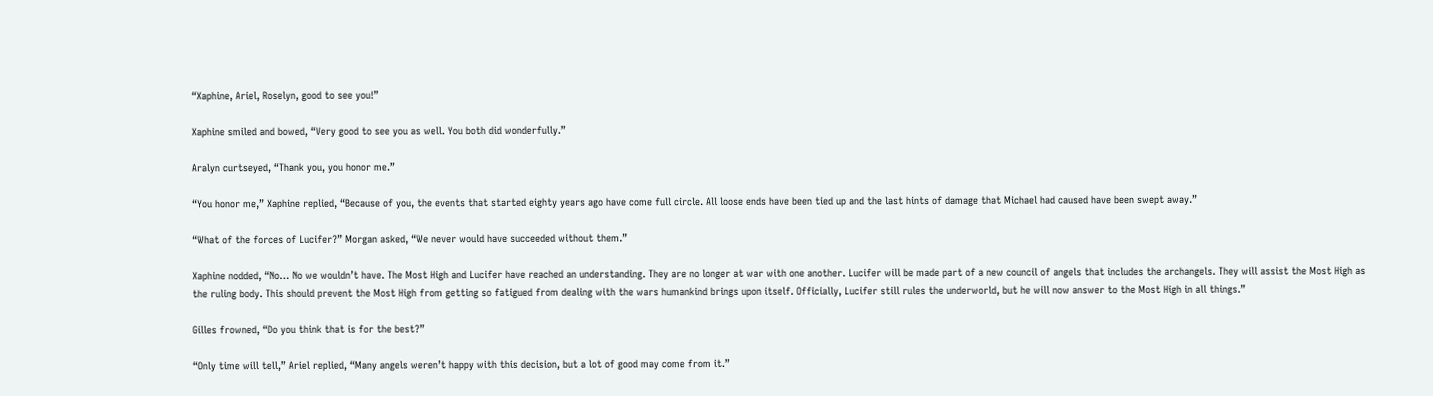“Xaphine, Ariel, Roselyn, good to see you!”

Xaphine smiled and bowed, “Very good to see you as well. You both did wonderfully.”

Aralyn curtseyed, “Thank you, you honor me.”

“You honor me,” Xaphine replied, “Because of you, the events that started eighty years ago have come full circle. All loose ends have been tied up and the last hints of damage that Michael had caused have been swept away.”

“What of the forces of Lucifer?” Morgan asked, “We never would have succeeded without them.”

Xaphine nodded, “No… No we wouldn’t have. The Most High and Lucifer have reached an understanding. They are no longer at war with one another. Lucifer will be made part of a new council of angels that includes the archangels. They will assist the Most High as the ruling body. This should prevent the Most High from getting so fatigued from dealing with the wars humankind brings upon itself. Officially, Lucifer still rules the underworld, but he will now answer to the Most High in all things.”

Gilles frowned, “Do you think that is for the best?”

“Only time will tell,” Ariel replied, “Many angels weren’t happy with this decision, but a lot of good may come from it.”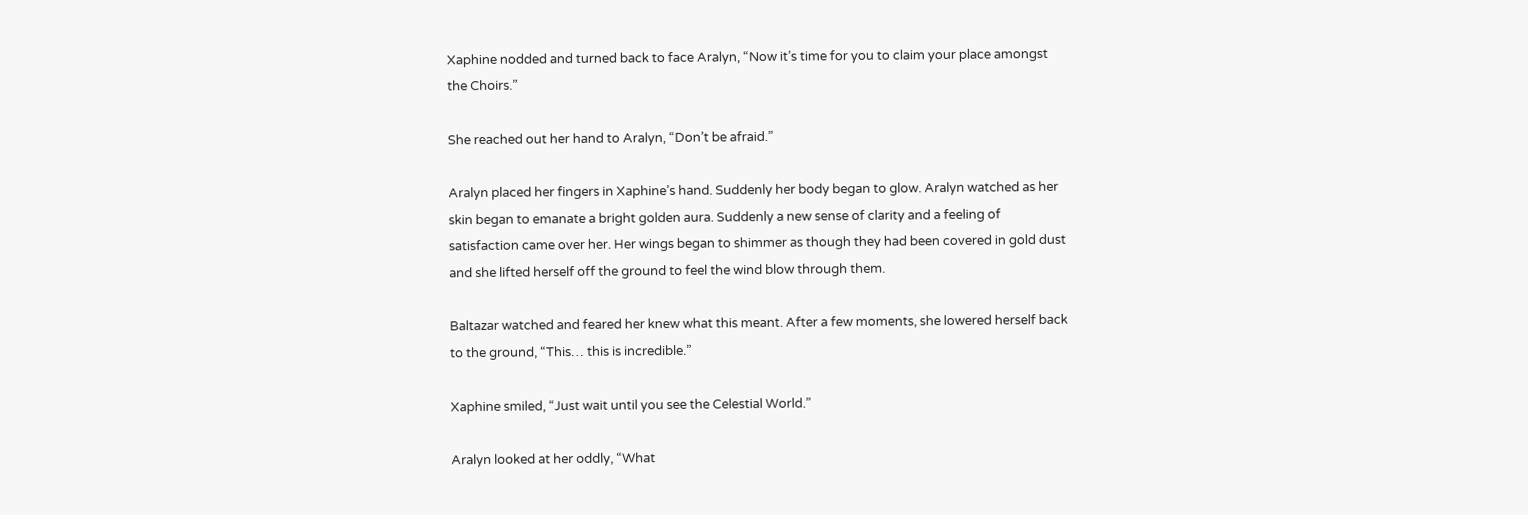Xaphine nodded and turned back to face Aralyn, “Now it’s time for you to claim your place amongst the Choirs.”

She reached out her hand to Aralyn, “Don’t be afraid.”

Aralyn placed her fingers in Xaphine’s hand. Suddenly her body began to glow. Aralyn watched as her skin began to emanate a bright golden aura. Suddenly a new sense of clarity and a feeling of satisfaction came over her. Her wings began to shimmer as though they had been covered in gold dust and she lifted herself off the ground to feel the wind blow through them.

Baltazar watched and feared her knew what this meant. After a few moments, she lowered herself back to the ground, “This… this is incredible.”

Xaphine smiled, “Just wait until you see the Celestial World.”

Aralyn looked at her oddly, “What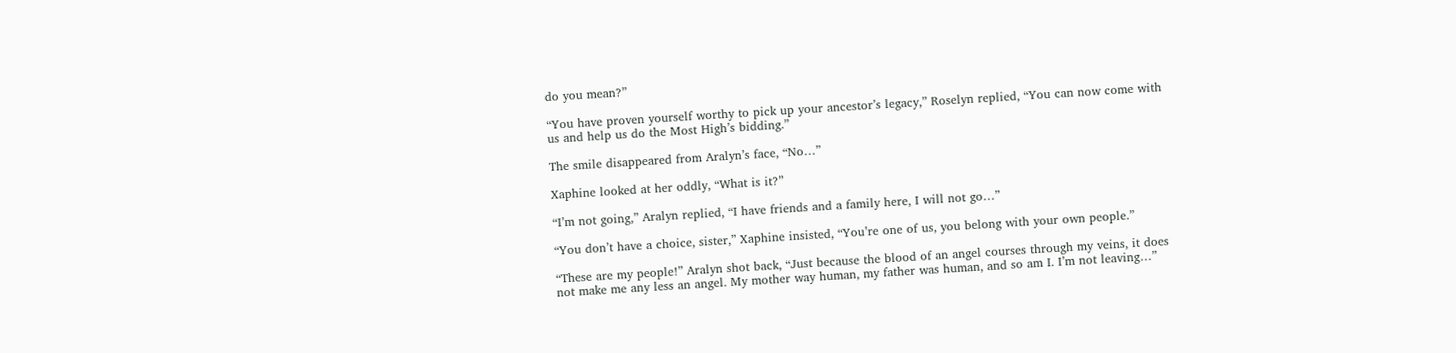do you mean?”

“You have proven yourself worthy to pick up your ancestor’s legacy,” Roselyn replied, “You can now come with us and help us do the Most High’s bidding.”

The smile disappeared from Aralyn’s face, “No…”

Xaphine looked at her oddly, “What is it?”

“I’m not going,” Aralyn replied, “I have friends and a family here, I will not go…”

“You don’t have a choice, sister,” Xaphine insisted, “You’re one of us, you belong with your own people.”

“These are my people!” Aralyn shot back, “Just because the blood of an angel courses through my veins, it does not make me any less an angel. My mother way human, my father was human, and so am I. I’m not leaving…”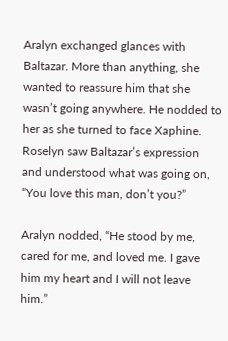Aralyn exchanged glances with Baltazar. More than anything, she wanted to reassure him that she wasn’t going anywhere. He nodded to her as she turned to face Xaphine. Roselyn saw Baltazar’s expression and understood what was going on, “You love this man, don’t you?”

Aralyn nodded, “He stood by me, cared for me, and loved me. I gave him my heart and I will not leave him.”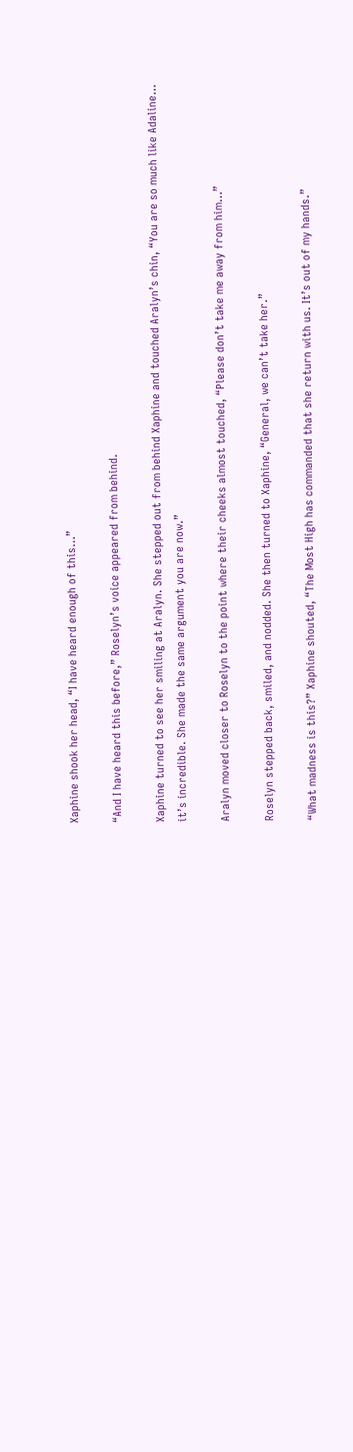Xaphine shook her head, “I have heard enough of this…”

“And I have heard this before,” Roselyn’s voice appeared from behind.

Xaphine turned to see her smiling at Aralyn. She stepped out from behind Xaphine and touched Aralyn’s chin, “You are so much like Adaline… it’s incredible. She made the same argument you are now.”

Aralyn moved closer to Roselyn to the point where their cheeks almost touched, “Please don’t take me away from him…”

Roselyn stepped back, smiled, and nodded. She then turned to Xaphine, “General, we can’t take her.”

“What madness is this?” Xaphine shouted, “The Most High has commanded that she return with us. It’s out of my hands.”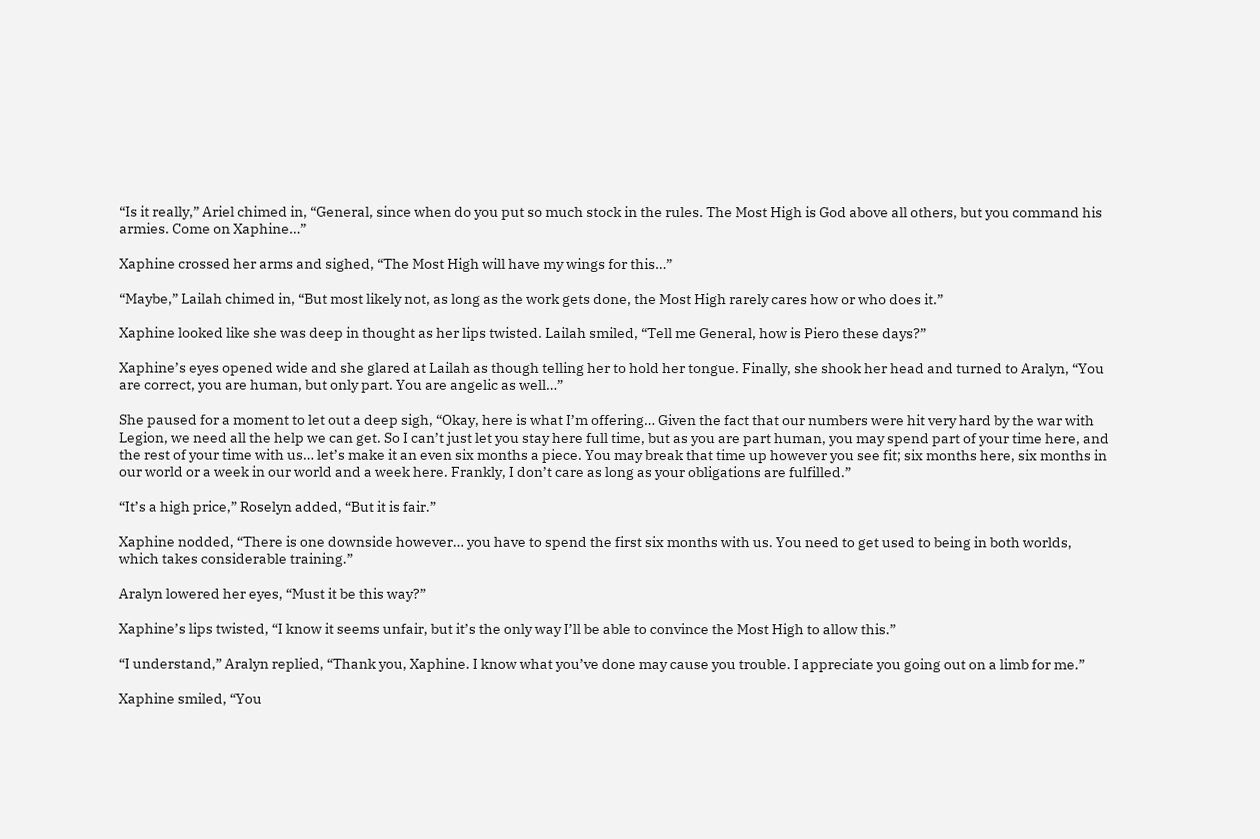“Is it really,” Ariel chimed in, “General, since when do you put so much stock in the rules. The Most High is God above all others, but you command his armies. Come on Xaphine…”

Xaphine crossed her arms and sighed, “The Most High will have my wings for this…”

“Maybe,” Lailah chimed in, “But most likely not, as long as the work gets done, the Most High rarely cares how or who does it.”

Xaphine looked like she was deep in thought as her lips twisted. Lailah smiled, “Tell me General, how is Piero these days?”

Xaphine’s eyes opened wide and she glared at Lailah as though telling her to hold her tongue. Finally, she shook her head and turned to Aralyn, “You are correct, you are human, but only part. You are angelic as well…”

She paused for a moment to let out a deep sigh, “Okay, here is what I’m offering… Given the fact that our numbers were hit very hard by the war with Legion, we need all the help we can get. So I can’t just let you stay here full time, but as you are part human, you may spend part of your time here, and the rest of your time with us… let’s make it an even six months a piece. You may break that time up however you see fit; six months here, six months in our world or a week in our world and a week here. Frankly, I don’t care as long as your obligations are fulfilled.”

“It’s a high price,” Roselyn added, “But it is fair.”

Xaphine nodded, “There is one downside however… you have to spend the first six months with us. You need to get used to being in both worlds, which takes considerable training.”

Aralyn lowered her eyes, “Must it be this way?”

Xaphine’s lips twisted, “I know it seems unfair, but it’s the only way I’ll be able to convince the Most High to allow this.”

“I understand,” Aralyn replied, “Thank you, Xaphine. I know what you’ve done may cause you trouble. I appreciate you going out on a limb for me.”

Xaphine smiled, “You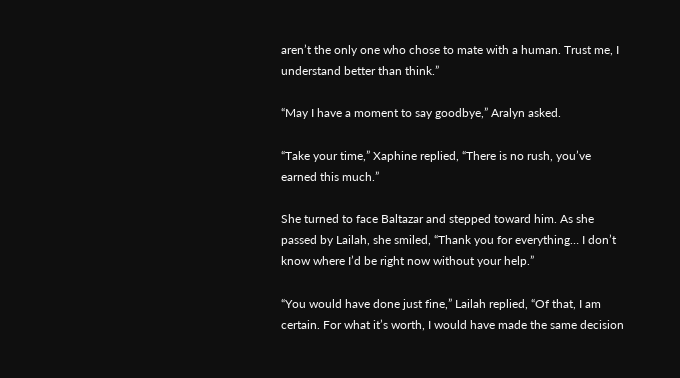aren’t the only one who chose to mate with a human. Trust me, I understand better than think.”

“May I have a moment to say goodbye,” Aralyn asked.

“Take your time,” Xaphine replied, “There is no rush, you’ve earned this much.”

She turned to face Baltazar and stepped toward him. As she passed by Lailah, she smiled, “Thank you for everything… I don’t know where I’d be right now without your help.”

“You would have done just fine,” Lailah replied, “Of that, I am certain. For what it’s worth, I would have made the same decision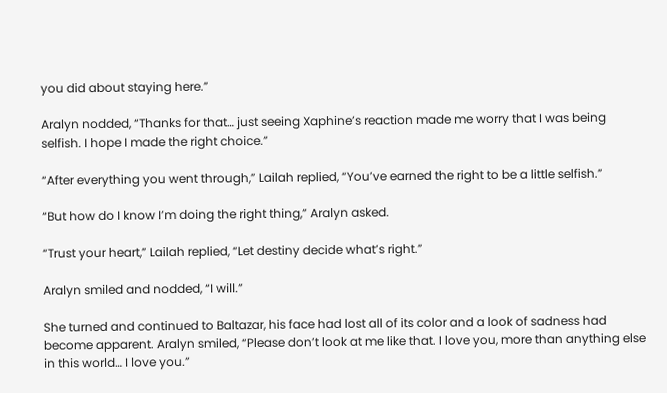you did about staying here.”

Aralyn nodded, “Thanks for that… just seeing Xaphine’s reaction made me worry that I was being selfish. I hope I made the right choice.”

“After everything you went through,” Lailah replied, “You’ve earned the right to be a little selfish.”

“But how do I know I’m doing the right thing,” Aralyn asked.

“Trust your heart,” Lailah replied, “Let destiny decide what’s right.”

Aralyn smiled and nodded, “I will.”

She turned and continued to Baltazar, his face had lost all of its color and a look of sadness had become apparent. Aralyn smiled, “Please don’t look at me like that. I love you, more than anything else in this world… I love you.”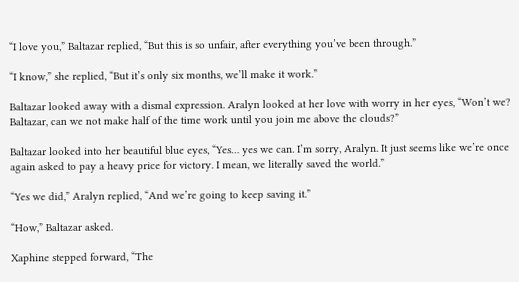“I love you,” Baltazar replied, “But this is so unfair, after everything you’ve been through.”

“I know,” she replied, “But it’s only six months, we’ll make it work.”

Baltazar looked away with a dismal expression. Aralyn looked at her love with worry in her eyes, “Won’t we? Baltazar, can we not make half of the time work until you join me above the clouds?”

Baltazar looked into her beautiful blue eyes, “Yes… yes we can. I’m sorry, Aralyn. It just seems like we’re once again asked to pay a heavy price for victory. I mean, we literally saved the world.”

“Yes we did,” Aralyn replied, “And we’re going to keep saving it.”

“How,” Baltazar asked.

Xaphine stepped forward, “The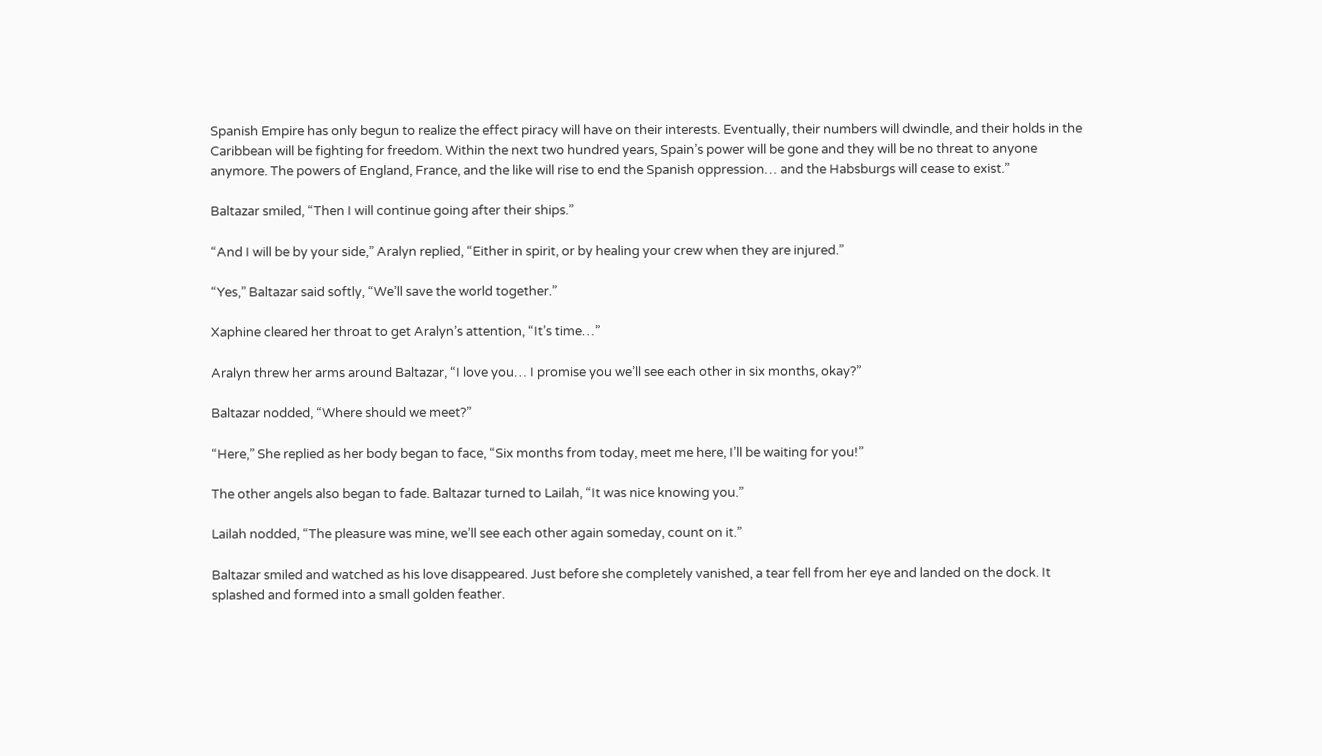Spanish Empire has only begun to realize the effect piracy will have on their interests. Eventually, their numbers will dwindle, and their holds in the Caribbean will be fighting for freedom. Within the next two hundred years, Spain’s power will be gone and they will be no threat to anyone anymore. The powers of England, France, and the like will rise to end the Spanish oppression… and the Habsburgs will cease to exist.”

Baltazar smiled, “Then I will continue going after their ships.”

“And I will be by your side,” Aralyn replied, “Either in spirit, or by healing your crew when they are injured.”

“Yes,” Baltazar said softly, “We’ll save the world together.”

Xaphine cleared her throat to get Aralyn’s attention, “It’s time…”

Aralyn threw her arms around Baltazar, “I love you… I promise you we’ll see each other in six months, okay?”

Baltazar nodded, “Where should we meet?”

“Here,” She replied as her body began to face, “Six months from today, meet me here, I’ll be waiting for you!”

The other angels also began to fade. Baltazar turned to Lailah, “It was nice knowing you.”

Lailah nodded, “The pleasure was mine, we’ll see each other again someday, count on it.”

Baltazar smiled and watched as his love disappeared. Just before she completely vanished, a tear fell from her eye and landed on the dock. It splashed and formed into a small golden feather.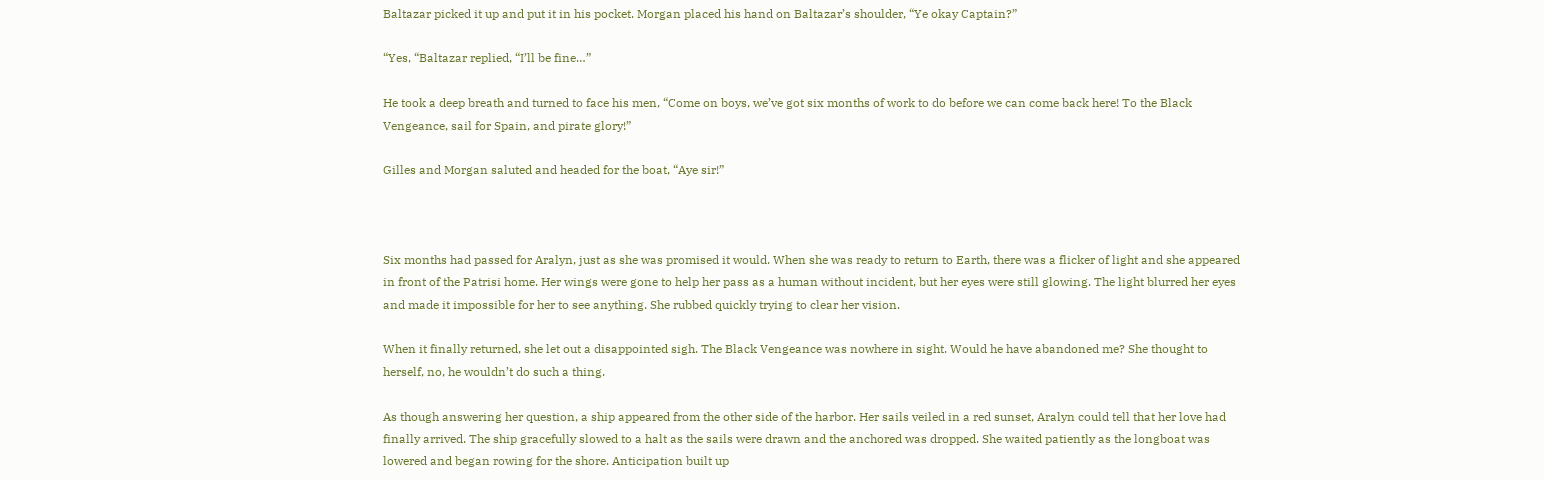Baltazar picked it up and put it in his pocket. Morgan placed his hand on Baltazar’s shoulder, “Ye okay Captain?”

“Yes, “Baltazar replied, “I’ll be fine…”

He took a deep breath and turned to face his men, “Come on boys, we’ve got six months of work to do before we can come back here! To the Black Vengeance, sail for Spain, and pirate glory!”

Gilles and Morgan saluted and headed for the boat, “Aye sir!”



Six months had passed for Aralyn, just as she was promised it would. When she was ready to return to Earth, there was a flicker of light and she appeared in front of the Patrisi home. Her wings were gone to help her pass as a human without incident, but her eyes were still glowing. The light blurred her eyes and made it impossible for her to see anything. She rubbed quickly trying to clear her vision.

When it finally returned, she let out a disappointed sigh. The Black Vengeance was nowhere in sight. Would he have abandoned me? She thought to herself, no, he wouldn’t do such a thing.

As though answering her question, a ship appeared from the other side of the harbor. Her sails veiled in a red sunset, Aralyn could tell that her love had finally arrived. The ship gracefully slowed to a halt as the sails were drawn and the anchored was dropped. She waited patiently as the longboat was lowered and began rowing for the shore. Anticipation built up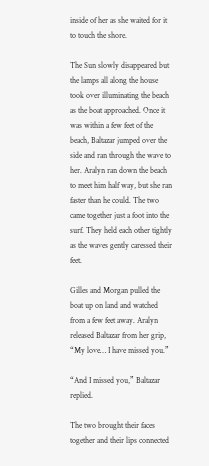inside of her as she waited for it to touch the shore.

The Sun slowly disappeared but the lamps all along the house took over illuminating the beach as the boat approached. Once it was within a few feet of the beach, Baltazar jumped over the side and ran through the wave to her. Aralyn ran down the beach to meet him half way, but she ran faster than he could. The two came together just a foot into the surf. They held each other tightly as the waves gently caressed their feet.

Gilles and Morgan pulled the boat up on land and watched from a few feet away. Aralyn released Baltazar from her grip, “My love… I have missed you.”

“And I missed you,” Baltazar replied.

The two brought their faces together and their lips connected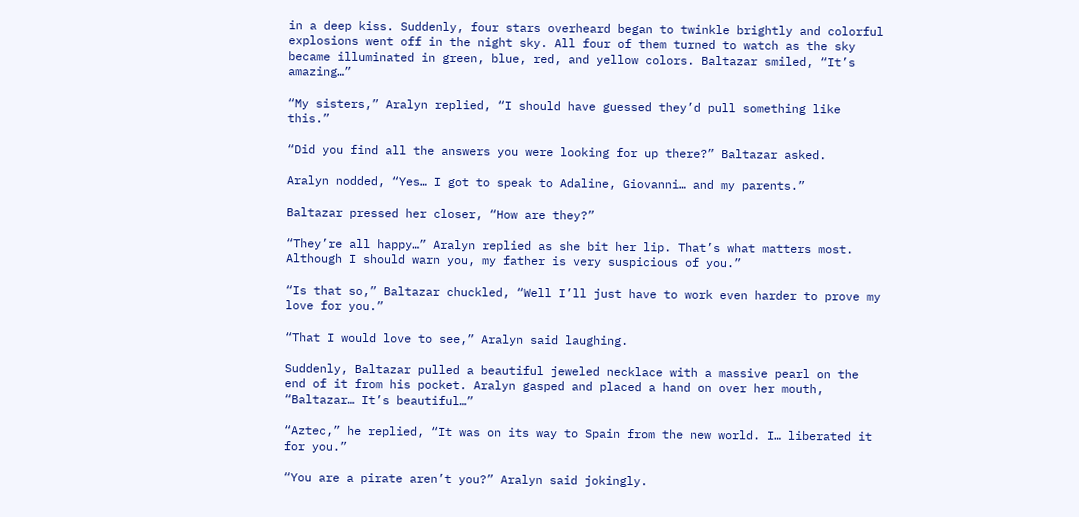in a deep kiss. Suddenly, four stars overheard began to twinkle brightly and colorful explosions went off in the night sky. All four of them turned to watch as the sky became illuminated in green, blue, red, and yellow colors. Baltazar smiled, “It’s amazing…”

“My sisters,” Aralyn replied, “I should have guessed they’d pull something like this.”

“Did you find all the answers you were looking for up there?” Baltazar asked.

Aralyn nodded, “Yes… I got to speak to Adaline, Giovanni… and my parents.”

Baltazar pressed her closer, “How are they?”

“They’re all happy…” Aralyn replied as she bit her lip. That’s what matters most. Although I should warn you, my father is very suspicious of you.”

“Is that so,” Baltazar chuckled, “Well I’ll just have to work even harder to prove my love for you.”

“That I would love to see,” Aralyn said laughing.

Suddenly, Baltazar pulled a beautiful jeweled necklace with a massive pearl on the end of it from his pocket. Aralyn gasped and placed a hand on over her mouth, “Baltazar… It’s beautiful…”

“Aztec,” he replied, “It was on its way to Spain from the new world. I… liberated it for you.”

“You are a pirate aren’t you?” Aralyn said jokingly.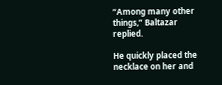“Among many other things,” Baltazar replied.

He quickly placed the necklace on her and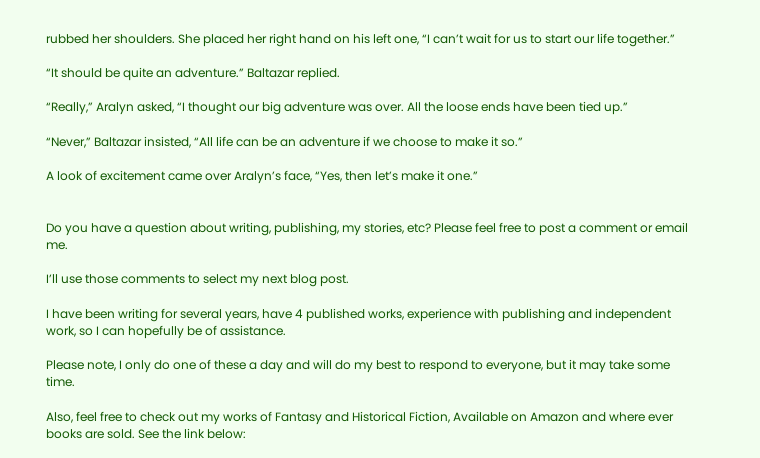rubbed her shoulders. She placed her right hand on his left one, “I can’t wait for us to start our life together.”

“It should be quite an adventure.” Baltazar replied.

“Really,” Aralyn asked, “I thought our big adventure was over. All the loose ends have been tied up.”

“Never,” Baltazar insisted, “All life can be an adventure if we choose to make it so.”

A look of excitement came over Aralyn’s face, “Yes, then let’s make it one.”


Do you have a question about writing, publishing, my stories, etc? Please feel free to post a comment or email me.

I’ll use those comments to select my next blog post.

I have been writing for several years, have 4 published works, experience with publishing and independent work, so I can hopefully be of assistance.

Please note, I only do one of these a day and will do my best to respond to everyone, but it may take some time.

Also, feel free to check out my works of Fantasy and Historical Fiction, Available on Amazon and where ever books are sold. See the link below: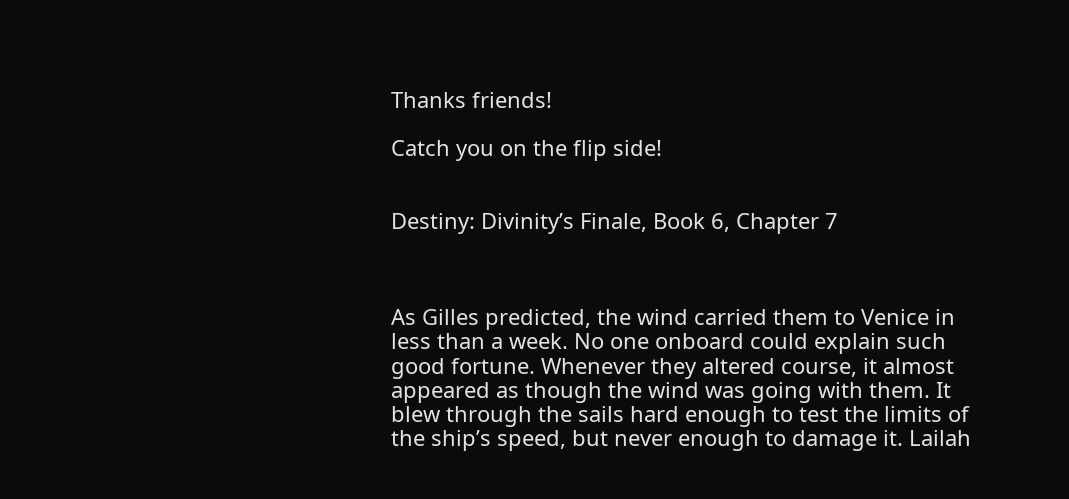Thanks friends!

Catch you on the flip side!


Destiny: Divinity’s Finale, Book 6, Chapter 7



As Gilles predicted, the wind carried them to Venice in less than a week. No one onboard could explain such good fortune. Whenever they altered course, it almost appeared as though the wind was going with them. It blew through the sails hard enough to test the limits of the ship’s speed, but never enough to damage it. Lailah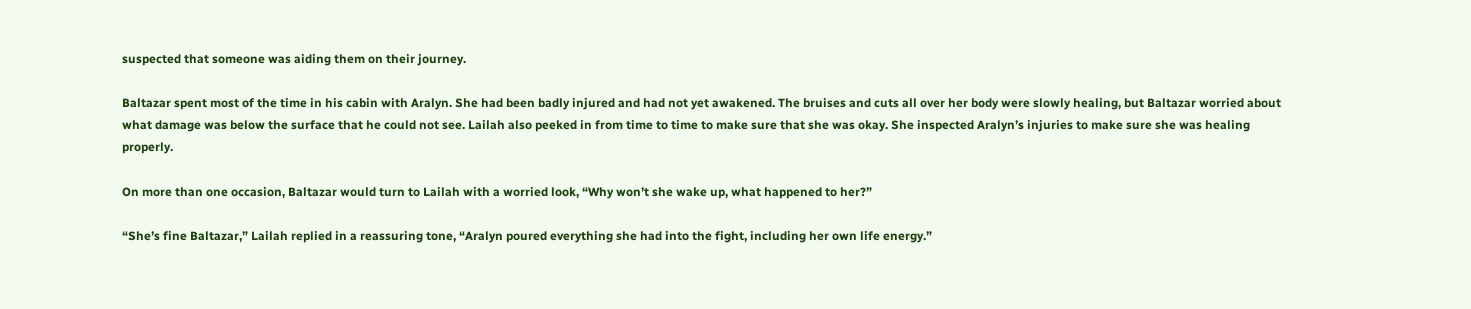suspected that someone was aiding them on their journey.

Baltazar spent most of the time in his cabin with Aralyn. She had been badly injured and had not yet awakened. The bruises and cuts all over her body were slowly healing, but Baltazar worried about what damage was below the surface that he could not see. Lailah also peeked in from time to time to make sure that she was okay. She inspected Aralyn’s injuries to make sure she was healing properly.

On more than one occasion, Baltazar would turn to Lailah with a worried look, “Why won’t she wake up, what happened to her?”

“She’s fine Baltazar,” Lailah replied in a reassuring tone, “Aralyn poured everything she had into the fight, including her own life energy.”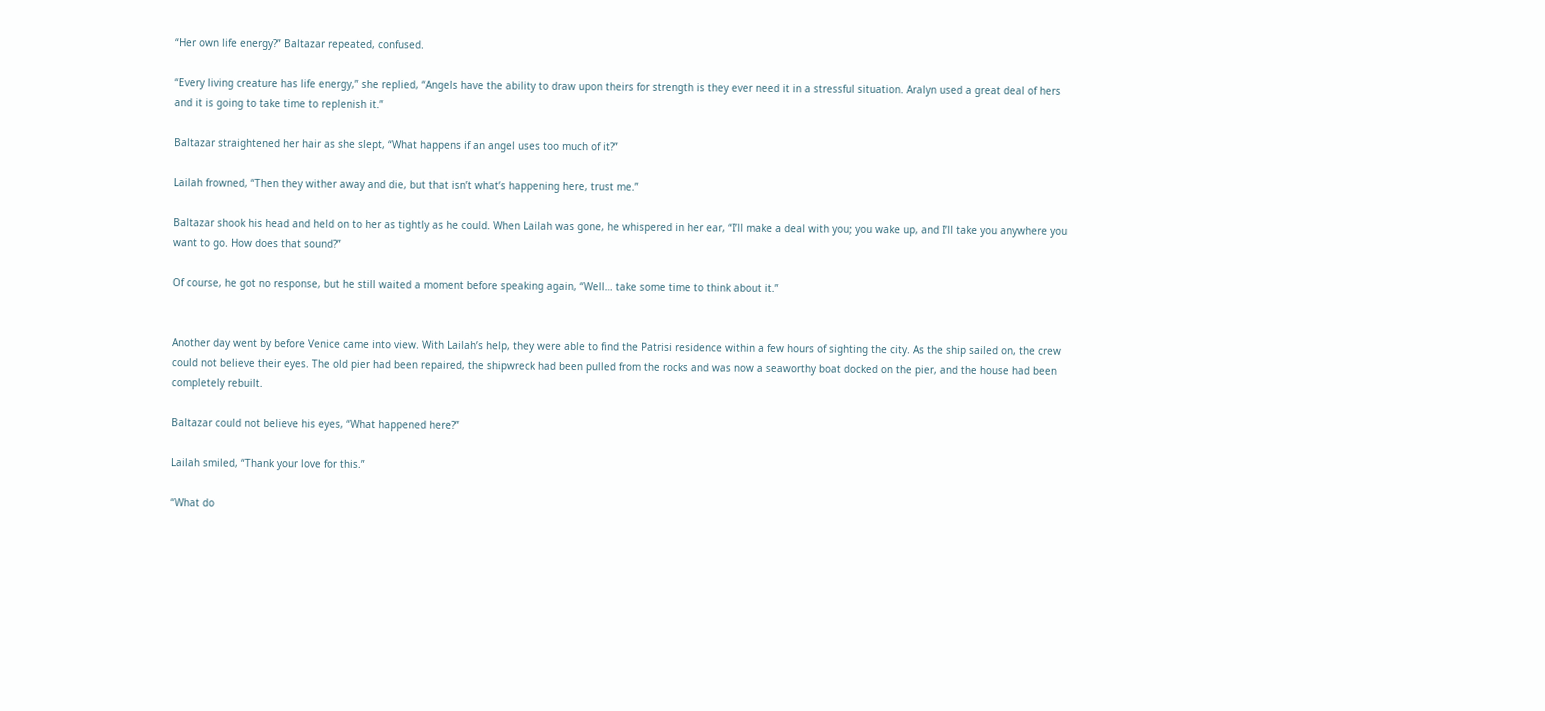“Her own life energy?” Baltazar repeated, confused.

“Every living creature has life energy,” she replied, “Angels have the ability to draw upon theirs for strength is they ever need it in a stressful situation. Aralyn used a great deal of hers and it is going to take time to replenish it.”

Baltazar straightened her hair as she slept, “What happens if an angel uses too much of it?”

Lailah frowned, “Then they wither away and die, but that isn’t what’s happening here, trust me.”

Baltazar shook his head and held on to her as tightly as he could. When Lailah was gone, he whispered in her ear, “I’ll make a deal with you; you wake up, and I’ll take you anywhere you want to go. How does that sound?”

Of course, he got no response, but he still waited a moment before speaking again, “Well… take some time to think about it.”


Another day went by before Venice came into view. With Lailah’s help, they were able to find the Patrisi residence within a few hours of sighting the city. As the ship sailed on, the crew could not believe their eyes. The old pier had been repaired, the shipwreck had been pulled from the rocks and was now a seaworthy boat docked on the pier, and the house had been completely rebuilt.

Baltazar could not believe his eyes, “What happened here?”

Lailah smiled, “Thank your love for this.”

“What do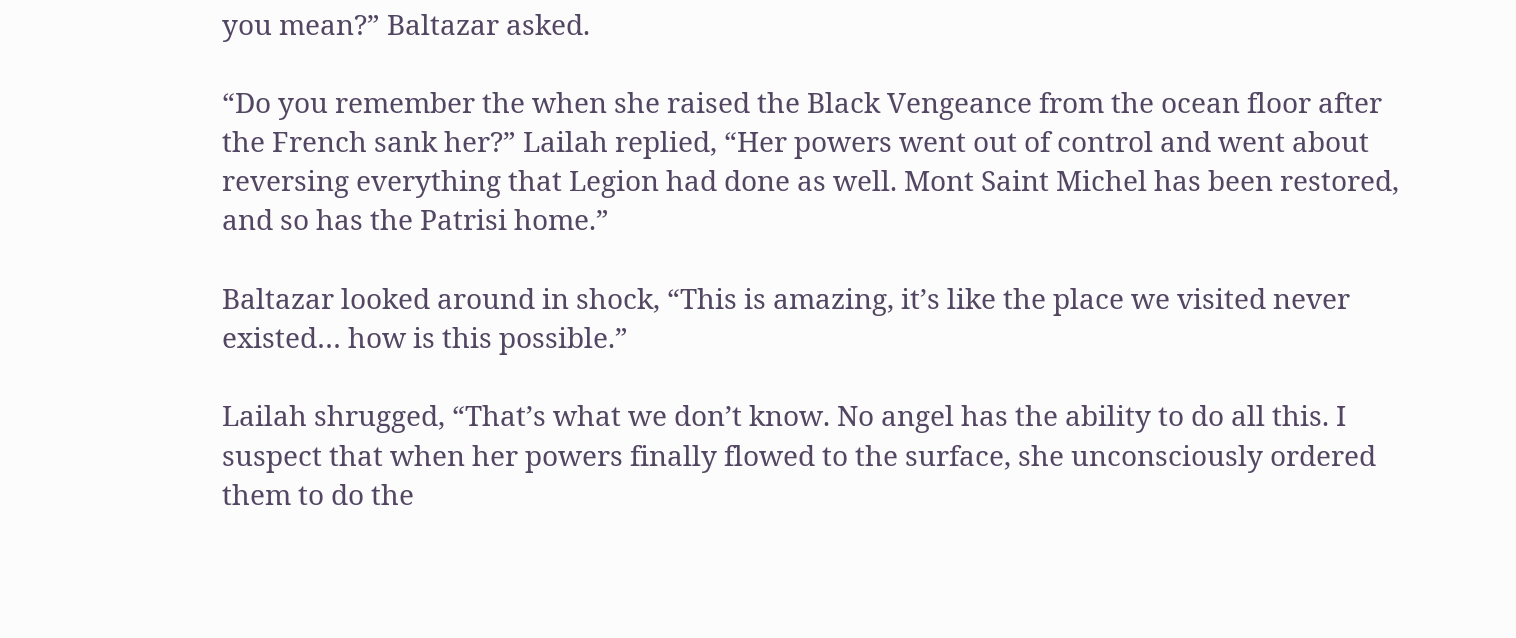you mean?” Baltazar asked.

“Do you remember the when she raised the Black Vengeance from the ocean floor after the French sank her?” Lailah replied, “Her powers went out of control and went about reversing everything that Legion had done as well. Mont Saint Michel has been restored, and so has the Patrisi home.”

Baltazar looked around in shock, “This is amazing, it’s like the place we visited never existed… how is this possible.”

Lailah shrugged, “That’s what we don’t know. No angel has the ability to do all this. I suspect that when her powers finally flowed to the surface, she unconsciously ordered them to do the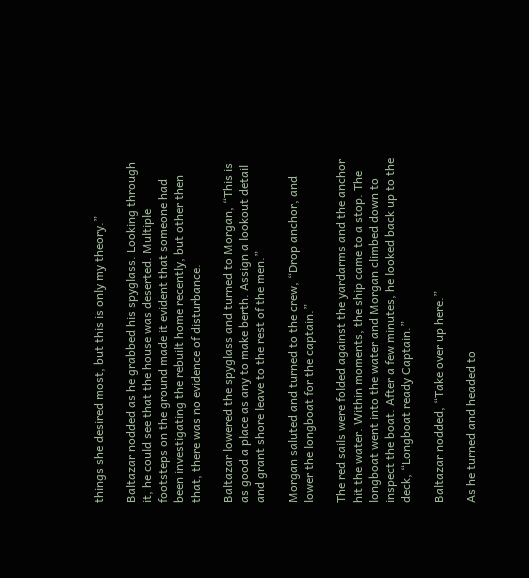things she desired most, but this is only my theory.”

Baltazar nodded as he grabbed his spyglass. Looking through it, he could see that the house was deserted. Multiple footsteps on the ground made it evident that someone had been investigating the rebuilt home recently, but other then that, there was no evidence of disturbance.

Baltazar lowered the spyglass and turned to Morgan, “This is as good a place as any to make berth. Assign a lookout detail and grant shore leave to the rest of the men.”

Morgan saluted and turned to the crew, “Drop anchor, and lower the longboat for the captain.”

The red sails were folded against the yardarms and the anchor hit the water. Within moments, the ship came to a stop. The longboat went into the water and Morgan climbed down to inspect the boat. After a few minutes, he looked back up to the deck, “Longboat ready Captain.”

Baltazar nodded, “Take over up here.”

As he turned and headed to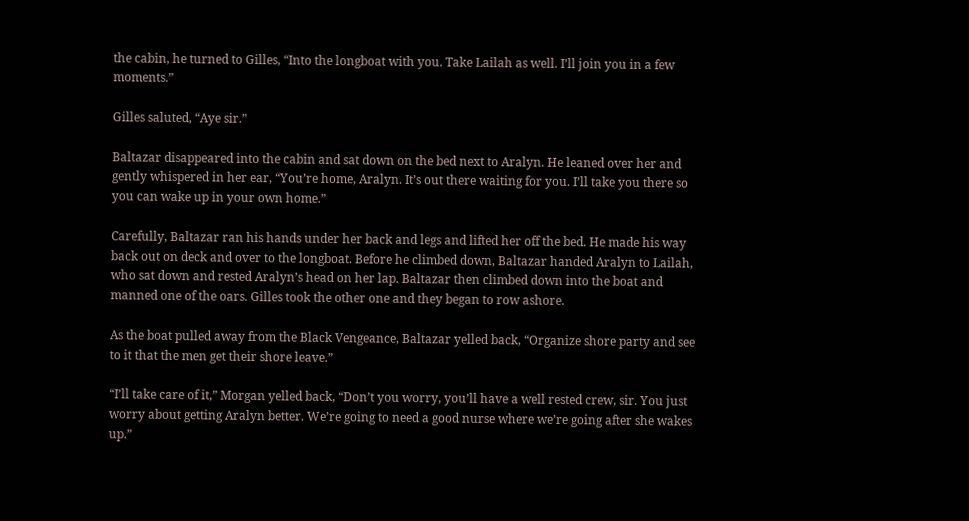the cabin, he turned to Gilles, “Into the longboat with you. Take Lailah as well. I’ll join you in a few moments.”

Gilles saluted, “Aye sir.”

Baltazar disappeared into the cabin and sat down on the bed next to Aralyn. He leaned over her and gently whispered in her ear, “You’re home, Aralyn. It’s out there waiting for you. I’ll take you there so you can wake up in your own home.”

Carefully, Baltazar ran his hands under her back and legs and lifted her off the bed. He made his way back out on deck and over to the longboat. Before he climbed down, Baltazar handed Aralyn to Lailah, who sat down and rested Aralyn’s head on her lap. Baltazar then climbed down into the boat and manned one of the oars. Gilles took the other one and they began to row ashore.

As the boat pulled away from the Black Vengeance, Baltazar yelled back, “Organize shore party and see to it that the men get their shore leave.”

“I’ll take care of it,” Morgan yelled back, “Don’t you worry, you’ll have a well rested crew, sir. You just worry about getting Aralyn better. We’re going to need a good nurse where we’re going after she wakes up.”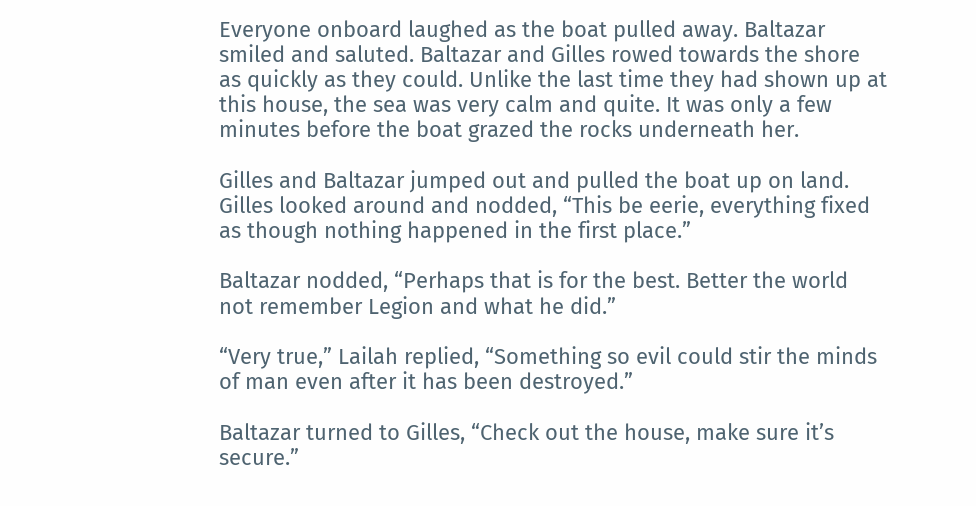Everyone onboard laughed as the boat pulled away. Baltazar smiled and saluted. Baltazar and Gilles rowed towards the shore as quickly as they could. Unlike the last time they had shown up at this house, the sea was very calm and quite. It was only a few minutes before the boat grazed the rocks underneath her.

Gilles and Baltazar jumped out and pulled the boat up on land. Gilles looked around and nodded, “This be eerie, everything fixed as though nothing happened in the first place.”

Baltazar nodded, “Perhaps that is for the best. Better the world not remember Legion and what he did.”

“Very true,” Lailah replied, “Something so evil could stir the minds of man even after it has been destroyed.”

Baltazar turned to Gilles, “Check out the house, make sure it’s secure.”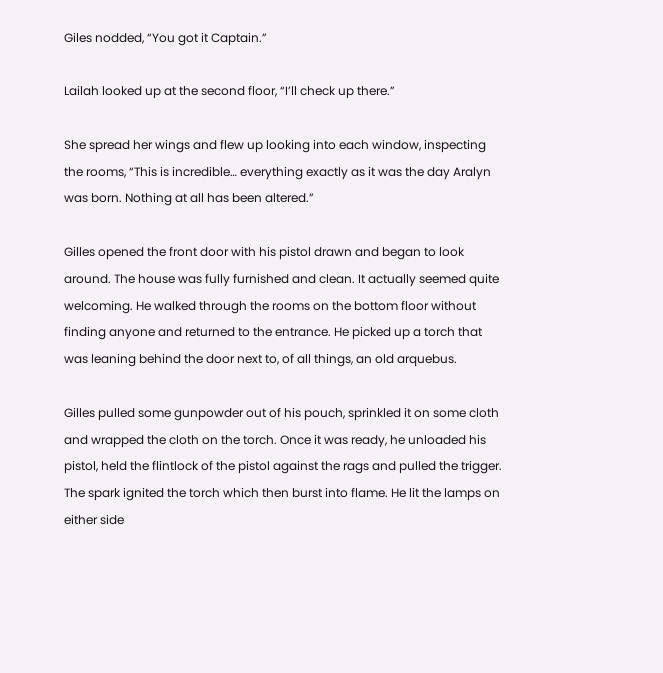Giles nodded, “You got it Captain.”

Lailah looked up at the second floor, “I’ll check up there.”

She spread her wings and flew up looking into each window, inspecting the rooms, “This is incredible… everything exactly as it was the day Aralyn was born. Nothing at all has been altered.”

Gilles opened the front door with his pistol drawn and began to look around. The house was fully furnished and clean. It actually seemed quite welcoming. He walked through the rooms on the bottom floor without finding anyone and returned to the entrance. He picked up a torch that was leaning behind the door next to, of all things, an old arquebus.

Gilles pulled some gunpowder out of his pouch, sprinkled it on some cloth and wrapped the cloth on the torch. Once it was ready, he unloaded his pistol, held the flintlock of the pistol against the rags and pulled the trigger. The spark ignited the torch which then burst into flame. He lit the lamps on either side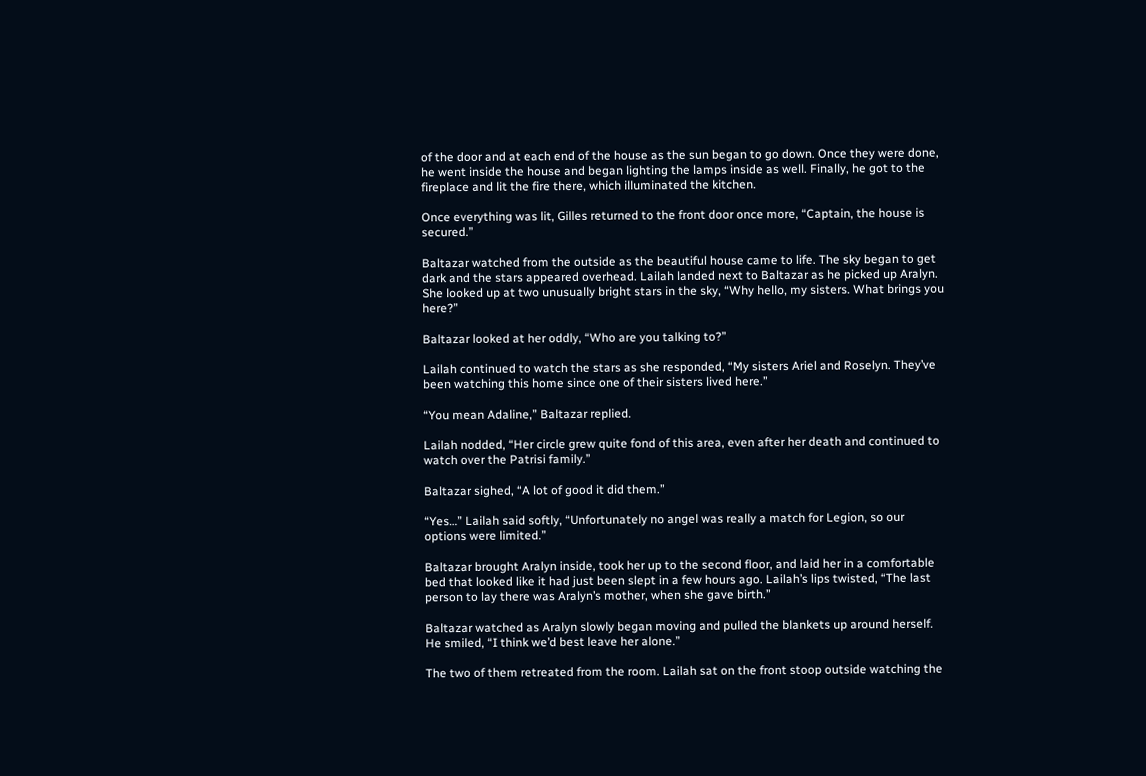of the door and at each end of the house as the sun began to go down. Once they were done, he went inside the house and began lighting the lamps inside as well. Finally, he got to the fireplace and lit the fire there, which illuminated the kitchen.

Once everything was lit, Gilles returned to the front door once more, “Captain, the house is secured.”

Baltazar watched from the outside as the beautiful house came to life. The sky began to get dark and the stars appeared overhead. Lailah landed next to Baltazar as he picked up Aralyn. She looked up at two unusually bright stars in the sky, “Why hello, my sisters. What brings you here?”

Baltazar looked at her oddly, “Who are you talking to?”

Lailah continued to watch the stars as she responded, “My sisters Ariel and Roselyn. They’ve been watching this home since one of their sisters lived here.”

“You mean Adaline,” Baltazar replied.

Lailah nodded, “Her circle grew quite fond of this area, even after her death and continued to watch over the Patrisi family.”

Baltazar sighed, “A lot of good it did them.”

“Yes…” Lailah said softly, “Unfortunately no angel was really a match for Legion, so our options were limited.”

Baltazar brought Aralyn inside, took her up to the second floor, and laid her in a comfortable bed that looked like it had just been slept in a few hours ago. Lailah’s lips twisted, “The last person to lay there was Aralyn’s mother, when she gave birth.”

Baltazar watched as Aralyn slowly began moving and pulled the blankets up around herself. He smiled, “I think we’d best leave her alone.”

The two of them retreated from the room. Lailah sat on the front stoop outside watching the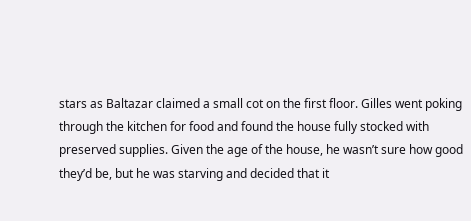stars as Baltazar claimed a small cot on the first floor. Gilles went poking through the kitchen for food and found the house fully stocked with preserved supplies. Given the age of the house, he wasn’t sure how good they’d be, but he was starving and decided that it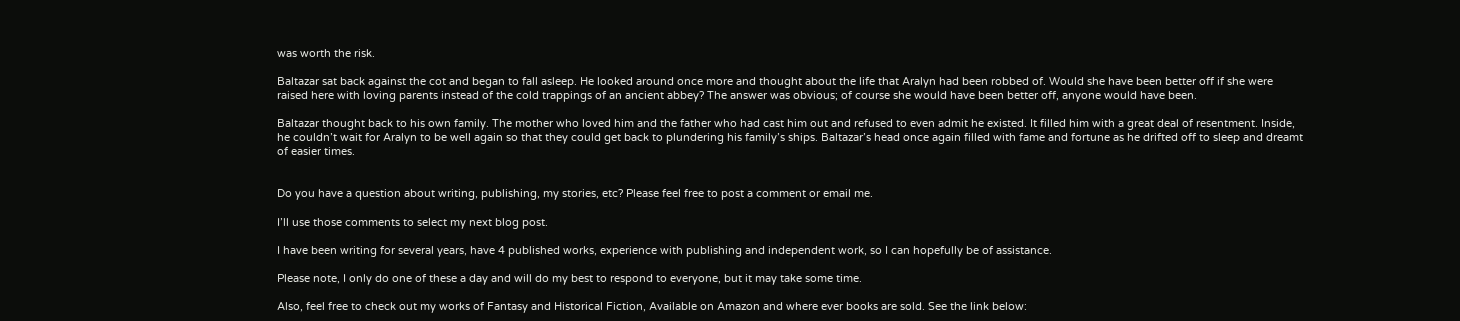was worth the risk.

Baltazar sat back against the cot and began to fall asleep. He looked around once more and thought about the life that Aralyn had been robbed of. Would she have been better off if she were raised here with loving parents instead of the cold trappings of an ancient abbey? The answer was obvious; of course she would have been better off, anyone would have been.

Baltazar thought back to his own family. The mother who loved him and the father who had cast him out and refused to even admit he existed. It filled him with a great deal of resentment. Inside, he couldn’t wait for Aralyn to be well again so that they could get back to plundering his family’s ships. Baltazar’s head once again filled with fame and fortune as he drifted off to sleep and dreamt of easier times.


Do you have a question about writing, publishing, my stories, etc? Please feel free to post a comment or email me.

I’ll use those comments to select my next blog post.

I have been writing for several years, have 4 published works, experience with publishing and independent work, so I can hopefully be of assistance.

Please note, I only do one of these a day and will do my best to respond to everyone, but it may take some time.

Also, feel free to check out my works of Fantasy and Historical Fiction, Available on Amazon and where ever books are sold. See the link below: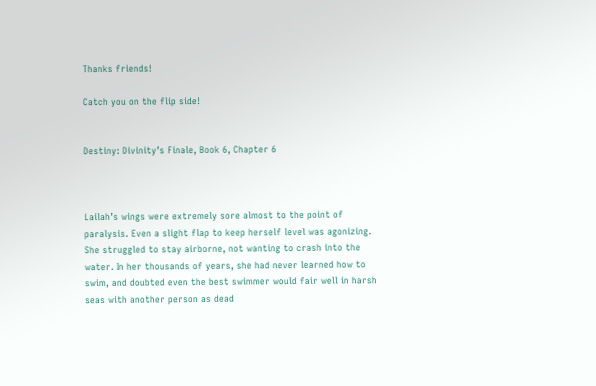Thanks friends!

Catch you on the flip side!


Destiny: Divinity’s Finale, Book 6, Chapter 6



Lailah’s wings were extremely sore almost to the point of paralysis. Even a slight flap to keep herself level was agonizing. She struggled to stay airborne, not wanting to crash into the water. In her thousands of years, she had never learned how to swim, and doubted even the best swimmer would fair well in harsh seas with another person as dead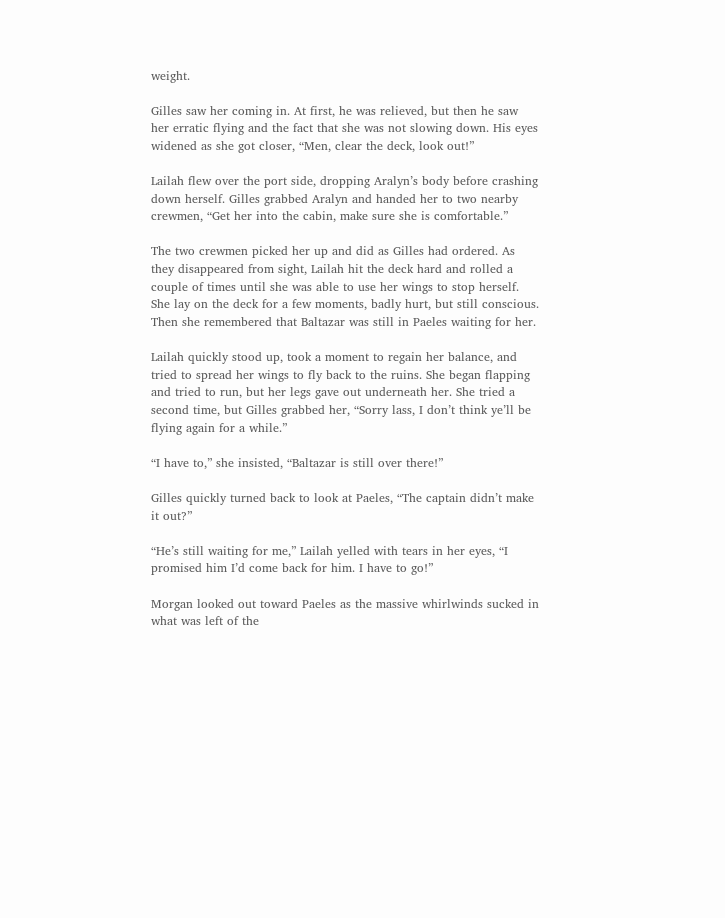weight.

Gilles saw her coming in. At first, he was relieved, but then he saw her erratic flying and the fact that she was not slowing down. His eyes widened as she got closer, “Men, clear the deck, look out!”

Lailah flew over the port side, dropping Aralyn’s body before crashing down herself. Gilles grabbed Aralyn and handed her to two nearby crewmen, “Get her into the cabin, make sure she is comfortable.”

The two crewmen picked her up and did as Gilles had ordered. As they disappeared from sight, Lailah hit the deck hard and rolled a couple of times until she was able to use her wings to stop herself. She lay on the deck for a few moments, badly hurt, but still conscious. Then she remembered that Baltazar was still in Paeles waiting for her.

Lailah quickly stood up, took a moment to regain her balance, and tried to spread her wings to fly back to the ruins. She began flapping and tried to run, but her legs gave out underneath her. She tried a second time, but Gilles grabbed her, “Sorry lass, I don’t think ye’ll be flying again for a while.”

“I have to,” she insisted, “Baltazar is still over there!”

Gilles quickly turned back to look at Paeles, “The captain didn’t make it out?”

“He’s still waiting for me,” Lailah yelled with tears in her eyes, “I promised him I’d come back for him. I have to go!”

Morgan looked out toward Paeles as the massive whirlwinds sucked in what was left of the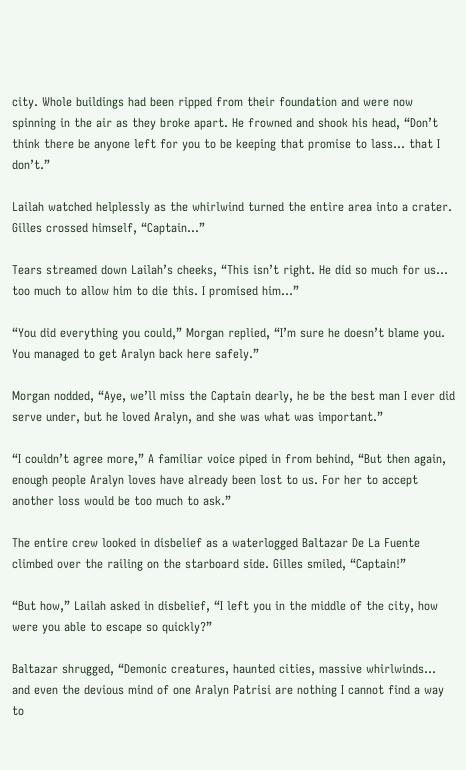city. Whole buildings had been ripped from their foundation and were now spinning in the air as they broke apart. He frowned and shook his head, “Don’t think there be anyone left for you to be keeping that promise to lass… that I don’t.”

Lailah watched helplessly as the whirlwind turned the entire area into a crater. Gilles crossed himself, “Captain…”

Tears streamed down Lailah’s cheeks, “This isn’t right. He did so much for us… too much to allow him to die this. I promised him…”

“You did everything you could,” Morgan replied, “I’m sure he doesn’t blame you. You managed to get Aralyn back here safely.”

Morgan nodded, “Aye, we’ll miss the Captain dearly, he be the best man I ever did serve under, but he loved Aralyn, and she was what was important.”

“I couldn’t agree more,” A familiar voice piped in from behind, “But then again, enough people Aralyn loves have already been lost to us. For her to accept another loss would be too much to ask.”

The entire crew looked in disbelief as a waterlogged Baltazar De La Fuente climbed over the railing on the starboard side. Gilles smiled, “Captain!”

“But how,” Lailah asked in disbelief, “I left you in the middle of the city, how were you able to escape so quickly?”

Baltazar shrugged, “Demonic creatures, haunted cities, massive whirlwinds… and even the devious mind of one Aralyn Patrisi are nothing I cannot find a way to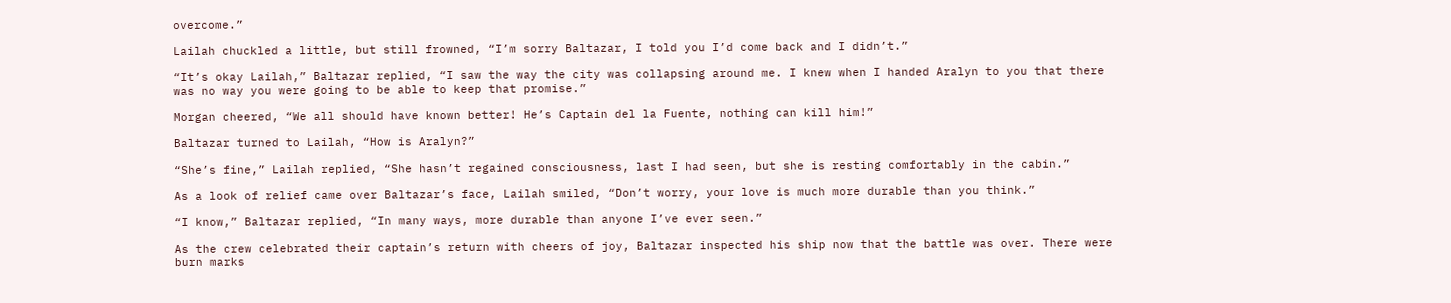overcome.”

Lailah chuckled a little, but still frowned, “I’m sorry Baltazar, I told you I’d come back and I didn’t.”

“It’s okay Lailah,” Baltazar replied, “I saw the way the city was collapsing around me. I knew when I handed Aralyn to you that there was no way you were going to be able to keep that promise.”

Morgan cheered, “We all should have known better! He’s Captain del la Fuente, nothing can kill him!”

Baltazar turned to Lailah, “How is Aralyn?”

“She’s fine,” Lailah replied, “She hasn’t regained consciousness, last I had seen, but she is resting comfortably in the cabin.”

As a look of relief came over Baltazar’s face, Lailah smiled, “Don’t worry, your love is much more durable than you think.”

“I know,” Baltazar replied, “In many ways, more durable than anyone I’ve ever seen.”

As the crew celebrated their captain’s return with cheers of joy, Baltazar inspected his ship now that the battle was over. There were burn marks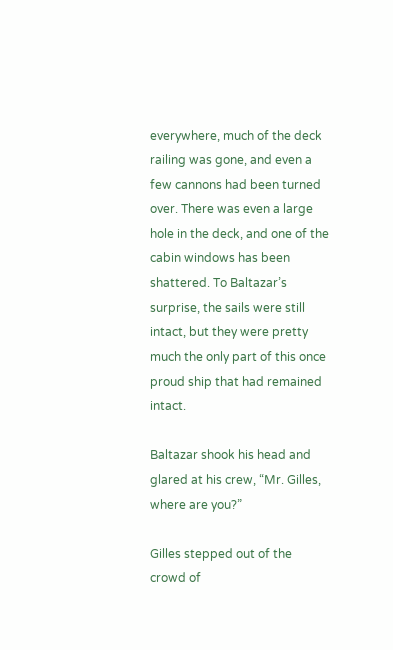everywhere, much of the deck railing was gone, and even a few cannons had been turned over. There was even a large hole in the deck, and one of the cabin windows has been shattered. To Baltazar’s surprise, the sails were still intact, but they were pretty much the only part of this once proud ship that had remained intact.

Baltazar shook his head and glared at his crew, “Mr. Gilles, where are you?”

Gilles stepped out of the crowd of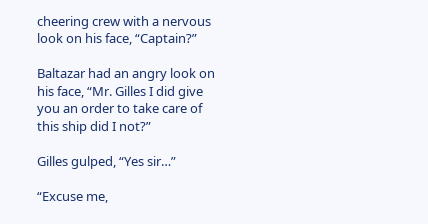cheering crew with a nervous look on his face, “Captain?”

Baltazar had an angry look on his face, “Mr. Gilles I did give you an order to take care of this ship did I not?”

Gilles gulped, “Yes sir…”

“Excuse me,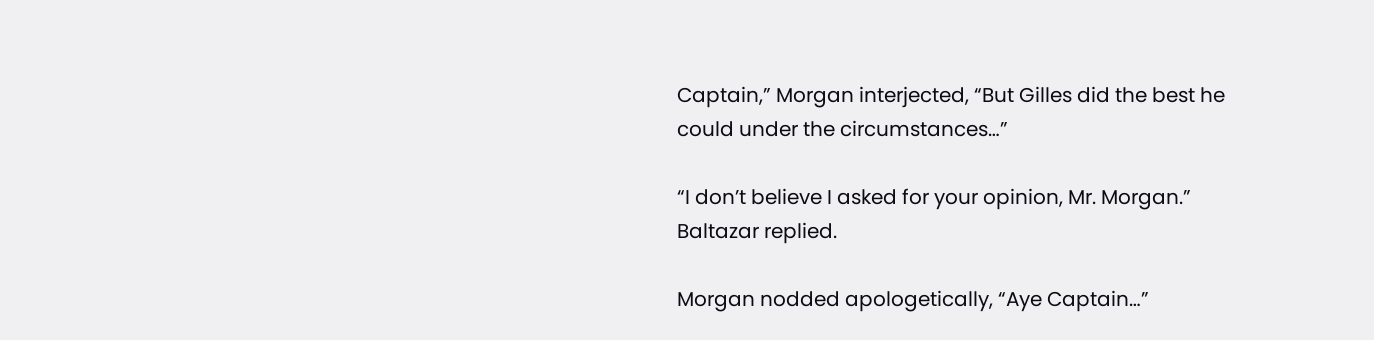Captain,” Morgan interjected, “But Gilles did the best he could under the circumstances…”

“I don’t believe I asked for your opinion, Mr. Morgan.” Baltazar replied.

Morgan nodded apologetically, “Aye Captain…”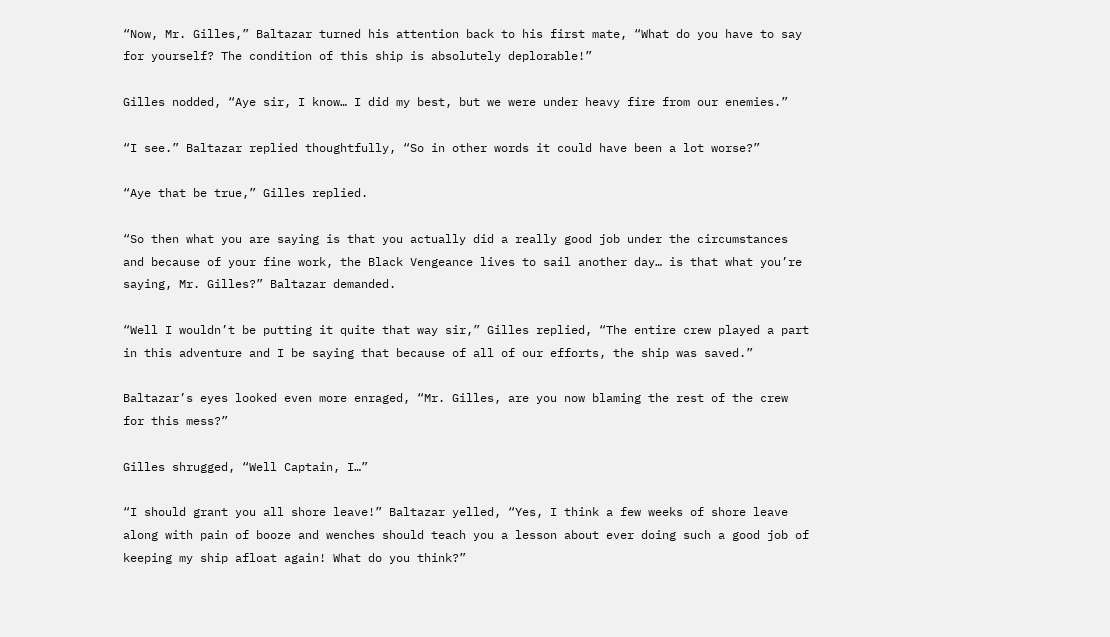“Now, Mr. Gilles,” Baltazar turned his attention back to his first mate, “What do you have to say for yourself? The condition of this ship is absolutely deplorable!”

Gilles nodded, “Aye sir, I know… I did my best, but we were under heavy fire from our enemies.”

“I see.” Baltazar replied thoughtfully, “So in other words it could have been a lot worse?”

“Aye that be true,” Gilles replied.

“So then what you are saying is that you actually did a really good job under the circumstances and because of your fine work, the Black Vengeance lives to sail another day… is that what you’re saying, Mr. Gilles?” Baltazar demanded.

“Well I wouldn’t be putting it quite that way sir,” Gilles replied, “The entire crew played a part in this adventure and I be saying that because of all of our efforts, the ship was saved.”

Baltazar’s eyes looked even more enraged, “Mr. Gilles, are you now blaming the rest of the crew for this mess?”

Gilles shrugged, “Well Captain, I…”

“I should grant you all shore leave!” Baltazar yelled, “Yes, I think a few weeks of shore leave along with pain of booze and wenches should teach you a lesson about ever doing such a good job of keeping my ship afloat again! What do you think?”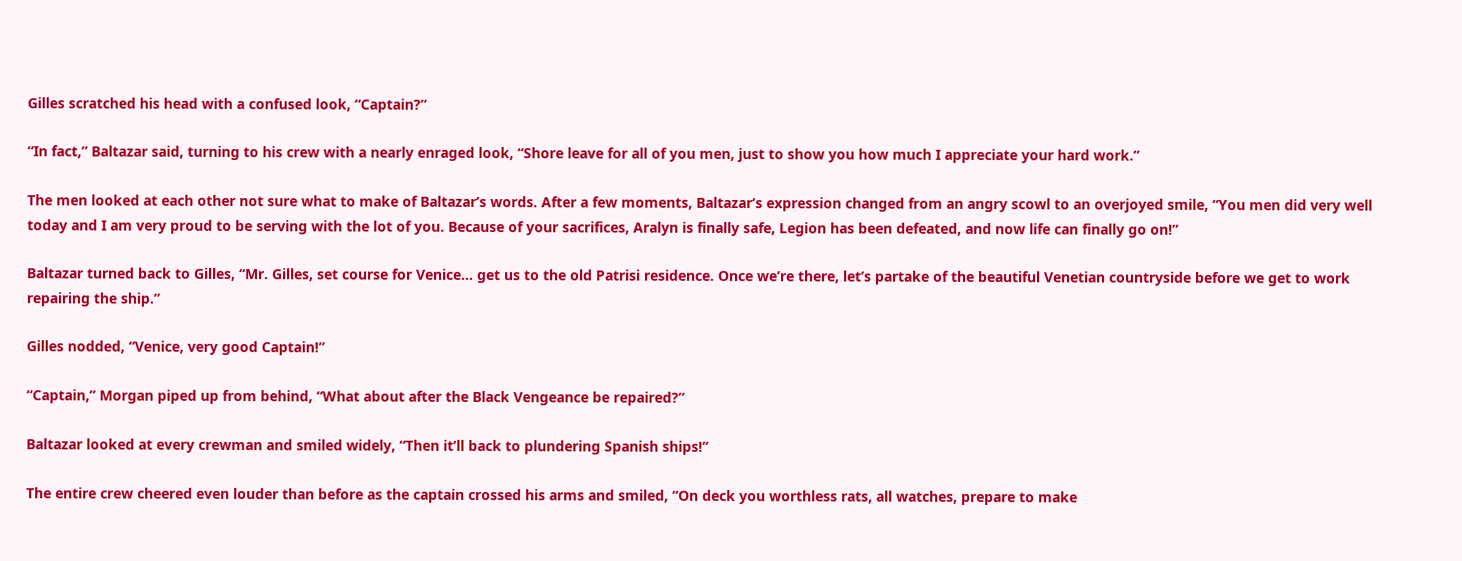Gilles scratched his head with a confused look, “Captain?”

“In fact,” Baltazar said, turning to his crew with a nearly enraged look, “Shore leave for all of you men, just to show you how much I appreciate your hard work.”

The men looked at each other not sure what to make of Baltazar’s words. After a few moments, Baltazar’s expression changed from an angry scowl to an overjoyed smile, “You men did very well today and I am very proud to be serving with the lot of you. Because of your sacrifices, Aralyn is finally safe, Legion has been defeated, and now life can finally go on!”

Baltazar turned back to Gilles, “Mr. Gilles, set course for Venice… get us to the old Patrisi residence. Once we’re there, let’s partake of the beautiful Venetian countryside before we get to work repairing the ship.”

Gilles nodded, “Venice, very good Captain!”

“Captain,” Morgan piped up from behind, “What about after the Black Vengeance be repaired?”

Baltazar looked at every crewman and smiled widely, “Then it’ll back to plundering Spanish ships!”

The entire crew cheered even louder than before as the captain crossed his arms and smiled, “On deck you worthless rats, all watches, prepare to make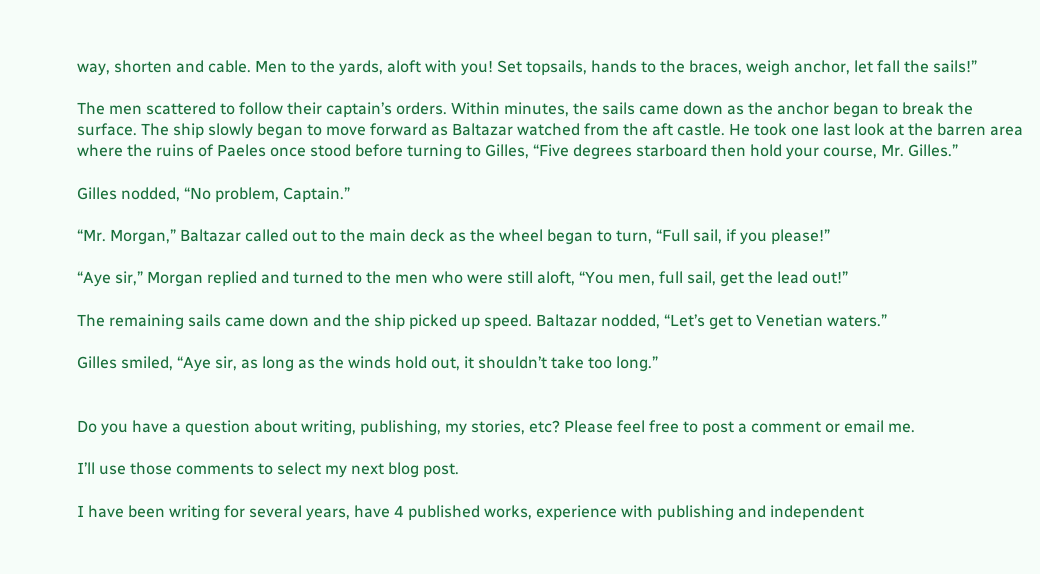way, shorten and cable. Men to the yards, aloft with you! Set topsails, hands to the braces, weigh anchor, let fall the sails!”

The men scattered to follow their captain’s orders. Within minutes, the sails came down as the anchor began to break the surface. The ship slowly began to move forward as Baltazar watched from the aft castle. He took one last look at the barren area where the ruins of Paeles once stood before turning to Gilles, “Five degrees starboard then hold your course, Mr. Gilles.”

Gilles nodded, “No problem, Captain.”

“Mr. Morgan,” Baltazar called out to the main deck as the wheel began to turn, “Full sail, if you please!”

“Aye sir,” Morgan replied and turned to the men who were still aloft, “You men, full sail, get the lead out!”

The remaining sails came down and the ship picked up speed. Baltazar nodded, “Let’s get to Venetian waters.”

Gilles smiled, “Aye sir, as long as the winds hold out, it shouldn’t take too long.”


Do you have a question about writing, publishing, my stories, etc? Please feel free to post a comment or email me.

I’ll use those comments to select my next blog post.

I have been writing for several years, have 4 published works, experience with publishing and independent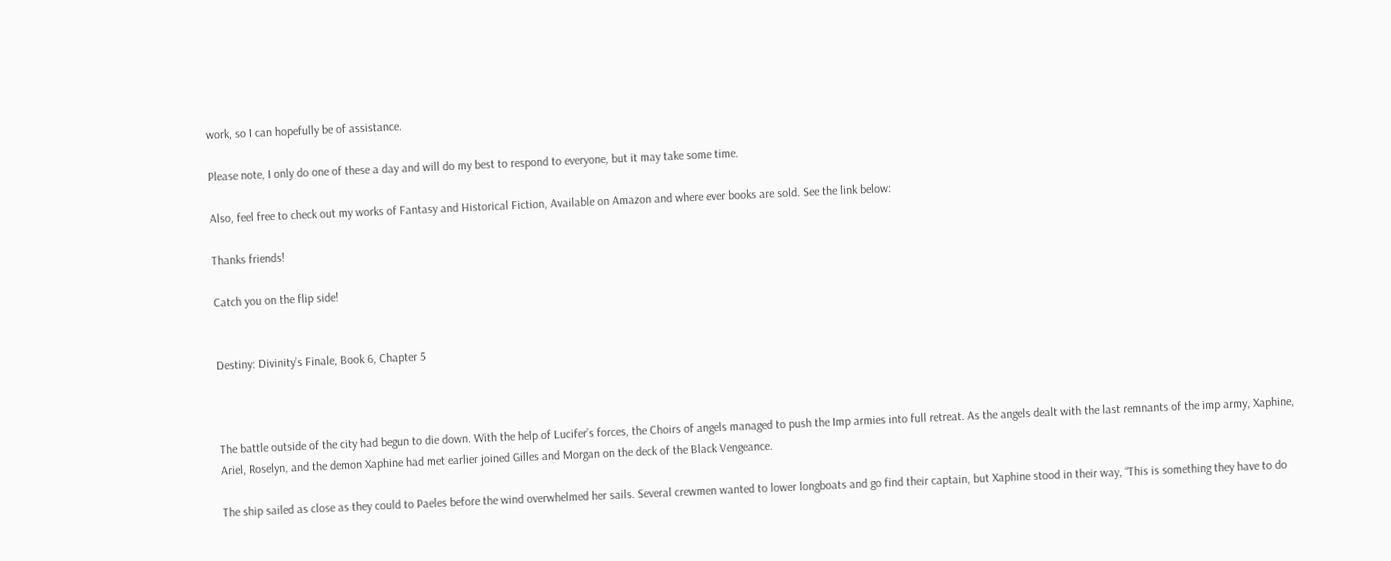work, so I can hopefully be of assistance.

Please note, I only do one of these a day and will do my best to respond to everyone, but it may take some time.

Also, feel free to check out my works of Fantasy and Historical Fiction, Available on Amazon and where ever books are sold. See the link below:

Thanks friends!

Catch you on the flip side!


Destiny: Divinity’s Finale, Book 6, Chapter 5



The battle outside of the city had begun to die down. With the help of Lucifer’s forces, the Choirs of angels managed to push the Imp armies into full retreat. As the angels dealt with the last remnants of the imp army, Xaphine, Ariel, Roselyn, and the demon Xaphine had met earlier joined Gilles and Morgan on the deck of the Black Vengeance.

The ship sailed as close as they could to Paeles before the wind overwhelmed her sails. Several crewmen wanted to lower longboats and go find their captain, but Xaphine stood in their way, “This is something they have to do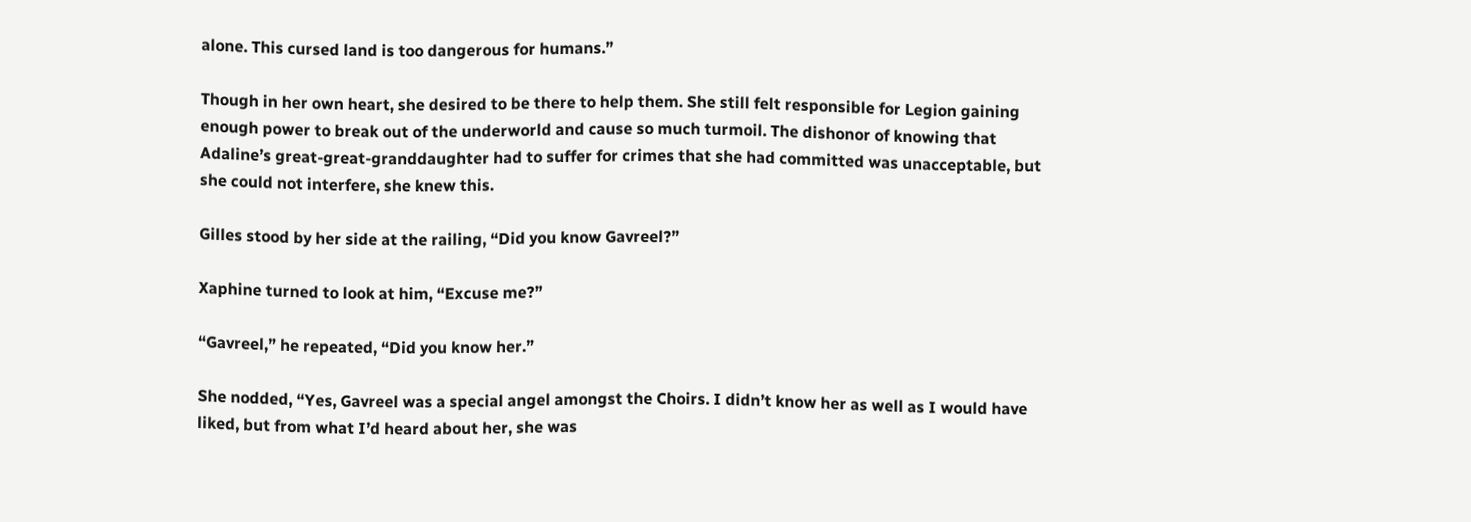alone. This cursed land is too dangerous for humans.”

Though in her own heart, she desired to be there to help them. She still felt responsible for Legion gaining enough power to break out of the underworld and cause so much turmoil. The dishonor of knowing that Adaline’s great-great-granddaughter had to suffer for crimes that she had committed was unacceptable, but she could not interfere, she knew this.

Gilles stood by her side at the railing, “Did you know Gavreel?”

Xaphine turned to look at him, “Excuse me?”

“Gavreel,” he repeated, “Did you know her.”

She nodded, “Yes, Gavreel was a special angel amongst the Choirs. I didn’t know her as well as I would have liked, but from what I’d heard about her, she was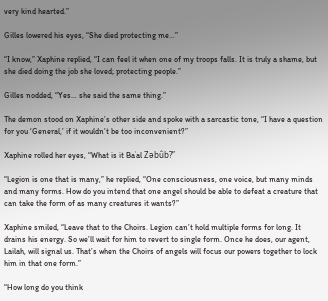very kind hearted.”

Gilles lowered his eyes, “She died protecting me…”

“I know,” Xaphine replied, “I can feel it when one of my troops falls. It is truly a shame, but she died doing the job she loved; protecting people.”

Gilles nodded, “Yes… she said the same thing.”

The demon stood on Xaphine’s other side and spoke with a sarcastic tone, “I have a question for you ‘General,’ if it wouldn’t be too inconvenient?”

Xaphine rolled her eyes, “What is it Baʿal Zəbûb?”

“Legion is one that is many,” he replied, “One consciousness, one voice, but many minds and many forms. How do you intend that one angel should be able to defeat a creature that can take the form of as many creatures it wants?”

Xaphine smiled, “Leave that to the Choirs. Legion can’t hold multiple forms for long. It drains his energy. So we’ll wait for him to revert to single form. Once he does, our agent, Lailah, will signal us. That’s when the Choirs of angels will focus our powers together to lock him in that one form.”

“How long do you think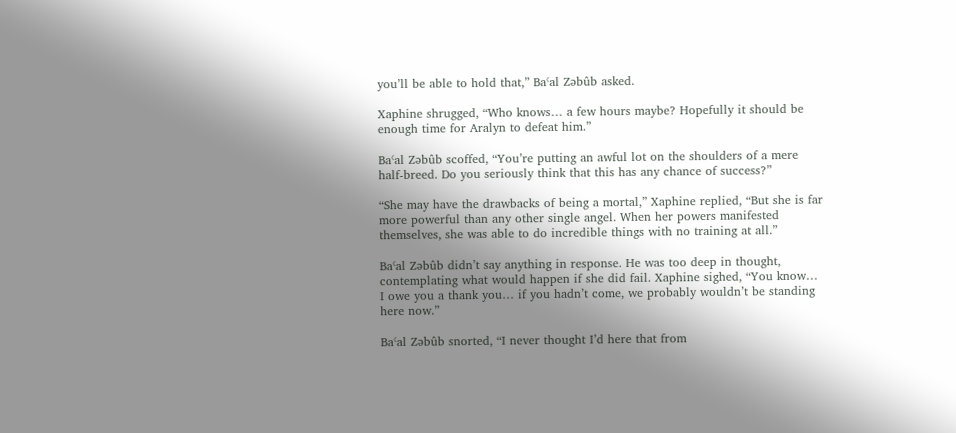you’ll be able to hold that,” Baʿal Zəbûb asked.

Xaphine shrugged, “Who knows… a few hours maybe? Hopefully it should be enough time for Aralyn to defeat him.”

Baʿal Zəbûb scoffed, “You’re putting an awful lot on the shoulders of a mere half-breed. Do you seriously think that this has any chance of success?”

“She may have the drawbacks of being a mortal,” Xaphine replied, “But she is far more powerful than any other single angel. When her powers manifested themselves, she was able to do incredible things with no training at all.”

Baʿal Zəbûb didn’t say anything in response. He was too deep in thought, contemplating what would happen if she did fail. Xaphine sighed, “You know… I owe you a thank you… if you hadn’t come, we probably wouldn’t be standing here now.”

Baʿal Zəbûb snorted, “I never thought I’d here that from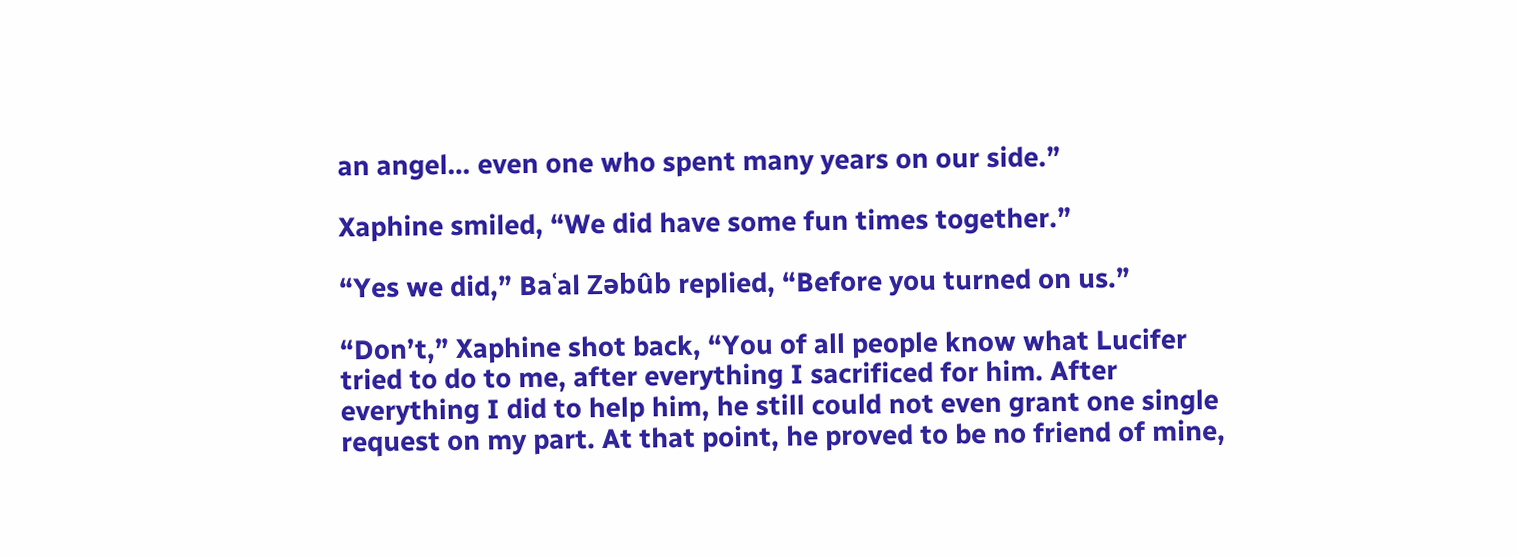an angel… even one who spent many years on our side.”

Xaphine smiled, “We did have some fun times together.”

“Yes we did,” Baʿal Zəbûb replied, “Before you turned on us.”

“Don’t,” Xaphine shot back, “You of all people know what Lucifer tried to do to me, after everything I sacrificed for him. After everything I did to help him, he still could not even grant one single request on my part. At that point, he proved to be no friend of mine,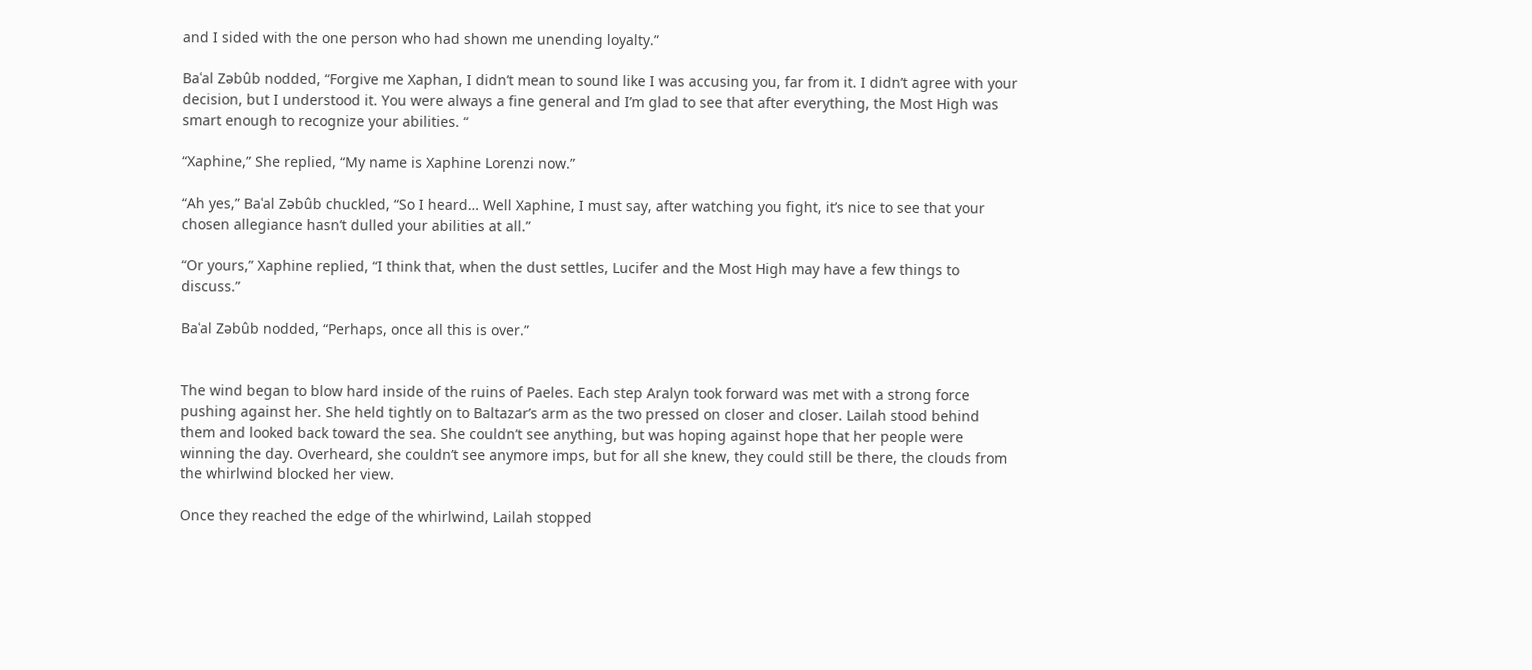and I sided with the one person who had shown me unending loyalty.”

Baʿal Zəbûb nodded, “Forgive me Xaphan, I didn’t mean to sound like I was accusing you, far from it. I didn’t agree with your decision, but I understood it. You were always a fine general and I’m glad to see that after everything, the Most High was smart enough to recognize your abilities. “

“Xaphine,” She replied, “My name is Xaphine Lorenzi now.”

“Ah yes,” Baʿal Zəbûb chuckled, “So I heard… Well Xaphine, I must say, after watching you fight, it’s nice to see that your chosen allegiance hasn’t dulled your abilities at all.”

“Or yours,” Xaphine replied, “I think that, when the dust settles, Lucifer and the Most High may have a few things to discuss.”

Baʿal Zəbûb nodded, “Perhaps, once all this is over.”


The wind began to blow hard inside of the ruins of Paeles. Each step Aralyn took forward was met with a strong force pushing against her. She held tightly on to Baltazar’s arm as the two pressed on closer and closer. Lailah stood behind them and looked back toward the sea. She couldn’t see anything, but was hoping against hope that her people were winning the day. Overheard, she couldn’t see anymore imps, but for all she knew, they could still be there, the clouds from the whirlwind blocked her view.

Once they reached the edge of the whirlwind, Lailah stopped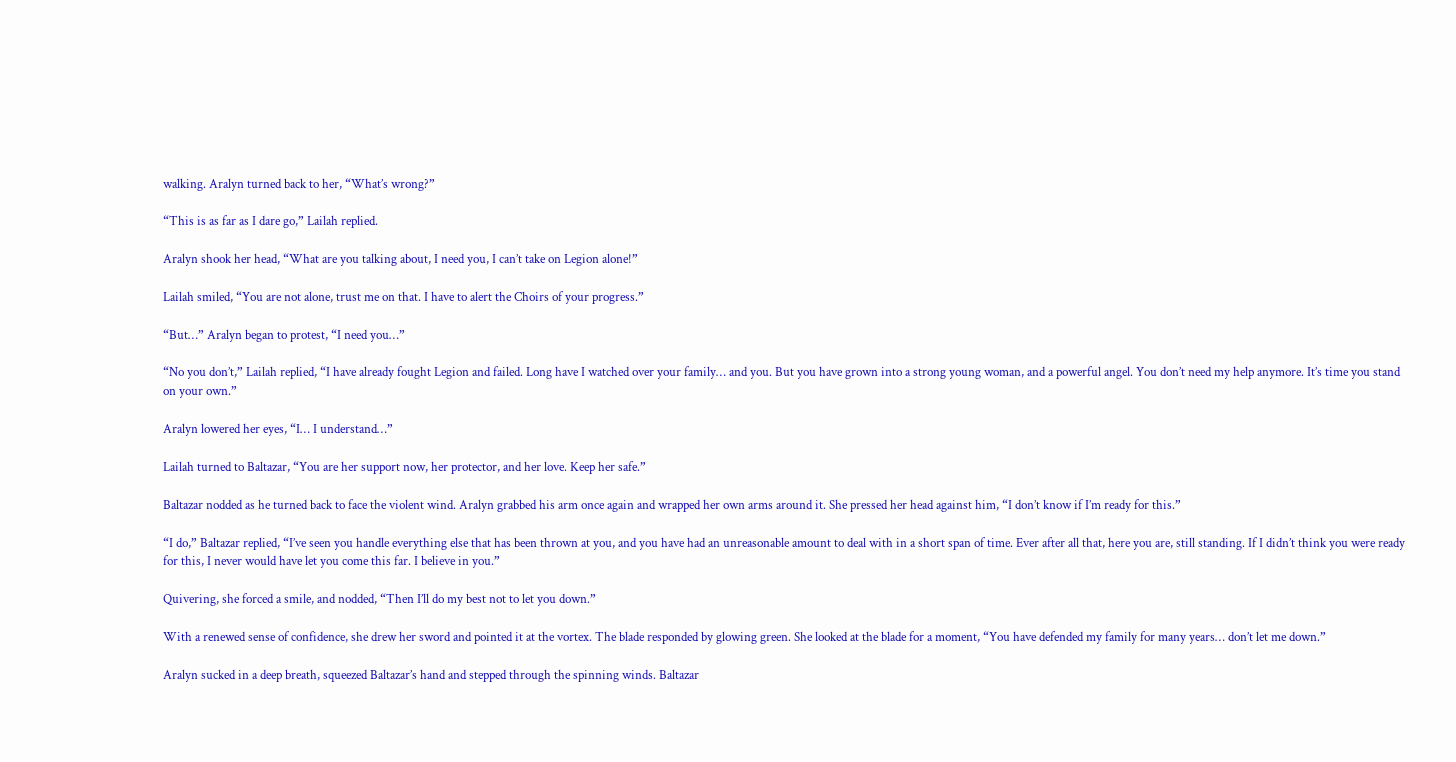walking. Aralyn turned back to her, “What’s wrong?”

“This is as far as I dare go,” Lailah replied.

Aralyn shook her head, “What are you talking about, I need you, I can’t take on Legion alone!”

Lailah smiled, “You are not alone, trust me on that. I have to alert the Choirs of your progress.”

“But…” Aralyn began to protest, “I need you…”

“No you don’t,” Lailah replied, “I have already fought Legion and failed. Long have I watched over your family… and you. But you have grown into a strong young woman, and a powerful angel. You don’t need my help anymore. It’s time you stand on your own.”

Aralyn lowered her eyes, “I… I understand…”

Lailah turned to Baltazar, “You are her support now, her protector, and her love. Keep her safe.”

Baltazar nodded as he turned back to face the violent wind. Aralyn grabbed his arm once again and wrapped her own arms around it. She pressed her head against him, “I don’t know if I’m ready for this.”

“I do,” Baltazar replied, “I’ve seen you handle everything else that has been thrown at you, and you have had an unreasonable amount to deal with in a short span of time. Ever after all that, here you are, still standing. If I didn’t think you were ready for this, I never would have let you come this far. I believe in you.”

Quivering, she forced a smile, and nodded, “Then I’ll do my best not to let you down.”

With a renewed sense of confidence, she drew her sword and pointed it at the vortex. The blade responded by glowing green. She looked at the blade for a moment, “You have defended my family for many years… don’t let me down.”

Aralyn sucked in a deep breath, squeezed Baltazar’s hand and stepped through the spinning winds. Baltazar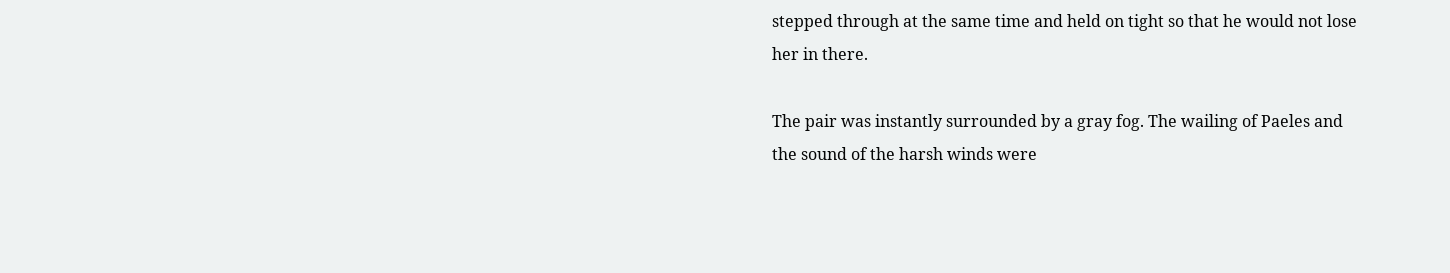stepped through at the same time and held on tight so that he would not lose her in there.

The pair was instantly surrounded by a gray fog. The wailing of Paeles and the sound of the harsh winds were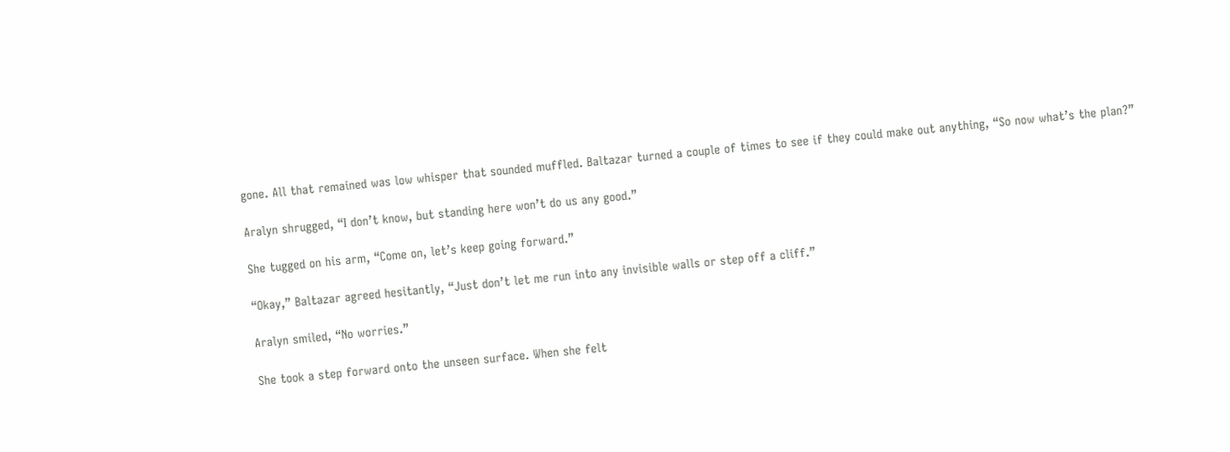gone. All that remained was low whisper that sounded muffled. Baltazar turned a couple of times to see if they could make out anything, “So now what’s the plan?”

Aralyn shrugged, “I don’t know, but standing here won’t do us any good.”

She tugged on his arm, “Come on, let’s keep going forward.”

“Okay,” Baltazar agreed hesitantly, “Just don’t let me run into any invisible walls or step off a cliff.”

Aralyn smiled, “No worries.”

She took a step forward onto the unseen surface. When she felt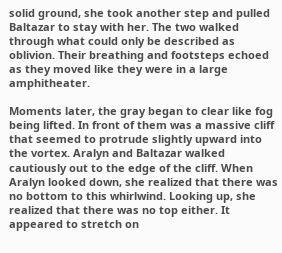solid ground, she took another step and pulled Baltazar to stay with her. The two walked through what could only be described as oblivion. Their breathing and footsteps echoed as they moved like they were in a large amphitheater.

Moments later, the gray began to clear like fog being lifted. In front of them was a massive cliff that seemed to protrude slightly upward into the vortex. Aralyn and Baltazar walked cautiously out to the edge of the cliff. When Aralyn looked down, she realized that there was no bottom to this whirlwind. Looking up, she realized that there was no top either. It appeared to stretch on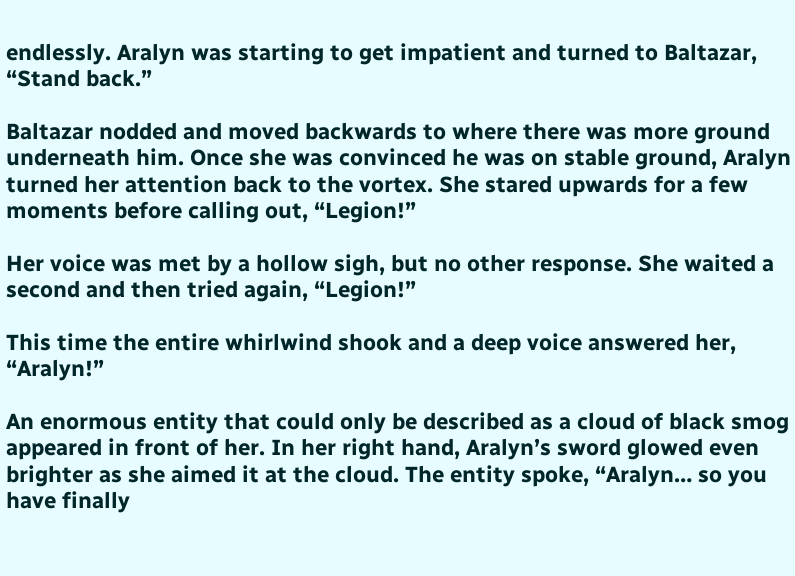endlessly. Aralyn was starting to get impatient and turned to Baltazar, “Stand back.”

Baltazar nodded and moved backwards to where there was more ground underneath him. Once she was convinced he was on stable ground, Aralyn turned her attention back to the vortex. She stared upwards for a few moments before calling out, “Legion!”

Her voice was met by a hollow sigh, but no other response. She waited a second and then tried again, “Legion!”

This time the entire whirlwind shook and a deep voice answered her, “Aralyn!”

An enormous entity that could only be described as a cloud of black smog appeared in front of her. In her right hand, Aralyn’s sword glowed even brighter as she aimed it at the cloud. The entity spoke, “Aralyn… so you have finally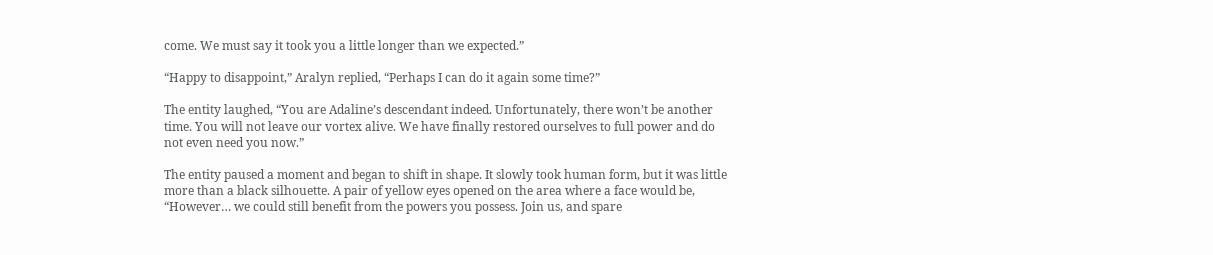come. We must say it took you a little longer than we expected.”

“Happy to disappoint,” Aralyn replied, “Perhaps I can do it again some time?”

The entity laughed, “You are Adaline’s descendant indeed. Unfortunately, there won’t be another time. You will not leave our vortex alive. We have finally restored ourselves to full power and do not even need you now.”

The entity paused a moment and began to shift in shape. It slowly took human form, but it was little more than a black silhouette. A pair of yellow eyes opened on the area where a face would be, “However… we could still benefit from the powers you possess. Join us, and spare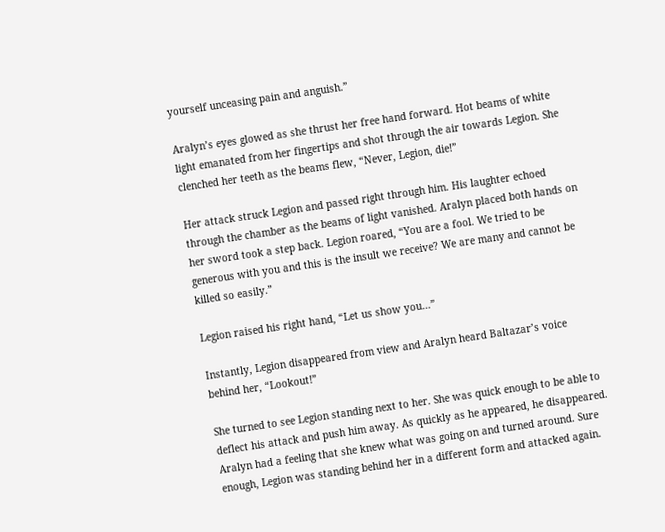yourself unceasing pain and anguish.”

Aralyn’s eyes glowed as she thrust her free hand forward. Hot beams of white light emanated from her fingertips and shot through the air towards Legion. She clenched her teeth as the beams flew, “Never, Legion, die!”

Her attack struck Legion and passed right through him. His laughter echoed through the chamber as the beams of light vanished. Aralyn placed both hands on her sword took a step back. Legion roared, “You are a fool. We tried to be generous with you and this is the insult we receive? We are many and cannot be killed so easily.”

Legion raised his right hand, “Let us show you…”

Instantly, Legion disappeared from view and Aralyn heard Baltazar’s voice behind her, “Lookout!”

She turned to see Legion standing next to her. She was quick enough to be able to deflect his attack and push him away. As quickly as he appeared, he disappeared. Aralyn had a feeling that she knew what was going on and turned around. Sure enough, Legion was standing behind her in a different form and attacked again.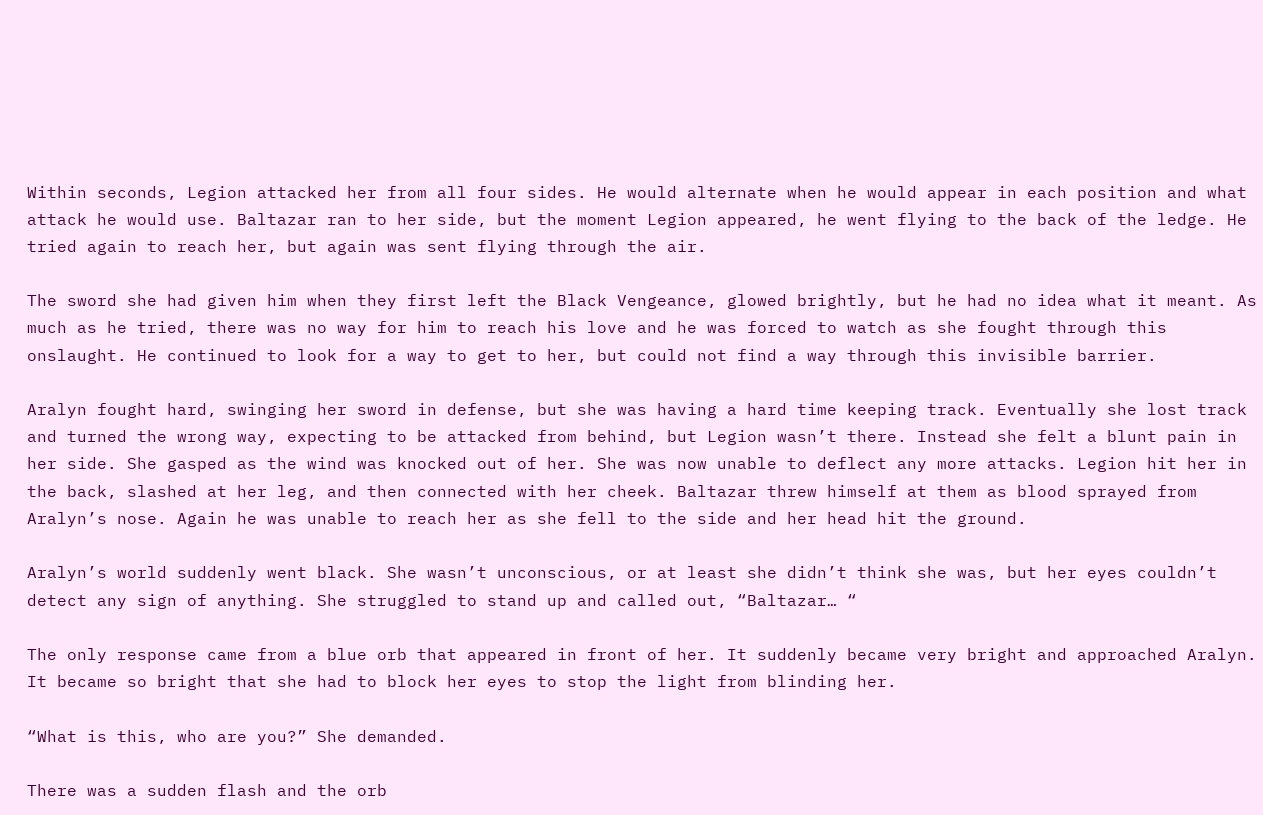Within seconds, Legion attacked her from all four sides. He would alternate when he would appear in each position and what attack he would use. Baltazar ran to her side, but the moment Legion appeared, he went flying to the back of the ledge. He tried again to reach her, but again was sent flying through the air.

The sword she had given him when they first left the Black Vengeance, glowed brightly, but he had no idea what it meant. As much as he tried, there was no way for him to reach his love and he was forced to watch as she fought through this onslaught. He continued to look for a way to get to her, but could not find a way through this invisible barrier.

Aralyn fought hard, swinging her sword in defense, but she was having a hard time keeping track. Eventually she lost track and turned the wrong way, expecting to be attacked from behind, but Legion wasn’t there. Instead she felt a blunt pain in her side. She gasped as the wind was knocked out of her. She was now unable to deflect any more attacks. Legion hit her in the back, slashed at her leg, and then connected with her cheek. Baltazar threw himself at them as blood sprayed from Aralyn’s nose. Again he was unable to reach her as she fell to the side and her head hit the ground.

Aralyn’s world suddenly went black. She wasn’t unconscious, or at least she didn’t think she was, but her eyes couldn’t detect any sign of anything. She struggled to stand up and called out, “Baltazar… “

The only response came from a blue orb that appeared in front of her. It suddenly became very bright and approached Aralyn. It became so bright that she had to block her eyes to stop the light from blinding her.

“What is this, who are you?” She demanded.

There was a sudden flash and the orb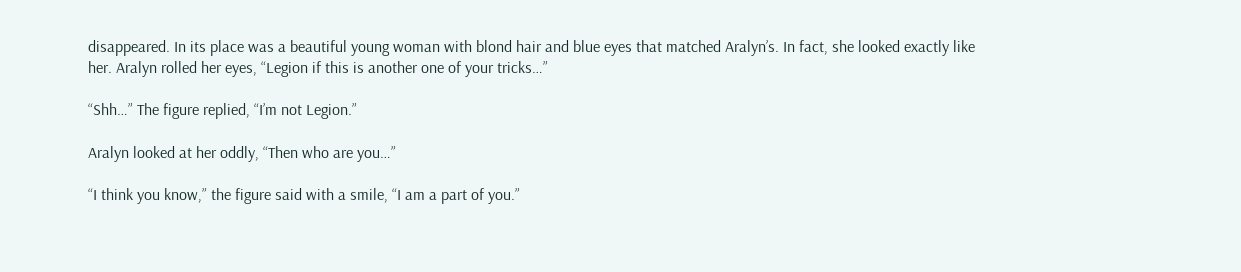disappeared. In its place was a beautiful young woman with blond hair and blue eyes that matched Aralyn’s. In fact, she looked exactly like her. Aralyn rolled her eyes, “Legion if this is another one of your tricks…”

“Shh…” The figure replied, “I’m not Legion.”

Aralyn looked at her oddly, “Then who are you…”

“I think you know,” the figure said with a smile, “I am a part of you.”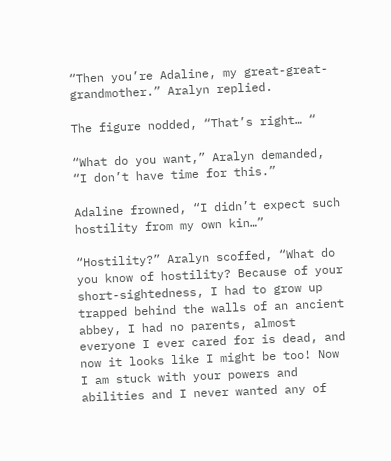“Then you’re Adaline, my great-great-grandmother.” Aralyn replied.

The figure nodded, “That’s right… “

“What do you want,” Aralyn demanded, “I don’t have time for this.”

Adaline frowned, “I didn’t expect such hostility from my own kin…”

“Hostility?” Aralyn scoffed, “What do you know of hostility? Because of your short-sightedness, I had to grow up trapped behind the walls of an ancient abbey, I had no parents, almost everyone I ever cared for is dead, and now it looks like I might be too! Now I am stuck with your powers and abilities and I never wanted any of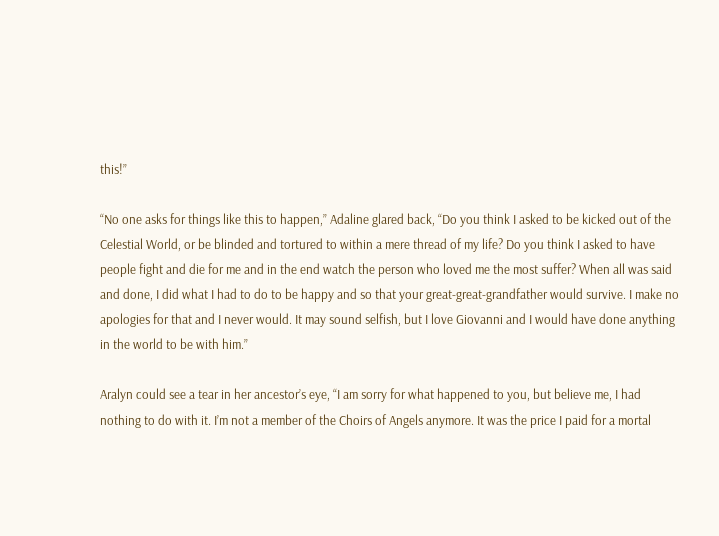this!”

“No one asks for things like this to happen,” Adaline glared back, “Do you think I asked to be kicked out of the Celestial World, or be blinded and tortured to within a mere thread of my life? Do you think I asked to have people fight and die for me and in the end watch the person who loved me the most suffer? When all was said and done, I did what I had to do to be happy and so that your great-great-grandfather would survive. I make no apologies for that and I never would. It may sound selfish, but I love Giovanni and I would have done anything in the world to be with him.”

Aralyn could see a tear in her ancestor’s eye, “I am sorry for what happened to you, but believe me, I had nothing to do with it. I’m not a member of the Choirs of Angels anymore. It was the price I paid for a mortal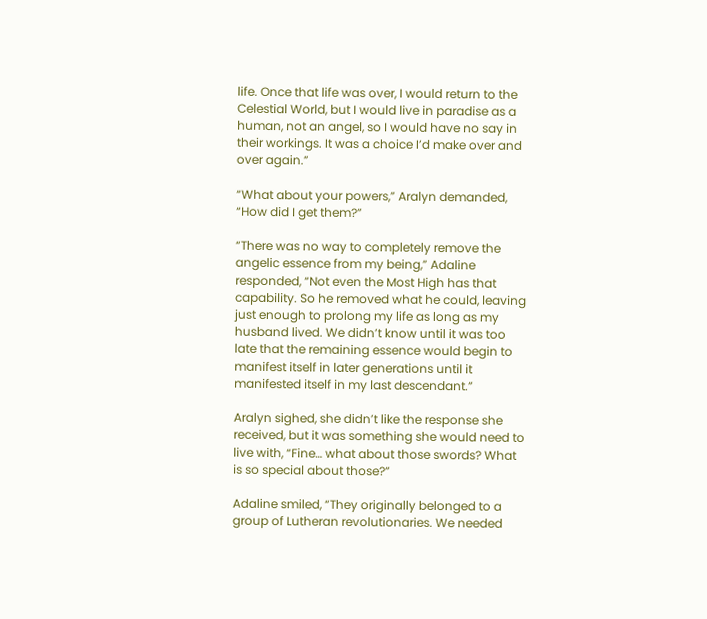life. Once that life was over, I would return to the Celestial World, but I would live in paradise as a human, not an angel, so I would have no say in their workings. It was a choice I’d make over and over again.”

“What about your powers,” Aralyn demanded, “How did I get them?”

“There was no way to completely remove the angelic essence from my being,” Adaline responded, “Not even the Most High has that capability. So he removed what he could, leaving just enough to prolong my life as long as my husband lived. We didn’t know until it was too late that the remaining essence would begin to manifest itself in later generations until it manifested itself in my last descendant.”

Aralyn sighed, she didn’t like the response she received, but it was something she would need to live with, “Fine… what about those swords? What is so special about those?”

Adaline smiled, “They originally belonged to a group of Lutheran revolutionaries. We needed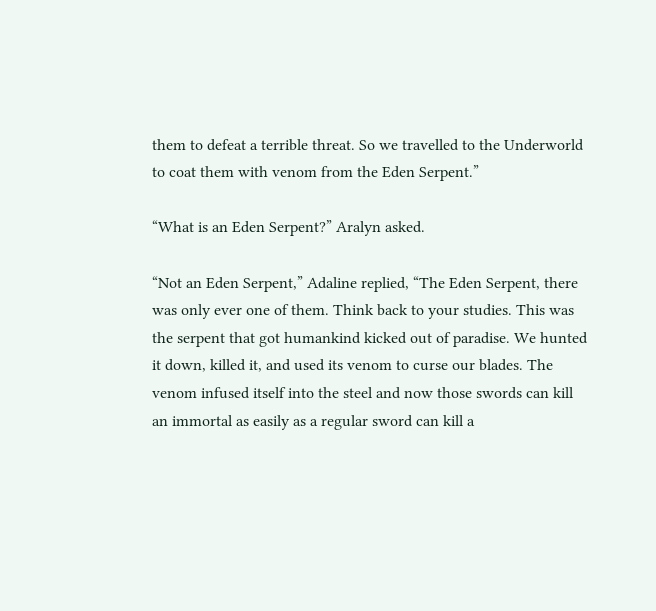them to defeat a terrible threat. So we travelled to the Underworld to coat them with venom from the Eden Serpent.”

“What is an Eden Serpent?” Aralyn asked.

“Not an Eden Serpent,” Adaline replied, “The Eden Serpent, there was only ever one of them. Think back to your studies. This was the serpent that got humankind kicked out of paradise. We hunted it down, killed it, and used its venom to curse our blades. The venom infused itself into the steel and now those swords can kill an immortal as easily as a regular sword can kill a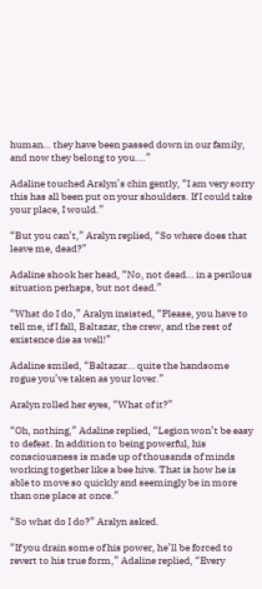human… they have been passed down in our family, and now they belong to you….”

Adaline touched Aralyn’s chin gently, “I am very sorry this has all been put on your shoulders. If I could take your place, I would.”

“But you can’t,” Aralyn replied, “So where does that leave me, dead?”

Adaline shook her head, “No, not dead… in a perilous situation perhaps, but not dead.”

“What do I do,” Aralyn insisted, “Please, you have to tell me, if I fall, Baltazar, the crew, and the rest of existence die as well!”

Adaline smiled, “Baltazar… quite the handsome rogue you’ve taken as your lover.”

Aralyn rolled her eyes, “What of it?”

“Oh, nothing,” Adaline replied, “Legion won’t be easy to defeat. In addition to being powerful, his consciousness is made up of thousands of minds working together like a bee hive. That is how he is able to move so quickly and seemingly be in more than one place at once.”

“So what do I do?” Aralyn asked.

“If you drain some of his power, he’ll be forced to revert to his true form,” Adaline replied, “Every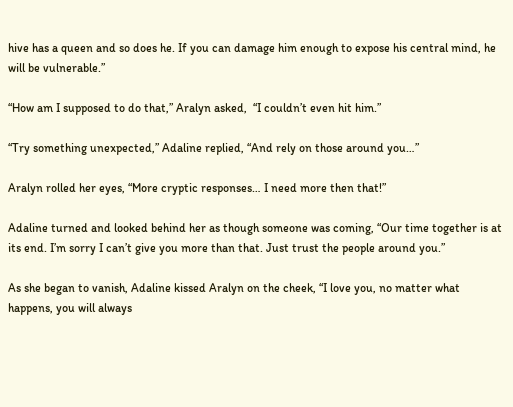hive has a queen and so does he. If you can damage him enough to expose his central mind, he will be vulnerable.”

“How am I supposed to do that,” Aralyn asked,  “I couldn’t even hit him.”

“Try something unexpected,” Adaline replied, “And rely on those around you…”

Aralyn rolled her eyes, “More cryptic responses… I need more then that!”

Adaline turned and looked behind her as though someone was coming, “Our time together is at its end. I’m sorry I can’t give you more than that. Just trust the people around you.”

As she began to vanish, Adaline kissed Aralyn on the cheek, “I love you, no matter what happens, you will always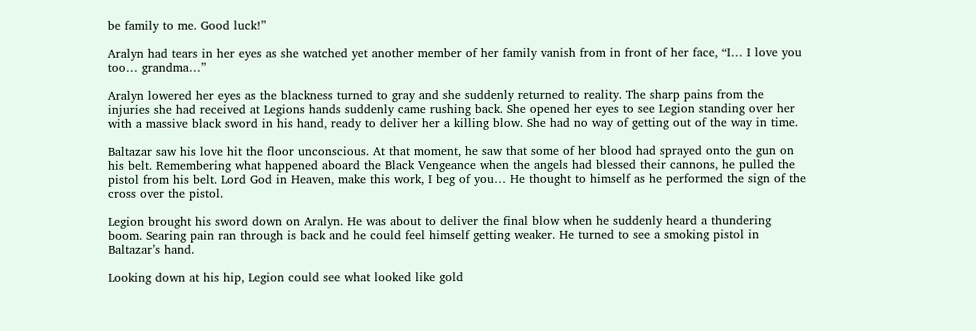be family to me. Good luck!”

Aralyn had tears in her eyes as she watched yet another member of her family vanish from in front of her face, “I… I love you too… grandma…”

Aralyn lowered her eyes as the blackness turned to gray and she suddenly returned to reality. The sharp pains from the injuries she had received at Legions hands suddenly came rushing back. She opened her eyes to see Legion standing over her with a massive black sword in his hand, ready to deliver her a killing blow. She had no way of getting out of the way in time.

Baltazar saw his love hit the floor unconscious. At that moment, he saw that some of her blood had sprayed onto the gun on his belt. Remembering what happened aboard the Black Vengeance when the angels had blessed their cannons, he pulled the pistol from his belt. Lord God in Heaven, make this work, I beg of you… He thought to himself as he performed the sign of the cross over the pistol.

Legion brought his sword down on Aralyn. He was about to deliver the final blow when he suddenly heard a thundering boom. Searing pain ran through is back and he could feel himself getting weaker. He turned to see a smoking pistol in Baltazar’s hand.

Looking down at his hip, Legion could see what looked like gold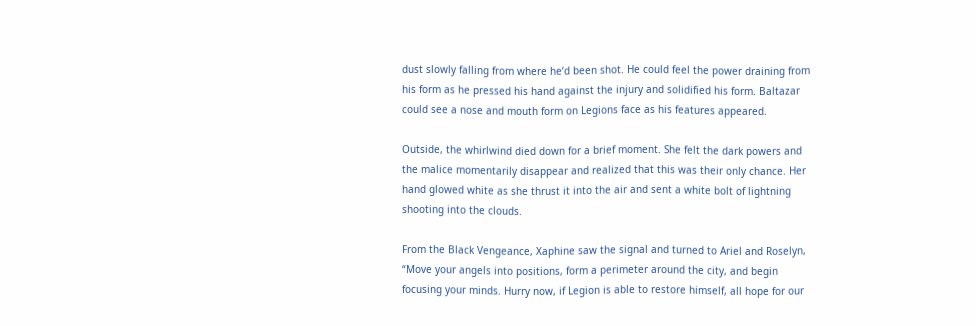dust slowly falling from where he’d been shot. He could feel the power draining from his form as he pressed his hand against the injury and solidified his form. Baltazar could see a nose and mouth form on Legions face as his features appeared.

Outside, the whirlwind died down for a brief moment. She felt the dark powers and the malice momentarily disappear and realized that this was their only chance. Her hand glowed white as she thrust it into the air and sent a white bolt of lightning shooting into the clouds.

From the Black Vengeance, Xaphine saw the signal and turned to Ariel and Roselyn, “Move your angels into positions, form a perimeter around the city, and begin focusing your minds. Hurry now, if Legion is able to restore himself, all hope for our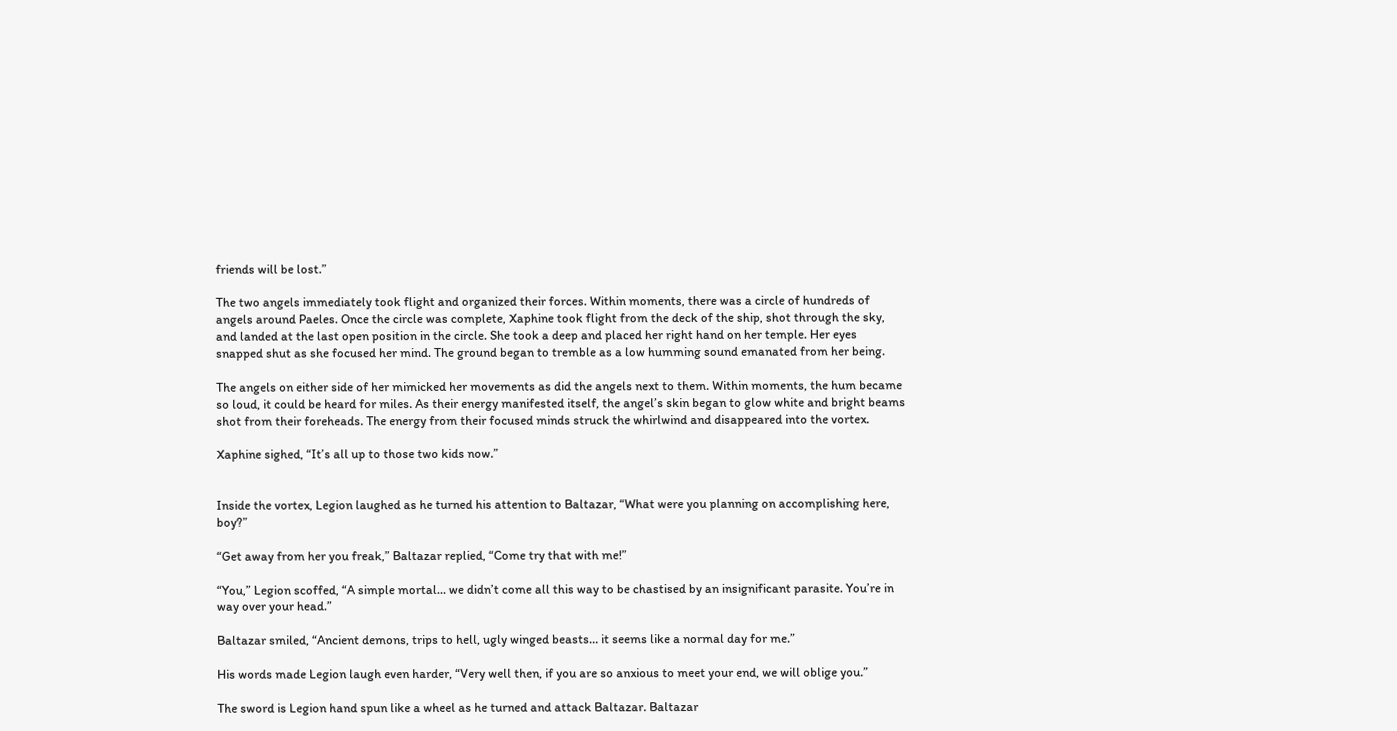friends will be lost.”

The two angels immediately took flight and organized their forces. Within moments, there was a circle of hundreds of angels around Paeles. Once the circle was complete, Xaphine took flight from the deck of the ship, shot through the sky, and landed at the last open position in the circle. She took a deep and placed her right hand on her temple. Her eyes snapped shut as she focused her mind. The ground began to tremble as a low humming sound emanated from her being.

The angels on either side of her mimicked her movements as did the angels next to them. Within moments, the hum became so loud, it could be heard for miles. As their energy manifested itself, the angel’s skin began to glow white and bright beams shot from their foreheads. The energy from their focused minds struck the whirlwind and disappeared into the vortex.

Xaphine sighed, “It’s all up to those two kids now.”


Inside the vortex, Legion laughed as he turned his attention to Baltazar, “What were you planning on accomplishing here, boy?”

“Get away from her you freak,” Baltazar replied, “Come try that with me!”

“You,” Legion scoffed, “A simple mortal… we didn’t come all this way to be chastised by an insignificant parasite. You’re in way over your head.”

Baltazar smiled, “Ancient demons, trips to hell, ugly winged beasts… it seems like a normal day for me.”

His words made Legion laugh even harder, “Very well then, if you are so anxious to meet your end, we will oblige you.”

The sword is Legion hand spun like a wheel as he turned and attack Baltazar. Baltazar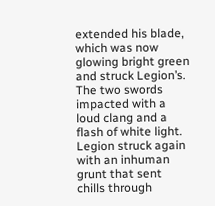extended his blade, which was now glowing bright green and struck Legion’s. The two swords impacted with a loud clang and a flash of white light. Legion struck again with an inhuman grunt that sent chills through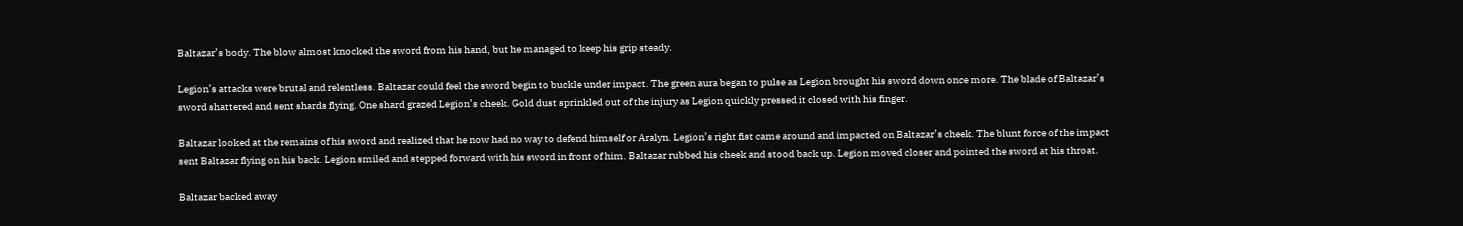Baltazar’s body. The blow almost knocked the sword from his hand, but he managed to keep his grip steady.

Legion’s attacks were brutal and relentless. Baltazar could feel the sword begin to buckle under impact. The green aura began to pulse as Legion brought his sword down once more. The blade of Baltazar’s sword shattered and sent shards flying. One shard grazed Legion’s cheek. Gold dust sprinkled out of the injury as Legion quickly pressed it closed with his finger.

Baltazar looked at the remains of his sword and realized that he now had no way to defend himself or Aralyn. Legion’s right fist came around and impacted on Baltazar’s cheek. The blunt force of the impact sent Baltazar flying on his back. Legion smiled and stepped forward with his sword in front of him. Baltazar rubbed his cheek and stood back up. Legion moved closer and pointed the sword at his throat.

Baltazar backed away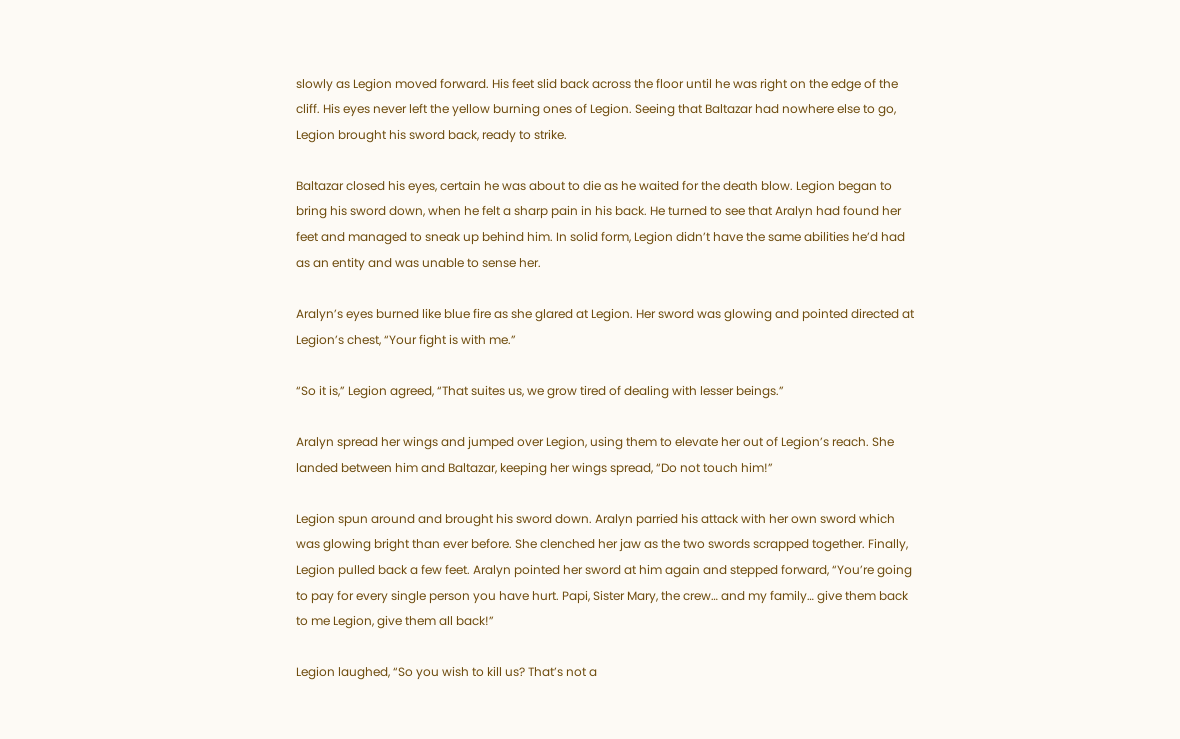slowly as Legion moved forward. His feet slid back across the floor until he was right on the edge of the cliff. His eyes never left the yellow burning ones of Legion. Seeing that Baltazar had nowhere else to go, Legion brought his sword back, ready to strike.

Baltazar closed his eyes, certain he was about to die as he waited for the death blow. Legion began to bring his sword down, when he felt a sharp pain in his back. He turned to see that Aralyn had found her feet and managed to sneak up behind him. In solid form, Legion didn’t have the same abilities he’d had as an entity and was unable to sense her.

Aralyn’s eyes burned like blue fire as she glared at Legion. Her sword was glowing and pointed directed at Legion’s chest, “Your fight is with me.”

“So it is,” Legion agreed, “That suites us, we grow tired of dealing with lesser beings.”

Aralyn spread her wings and jumped over Legion, using them to elevate her out of Legion’s reach. She landed between him and Baltazar, keeping her wings spread, “Do not touch him!”

Legion spun around and brought his sword down. Aralyn parried his attack with her own sword which was glowing bright than ever before. She clenched her jaw as the two swords scrapped together. Finally, Legion pulled back a few feet. Aralyn pointed her sword at him again and stepped forward, “You’re going to pay for every single person you have hurt. Papi, Sister Mary, the crew… and my family… give them back to me Legion, give them all back!”

Legion laughed, “So you wish to kill us? That’s not a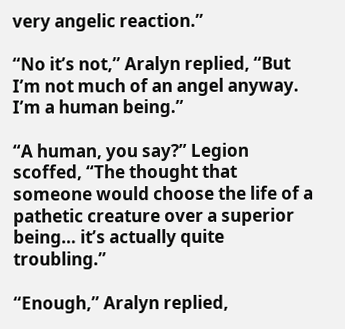very angelic reaction.”

“No it’s not,” Aralyn replied, “But I’m not much of an angel anyway. I’m a human being.”

“A human, you say?” Legion scoffed, “The thought that someone would choose the life of a pathetic creature over a superior being… it’s actually quite troubling.”

“Enough,” Aralyn replied,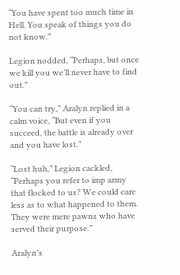“You have spent too much time in Hell. You speak of things you do not know.”

Legion nodded, “Perhaps, but once we kill you we’ll never have to find out.”

“You can try,” Aralyn replied in a calm voice, “But even if you succeed, the battle is already over and you have lost.”

“Lost huh,” Legion cackled, “Perhaps you refer to imp army that flocked to us? We could care less as to what happened to them. They were mere pawns who have served their purpose.”

Aralyn’s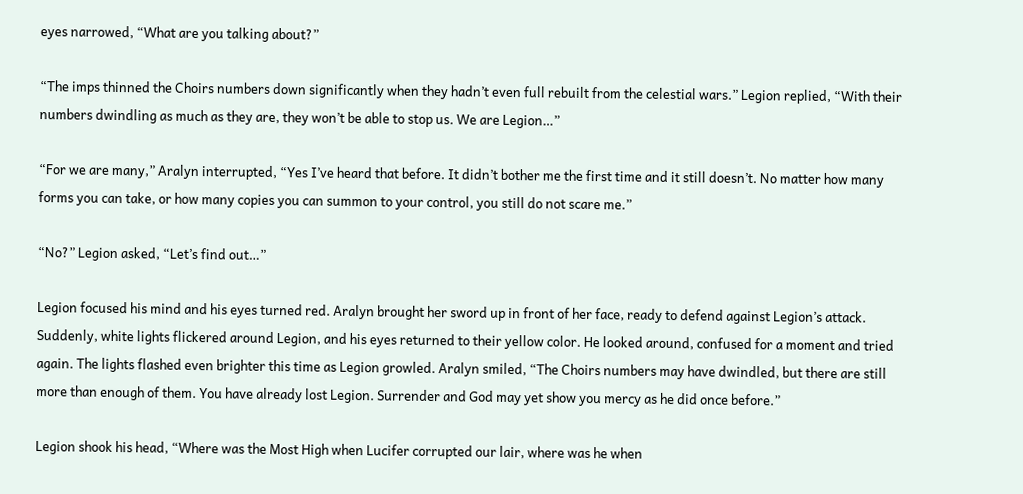eyes narrowed, “What are you talking about?”

“The imps thinned the Choirs numbers down significantly when they hadn’t even full rebuilt from the celestial wars.” Legion replied, “With their numbers dwindling as much as they are, they won’t be able to stop us. We are Legion…”

“For we are many,” Aralyn interrupted, “Yes I’ve heard that before. It didn’t bother me the first time and it still doesn’t. No matter how many forms you can take, or how many copies you can summon to your control, you still do not scare me.”

“No?” Legion asked, “Let’s find out…”

Legion focused his mind and his eyes turned red. Aralyn brought her sword up in front of her face, ready to defend against Legion’s attack. Suddenly, white lights flickered around Legion, and his eyes returned to their yellow color. He looked around, confused for a moment and tried again. The lights flashed even brighter this time as Legion growled. Aralyn smiled, “The Choirs numbers may have dwindled, but there are still more than enough of them. You have already lost Legion. Surrender and God may yet show you mercy as he did once before.”

Legion shook his head, “Where was the Most High when Lucifer corrupted our lair, where was he when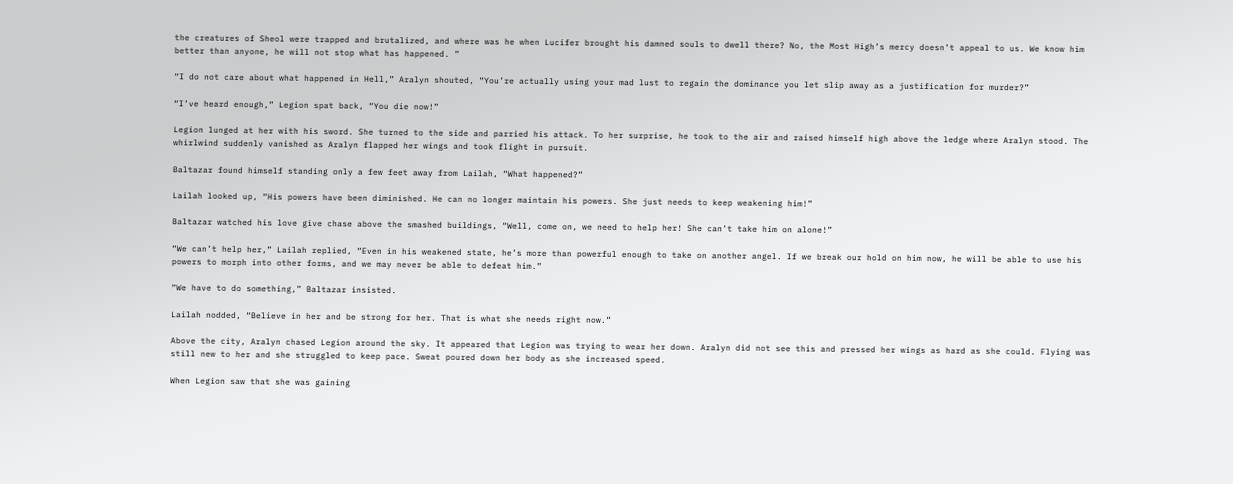the creatures of Sheol were trapped and brutalized, and where was he when Lucifer brought his damned souls to dwell there? No, the Most High’s mercy doesn’t appeal to us. We know him better than anyone, he will not stop what has happened. ”

“I do not care about what happened in Hell,” Aralyn shouted, “You’re actually using your mad lust to regain the dominance you let slip away as a justification for murder?”

“I’ve heard enough,” Legion spat back, “You die now!”

Legion lunged at her with his sword. She turned to the side and parried his attack. To her surprise, he took to the air and raised himself high above the ledge where Aralyn stood. The whirlwind suddenly vanished as Aralyn flapped her wings and took flight in pursuit.

Baltazar found himself standing only a few feet away from Lailah, “What happened?”

Lailah looked up, “His powers have been diminished. He can no longer maintain his powers. She just needs to keep weakening him!”

Baltazar watched his love give chase above the smashed buildings, “Well, come on, we need to help her! She can’t take him on alone!”

“We can’t help her,” Lailah replied, “Even in his weakened state, he’s more than powerful enough to take on another angel. If we break our hold on him now, he will be able to use his powers to morph into other forms, and we may never be able to defeat him.”

“We have to do something,” Baltazar insisted.

Lailah nodded, “Believe in her and be strong for her. That is what she needs right now.”

Above the city, Aralyn chased Legion around the sky. It appeared that Legion was trying to wear her down. Aralyn did not see this and pressed her wings as hard as she could. Flying was still new to her and she struggled to keep pace. Sweat poured down her body as she increased speed.

When Legion saw that she was gaining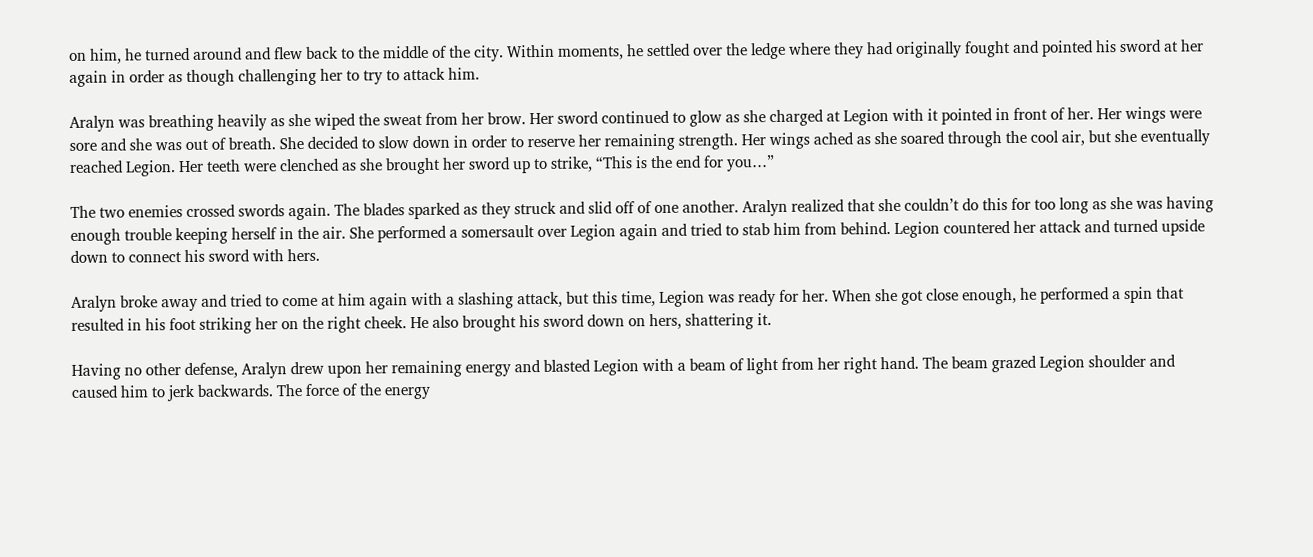on him, he turned around and flew back to the middle of the city. Within moments, he settled over the ledge where they had originally fought and pointed his sword at her again in order as though challenging her to try to attack him.

Aralyn was breathing heavily as she wiped the sweat from her brow. Her sword continued to glow as she charged at Legion with it pointed in front of her. Her wings were sore and she was out of breath. She decided to slow down in order to reserve her remaining strength. Her wings ached as she soared through the cool air, but she eventually reached Legion. Her teeth were clenched as she brought her sword up to strike, “This is the end for you…”

The two enemies crossed swords again. The blades sparked as they struck and slid off of one another. Aralyn realized that she couldn’t do this for too long as she was having enough trouble keeping herself in the air. She performed a somersault over Legion again and tried to stab him from behind. Legion countered her attack and turned upside down to connect his sword with hers.

Aralyn broke away and tried to come at him again with a slashing attack, but this time, Legion was ready for her. When she got close enough, he performed a spin that resulted in his foot striking her on the right cheek. He also brought his sword down on hers, shattering it.

Having no other defense, Aralyn drew upon her remaining energy and blasted Legion with a beam of light from her right hand. The beam grazed Legion shoulder and caused him to jerk backwards. The force of the energy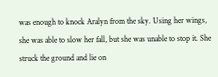was enough to knock Aralyn from the sky. Using her wings, she was able to slow her fall, but she was unable to stop it. She struck the ground and lie on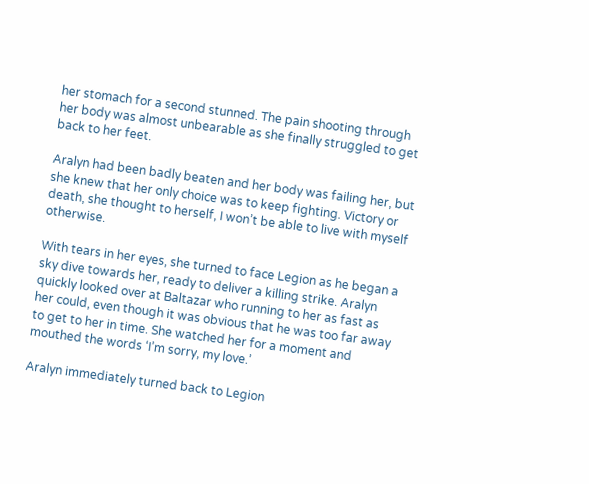her stomach for a second stunned. The pain shooting through her body was almost unbearable as she finally struggled to get back to her feet.

Aralyn had been badly beaten and her body was failing her, but she knew that her only choice was to keep fighting. Victory or death, she thought to herself, I won’t be able to live with myself otherwise.

With tears in her eyes, she turned to face Legion as he began a sky dive towards her, ready to deliver a killing strike. Aralyn quickly looked over at Baltazar who running to her as fast as her could, even though it was obvious that he was too far away to get to her in time. She watched her for a moment and mouthed the words ‘I’m sorry, my love.’

Aralyn immediately turned back to Legion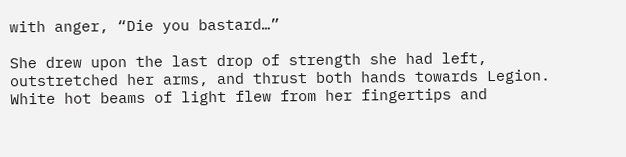with anger, “Die you bastard…”

She drew upon the last drop of strength she had left, outstretched her arms, and thrust both hands towards Legion. White hot beams of light flew from her fingertips and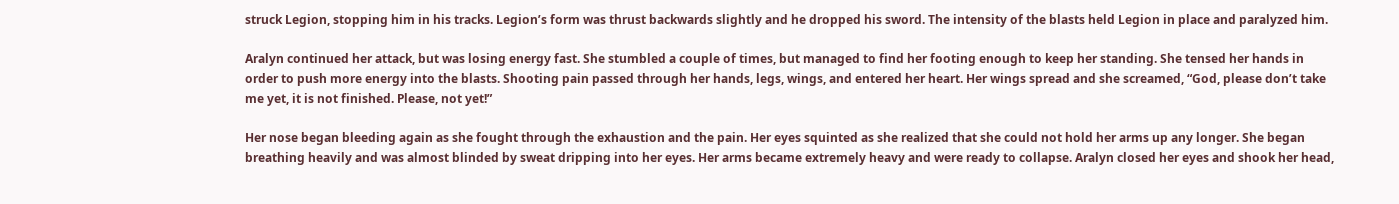struck Legion, stopping him in his tracks. Legion’s form was thrust backwards slightly and he dropped his sword. The intensity of the blasts held Legion in place and paralyzed him.

Aralyn continued her attack, but was losing energy fast. She stumbled a couple of times, but managed to find her footing enough to keep her standing. She tensed her hands in order to push more energy into the blasts. Shooting pain passed through her hands, legs, wings, and entered her heart. Her wings spread and she screamed, “God, please don’t take me yet, it is not finished. Please, not yet!”

Her nose began bleeding again as she fought through the exhaustion and the pain. Her eyes squinted as she realized that she could not hold her arms up any longer. She began breathing heavily and was almost blinded by sweat dripping into her eyes. Her arms became extremely heavy and were ready to collapse. Aralyn closed her eyes and shook her head,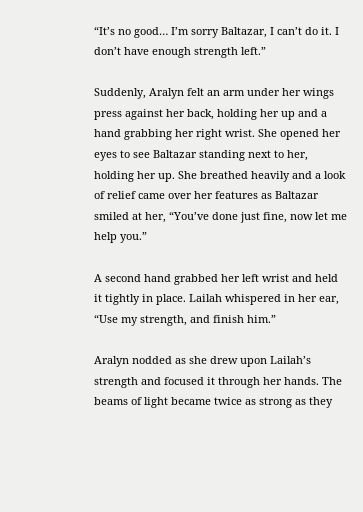“It’s no good… I’m sorry Baltazar, I can’t do it. I don’t have enough strength left.”

Suddenly, Aralyn felt an arm under her wings press against her back, holding her up and a hand grabbing her right wrist. She opened her eyes to see Baltazar standing next to her, holding her up. She breathed heavily and a look of relief came over her features as Baltazar smiled at her, “You’ve done just fine, now let me help you.”

A second hand grabbed her left wrist and held it tightly in place. Lailah whispered in her ear, “Use my strength, and finish him.”

Aralyn nodded as she drew upon Lailah’s strength and focused it through her hands. The beams of light became twice as strong as they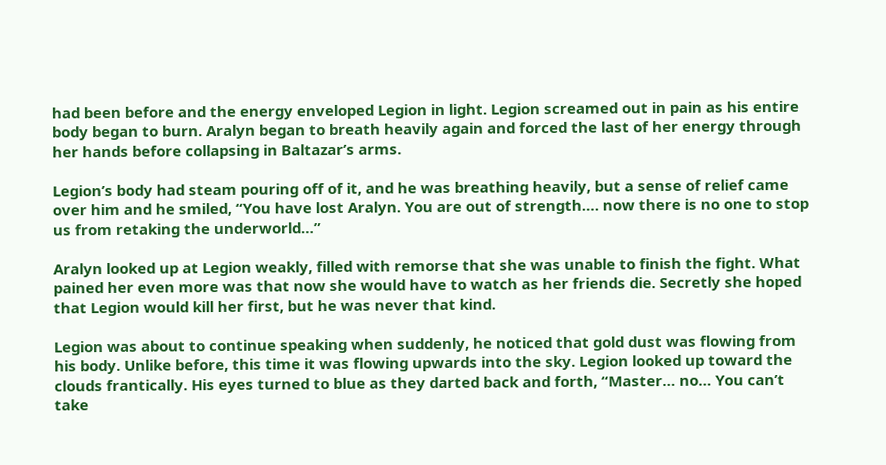had been before and the energy enveloped Legion in light. Legion screamed out in pain as his entire body began to burn. Aralyn began to breath heavily again and forced the last of her energy through her hands before collapsing in Baltazar’s arms.

Legion’s body had steam pouring off of it, and he was breathing heavily, but a sense of relief came over him and he smiled, “You have lost Aralyn. You are out of strength…. now there is no one to stop us from retaking the underworld…”

Aralyn looked up at Legion weakly, filled with remorse that she was unable to finish the fight. What pained her even more was that now she would have to watch as her friends die. Secretly she hoped that Legion would kill her first, but he was never that kind.

Legion was about to continue speaking when suddenly, he noticed that gold dust was flowing from his body. Unlike before, this time it was flowing upwards into the sky. Legion looked up toward the clouds frantically. His eyes turned to blue as they darted back and forth, “Master… no… You can’t take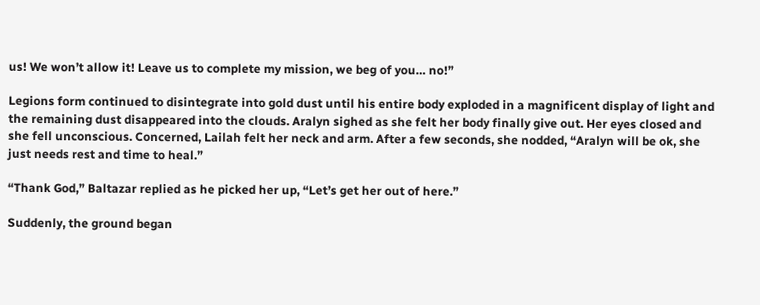us! We won’t allow it! Leave us to complete my mission, we beg of you… no!”

Legions form continued to disintegrate into gold dust until his entire body exploded in a magnificent display of light and the remaining dust disappeared into the clouds. Aralyn sighed as she felt her body finally give out. Her eyes closed and she fell unconscious. Concerned, Lailah felt her neck and arm. After a few seconds, she nodded, “Aralyn will be ok, she just needs rest and time to heal.”

“Thank God,” Baltazar replied as he picked her up, “Let’s get her out of here.”

Suddenly, the ground began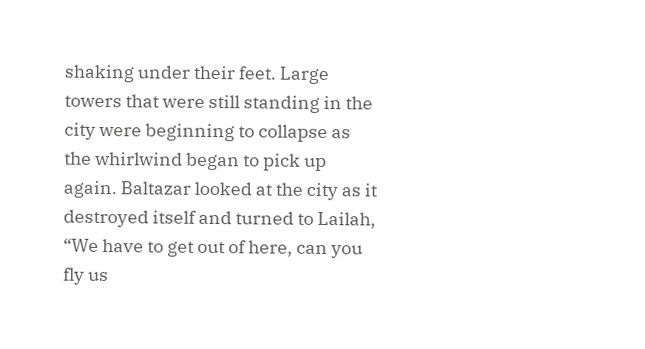shaking under their feet. Large towers that were still standing in the city were beginning to collapse as the whirlwind began to pick up again. Baltazar looked at the city as it destroyed itself and turned to Lailah, “We have to get out of here, can you fly us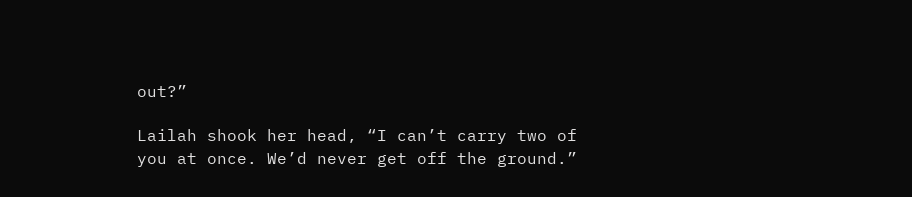out?”

Lailah shook her head, “I can’t carry two of you at once. We’d never get off the ground.”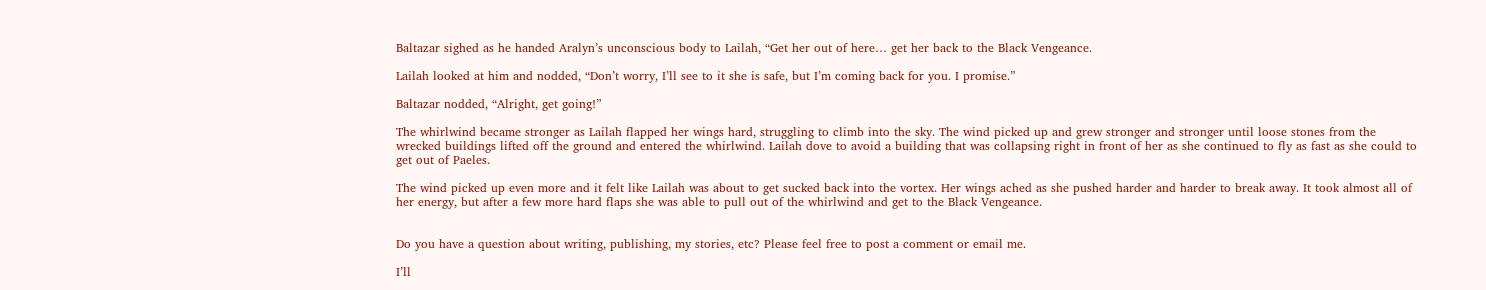Baltazar sighed as he handed Aralyn’s unconscious body to Lailah, “Get her out of here… get her back to the Black Vengeance.

Lailah looked at him and nodded, “Don’t worry, I’ll see to it she is safe, but I’m coming back for you. I promise.”

Baltazar nodded, “Alright, get going!”

The whirlwind became stronger as Lailah flapped her wings hard, struggling to climb into the sky. The wind picked up and grew stronger and stronger until loose stones from the wrecked buildings lifted off the ground and entered the whirlwind. Lailah dove to avoid a building that was collapsing right in front of her as she continued to fly as fast as she could to get out of Paeles.

The wind picked up even more and it felt like Lailah was about to get sucked back into the vortex. Her wings ached as she pushed harder and harder to break away. It took almost all of her energy, but after a few more hard flaps she was able to pull out of the whirlwind and get to the Black Vengeance.


Do you have a question about writing, publishing, my stories, etc? Please feel free to post a comment or email me.

I’ll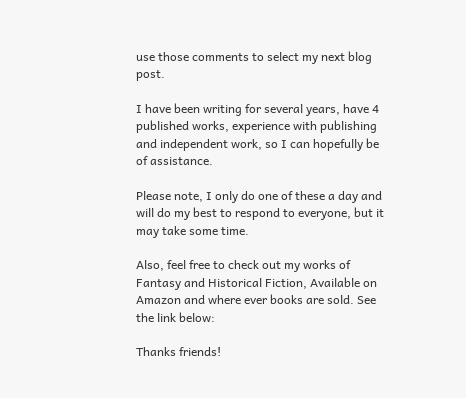use those comments to select my next blog post.

I have been writing for several years, have 4 published works, experience with publishing and independent work, so I can hopefully be of assistance.

Please note, I only do one of these a day and will do my best to respond to everyone, but it may take some time.

Also, feel free to check out my works of Fantasy and Historical Fiction, Available on Amazon and where ever books are sold. See the link below:

Thanks friends!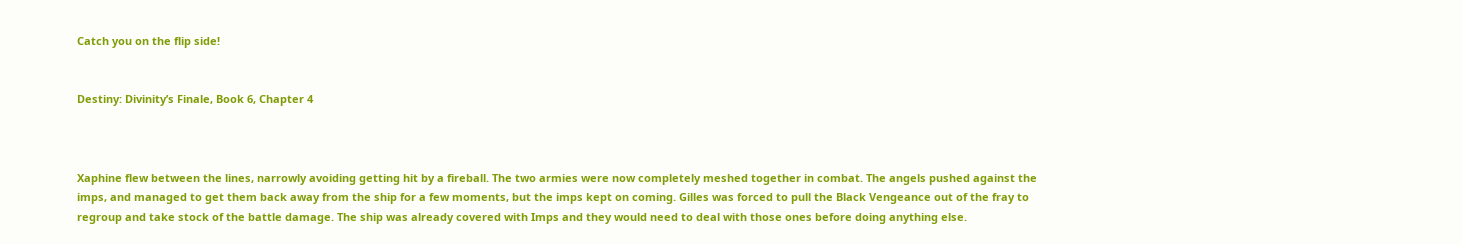Catch you on the flip side!


Destiny: Divinity’s Finale, Book 6, Chapter 4



Xaphine flew between the lines, narrowly avoiding getting hit by a fireball. The two armies were now completely meshed together in combat. The angels pushed against the imps, and managed to get them back away from the ship for a few moments, but the imps kept on coming. Gilles was forced to pull the Black Vengeance out of the fray to regroup and take stock of the battle damage. The ship was already covered with Imps and they would need to deal with those ones before doing anything else.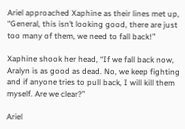Ariel approached Xaphine as their lines met up, “General, this isn’t looking good, there are just too many of them, we need to fall back!”

Xaphine shook her head, “If we fall back now, Aralyn is as good as dead. No, we keep fighting and if anyone tries to pull back, I will kill them myself. Are we clear?”

Ariel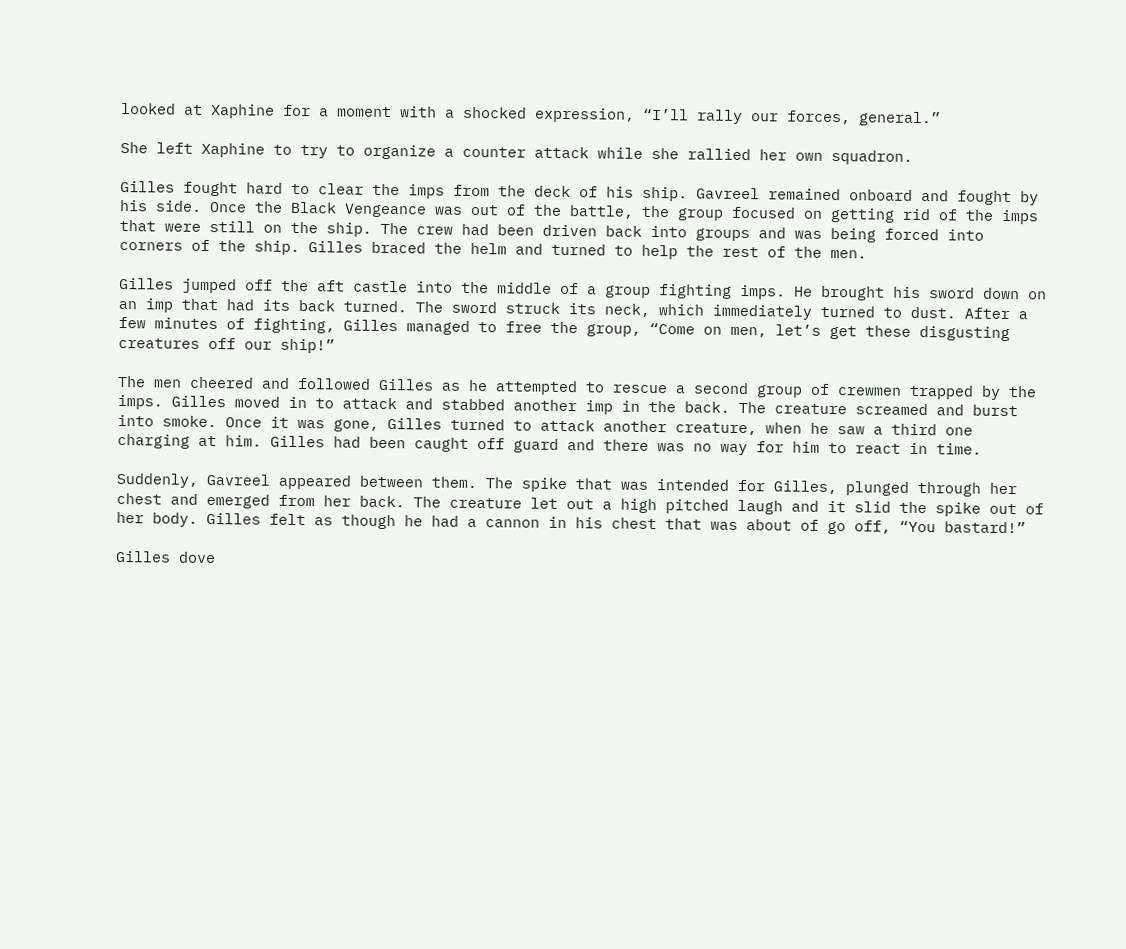looked at Xaphine for a moment with a shocked expression, “I’ll rally our forces, general.”

She left Xaphine to try to organize a counter attack while she rallied her own squadron.

Gilles fought hard to clear the imps from the deck of his ship. Gavreel remained onboard and fought by his side. Once the Black Vengeance was out of the battle, the group focused on getting rid of the imps that were still on the ship. The crew had been driven back into groups and was being forced into corners of the ship. Gilles braced the helm and turned to help the rest of the men.

Gilles jumped off the aft castle into the middle of a group fighting imps. He brought his sword down on an imp that had its back turned. The sword struck its neck, which immediately turned to dust. After a few minutes of fighting, Gilles managed to free the group, “Come on men, let’s get these disgusting creatures off our ship!”

The men cheered and followed Gilles as he attempted to rescue a second group of crewmen trapped by the imps. Gilles moved in to attack and stabbed another imp in the back. The creature screamed and burst into smoke. Once it was gone, Gilles turned to attack another creature, when he saw a third one charging at him. Gilles had been caught off guard and there was no way for him to react in time.

Suddenly, Gavreel appeared between them. The spike that was intended for Gilles, plunged through her chest and emerged from her back. The creature let out a high pitched laugh and it slid the spike out of her body. Gilles felt as though he had a cannon in his chest that was about of go off, “You bastard!”

Gilles dove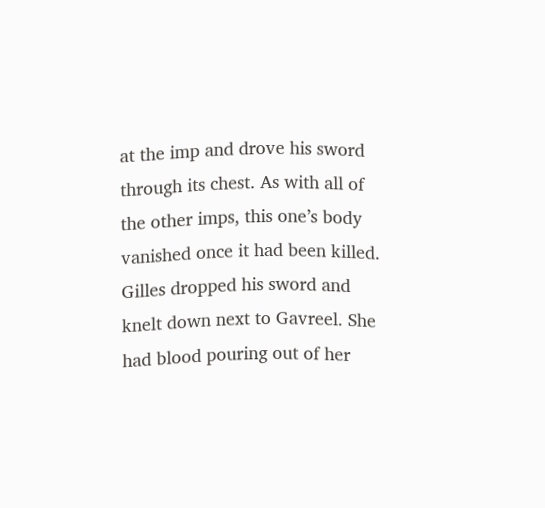at the imp and drove his sword through its chest. As with all of the other imps, this one’s body vanished once it had been killed. Gilles dropped his sword and knelt down next to Gavreel. She had blood pouring out of her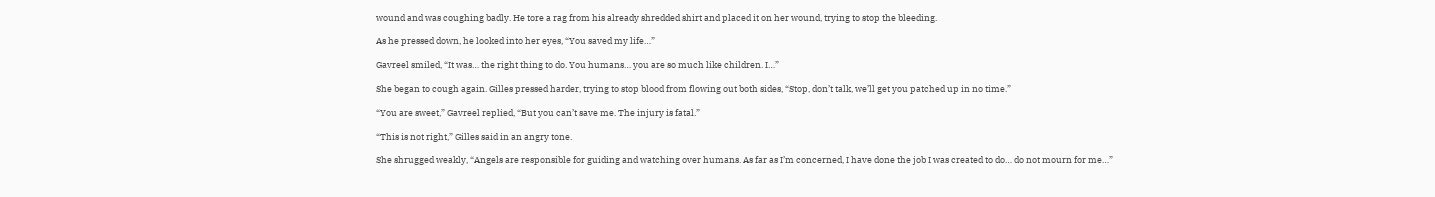wound and was coughing badly. He tore a rag from his already shredded shirt and placed it on her wound, trying to stop the bleeding.

As he pressed down, he looked into her eyes, “You saved my life…”

Gavreel smiled, “It was… the right thing to do. You humans… you are so much like children. I…”

She began to cough again. Gilles pressed harder, trying to stop blood from flowing out both sides, “Stop, don’t talk, we’ll get you patched up in no time.”

“You are sweet,” Gavreel replied, “But you can’t save me. The injury is fatal.”

“This is not right,” Gilles said in an angry tone.

She shrugged weakly, “Angels are responsible for guiding and watching over humans. As far as I’m concerned, I have done the job I was created to do… do not mourn for me…”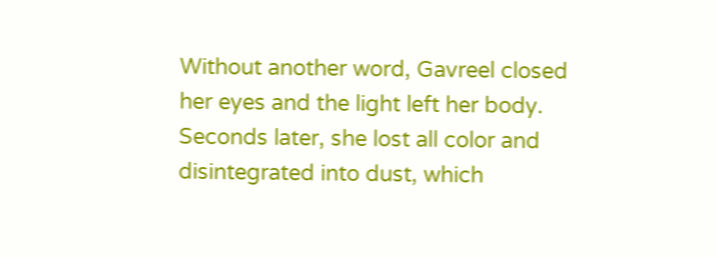Without another word, Gavreel closed her eyes and the light left her body. Seconds later, she lost all color and disintegrated into dust, which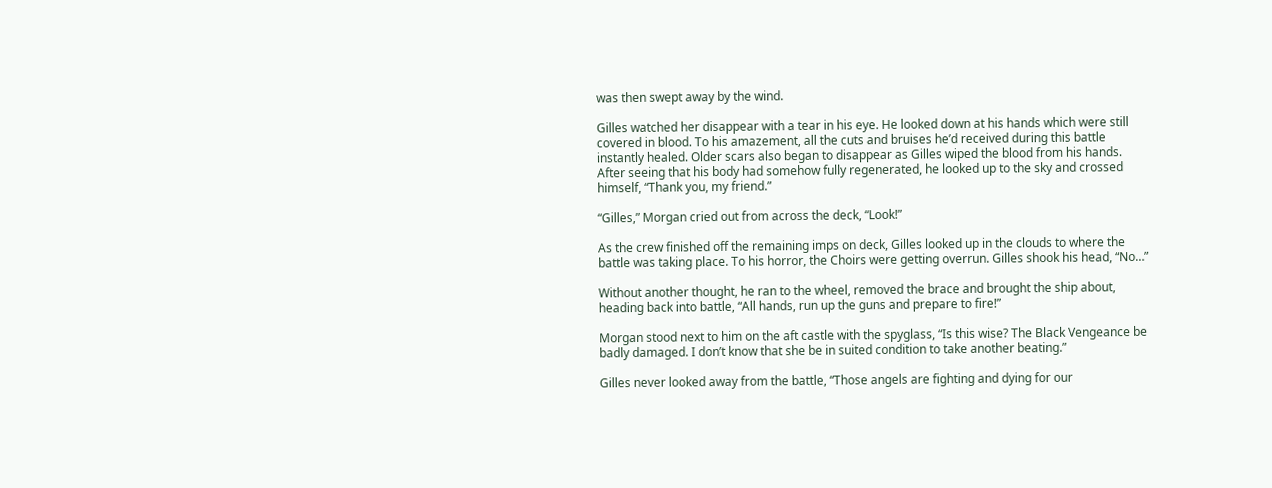was then swept away by the wind.

Gilles watched her disappear with a tear in his eye. He looked down at his hands which were still covered in blood. To his amazement, all the cuts and bruises he’d received during this battle instantly healed. Older scars also began to disappear as Gilles wiped the blood from his hands. After seeing that his body had somehow fully regenerated, he looked up to the sky and crossed himself, “Thank you, my friend.”

“Gilles,” Morgan cried out from across the deck, “Look!”

As the crew finished off the remaining imps on deck, Gilles looked up in the clouds to where the battle was taking place. To his horror, the Choirs were getting overrun. Gilles shook his head, “No…”

Without another thought, he ran to the wheel, removed the brace and brought the ship about, heading back into battle, “All hands, run up the guns and prepare to fire!”

Morgan stood next to him on the aft castle with the spyglass, “Is this wise? The Black Vengeance be badly damaged. I don’t know that she be in suited condition to take another beating.”

Gilles never looked away from the battle, “Those angels are fighting and dying for our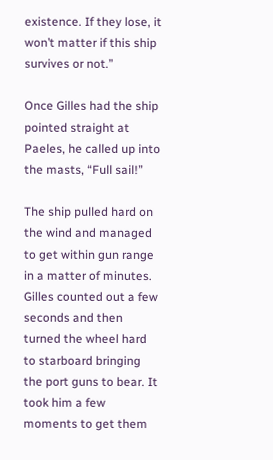existence. If they lose, it won’t matter if this ship survives or not.”

Once Gilles had the ship pointed straight at Paeles, he called up into the masts, “Full sail!”

The ship pulled hard on the wind and managed to get within gun range in a matter of minutes. Gilles counted out a few seconds and then turned the wheel hard to starboard bringing the port guns to bear. It took him a few moments to get them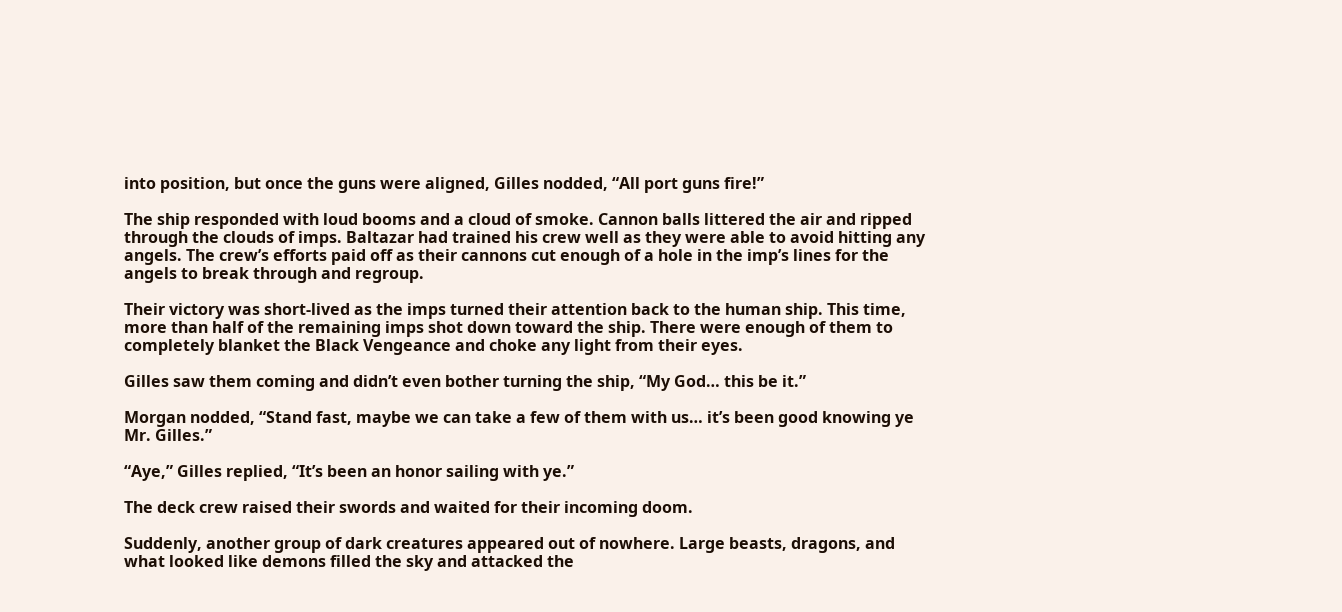into position, but once the guns were aligned, Gilles nodded, “All port guns fire!”

The ship responded with loud booms and a cloud of smoke. Cannon balls littered the air and ripped through the clouds of imps. Baltazar had trained his crew well as they were able to avoid hitting any angels. The crew’s efforts paid off as their cannons cut enough of a hole in the imp’s lines for the angels to break through and regroup.

Their victory was short-lived as the imps turned their attention back to the human ship. This time, more than half of the remaining imps shot down toward the ship. There were enough of them to completely blanket the Black Vengeance and choke any light from their eyes.

Gilles saw them coming and didn’t even bother turning the ship, “My God… this be it.”

Morgan nodded, “Stand fast, maybe we can take a few of them with us… it’s been good knowing ye Mr. Gilles.”

“Aye,” Gilles replied, “It’s been an honor sailing with ye.”

The deck crew raised their swords and waited for their incoming doom.

Suddenly, another group of dark creatures appeared out of nowhere. Large beasts, dragons, and what looked like demons filled the sky and attacked the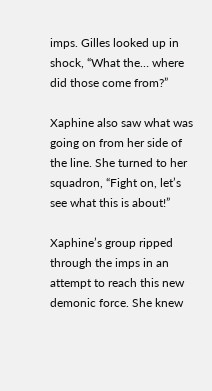imps. Gilles looked up in shock, “What the… where did those come from?”

Xaphine also saw what was going on from her side of the line. She turned to her squadron, “Fight on, let’s see what this is about!”

Xaphine’s group ripped through the imps in an attempt to reach this new demonic force. She knew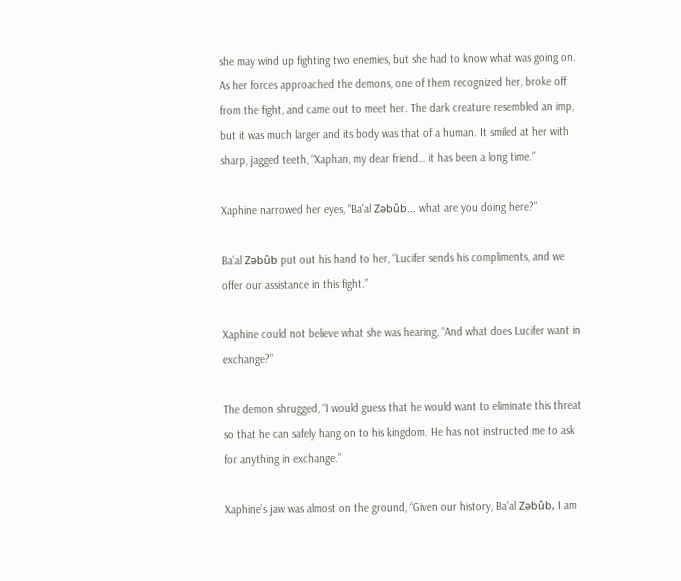she may wind up fighting two enemies, but she had to know what was going on. As her forces approached the demons, one of them recognized her, broke off from the fight, and came out to meet her. The dark creature resembled an imp, but it was much larger and its body was that of a human. It smiled at her with sharp, jagged teeth, “Xaphan, my dear friend… it has been a long time.”

Xaphine narrowed her eyes, “Baʿal Zəbûb… what are you doing here?”

Baʿal Zəbûb put out his hand to her, “Lucifer sends his compliments, and we offer our assistance in this fight.”

Xaphine could not believe what she was hearing, “And what does Lucifer want in exchange?”

The demon shrugged, “I would guess that he would want to eliminate this threat so that he can safely hang on to his kingdom. He has not instructed me to ask for anything in exchange.”

Xaphine’s jaw was almost on the ground, “Given our history, Baʿal Zəbûb, I am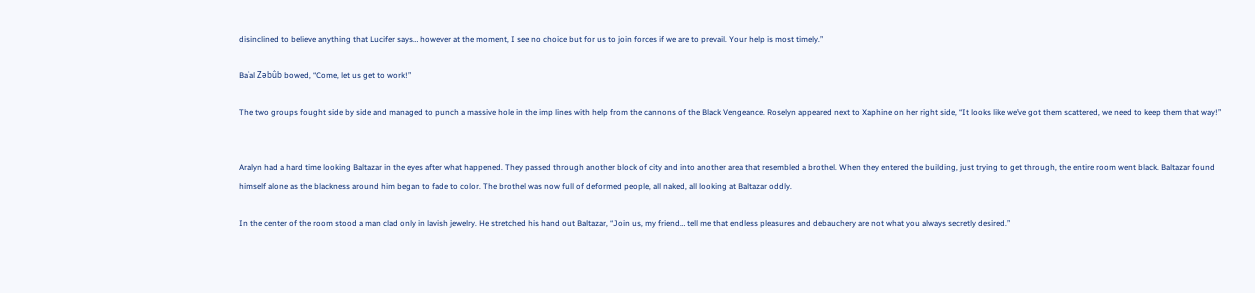disinclined to believe anything that Lucifer says… however at the moment, I see no choice but for us to join forces if we are to prevail. Your help is most timely.”

Baʿal Zəbûb bowed, “Come, let us get to work!”

The two groups fought side by side and managed to punch a massive hole in the imp lines with help from the cannons of the Black Vengeance. Roselyn appeared next to Xaphine on her right side, “It looks like we’ve got them scattered, we need to keep them that way!”


Aralyn had a hard time looking Baltazar in the eyes after what happened. They passed through another block of city and into another area that resembled a brothel. When they entered the building, just trying to get through, the entire room went black. Baltazar found himself alone as the blackness around him began to fade to color. The brothel was now full of deformed people, all naked, all looking at Baltazar oddly.

In the center of the room stood a man clad only in lavish jewelry. He stretched his hand out Baltazar, “Join us, my friend… tell me that endless pleasures and debauchery are not what you always secretly desired.”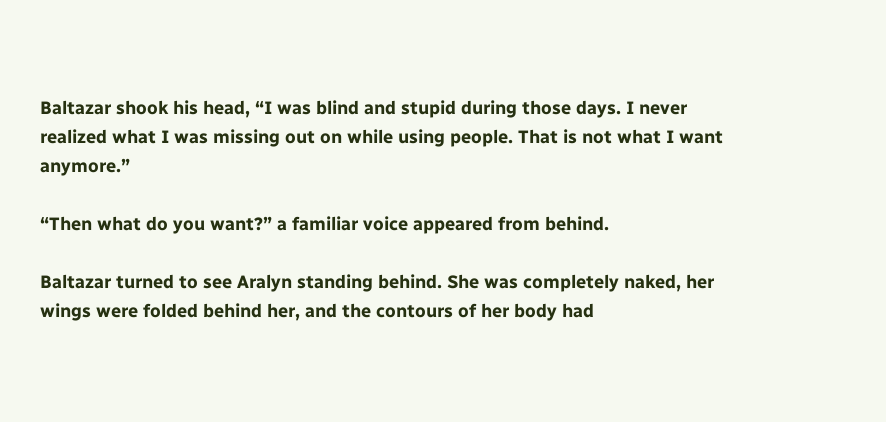Baltazar shook his head, “I was blind and stupid during those days. I never realized what I was missing out on while using people. That is not what I want anymore.”

“Then what do you want?” a familiar voice appeared from behind.

Baltazar turned to see Aralyn standing behind. She was completely naked, her wings were folded behind her, and the contours of her body had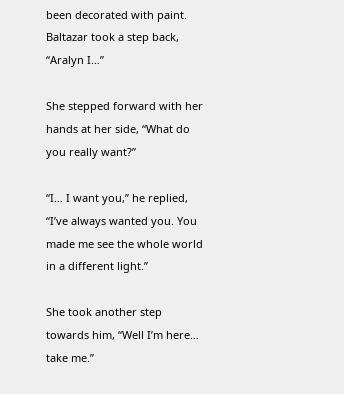been decorated with paint. Baltazar took a step back, “Aralyn I…”

She stepped forward with her hands at her side, “What do you really want?”

“I… I want you,” he replied, “I’ve always wanted you. You made me see the whole world in a different light.”

She took another step towards him, “Well I’m here… take me.”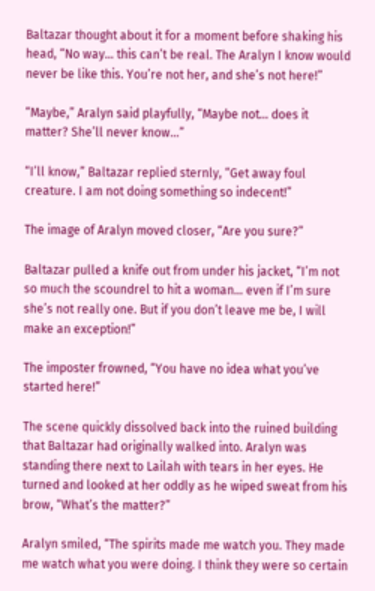Baltazar thought about it for a moment before shaking his head, “No way… this can’t be real. The Aralyn I know would never be like this. You’re not her, and she’s not here!”

“Maybe,” Aralyn said playfully, “Maybe not… does it matter? She’ll never know…”

“I’ll know,” Baltazar replied sternly, “Get away foul creature. I am not doing something so indecent!”

The image of Aralyn moved closer, “Are you sure?”

Baltazar pulled a knife out from under his jacket, “I’m not so much the scoundrel to hit a woman… even if I’m sure she’s not really one. But if you don’t leave me be, I will make an exception!”

The imposter frowned, “You have no idea what you’ve started here!”

The scene quickly dissolved back into the ruined building that Baltazar had originally walked into. Aralyn was standing there next to Lailah with tears in her eyes. He turned and looked at her oddly as he wiped sweat from his brow, “What’s the matter?”

Aralyn smiled, “The spirits made me watch you. They made me watch what you were doing. I think they were so certain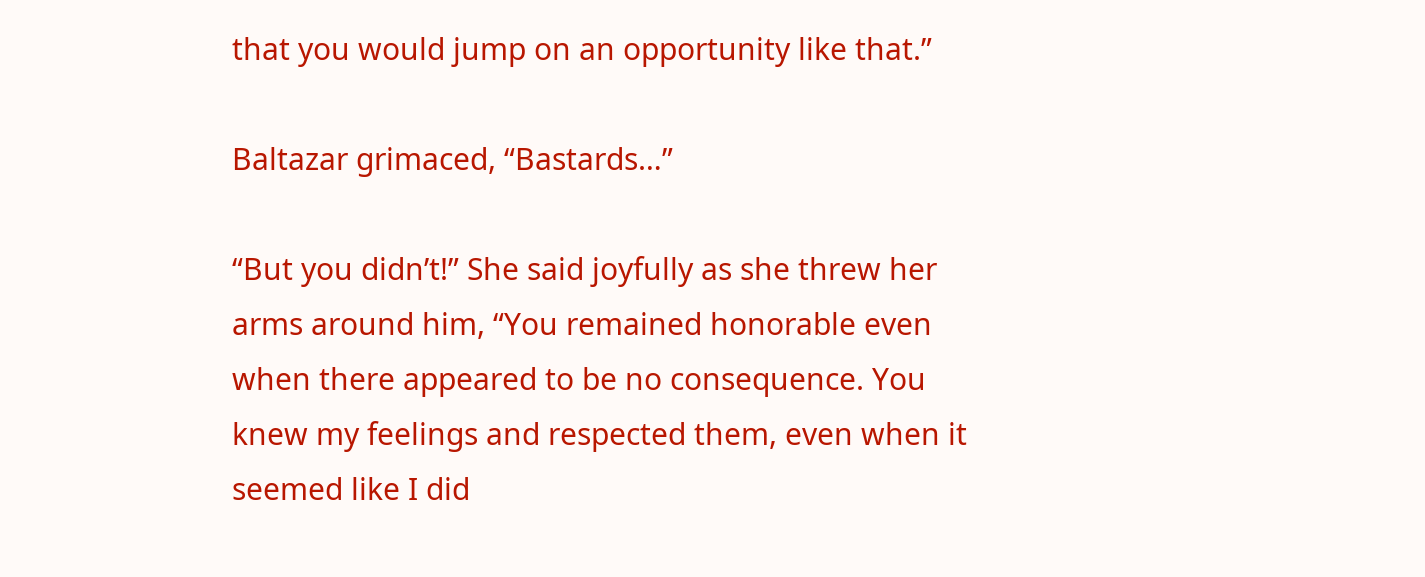that you would jump on an opportunity like that.”

Baltazar grimaced, “Bastards…”

“But you didn’t!” She said joyfully as she threw her arms around him, “You remained honorable even when there appeared to be no consequence. You knew my feelings and respected them, even when it seemed like I did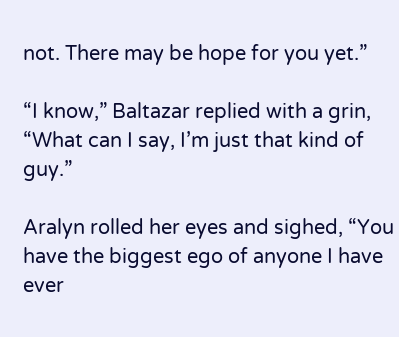not. There may be hope for you yet.”

“I know,” Baltazar replied with a grin, “What can I say, I’m just that kind of guy.”

Aralyn rolled her eyes and sighed, “You have the biggest ego of anyone I have ever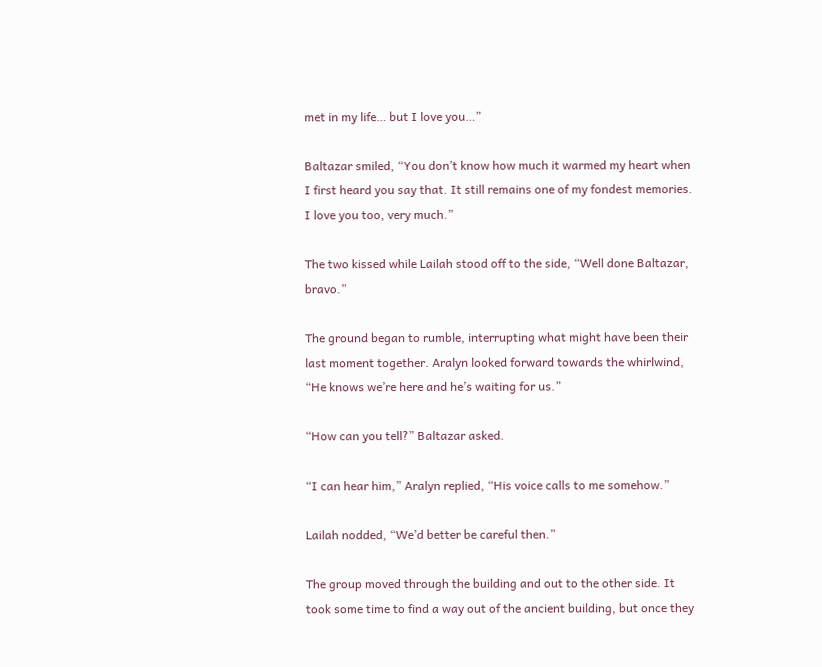met in my life… but I love you…”

Baltazar smiled, “You don’t know how much it warmed my heart when I first heard you say that. It still remains one of my fondest memories. I love you too, very much.”

The two kissed while Lailah stood off to the side, “Well done Baltazar, bravo.”

The ground began to rumble, interrupting what might have been their last moment together. Aralyn looked forward towards the whirlwind, “He knows we’re here and he’s waiting for us.”

“How can you tell?” Baltazar asked.

“I can hear him,” Aralyn replied, “His voice calls to me somehow.”

Lailah nodded, “We’d better be careful then.”

The group moved through the building and out to the other side. It took some time to find a way out of the ancient building, but once they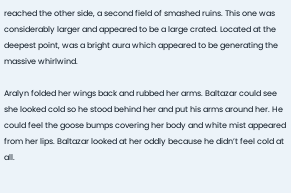reached the other side, a second field of smashed ruins. This one was considerably larger and appeared to be a large crated. Located at the deepest point, was a bright aura which appeared to be generating the massive whirlwind.

Aralyn folded her wings back and rubbed her arms. Baltazar could see she looked cold so he stood behind her and put his arms around her. He could feel the goose bumps covering her body and white mist appeared from her lips. Baltazar looked at her oddly because he didn’t feel cold at all.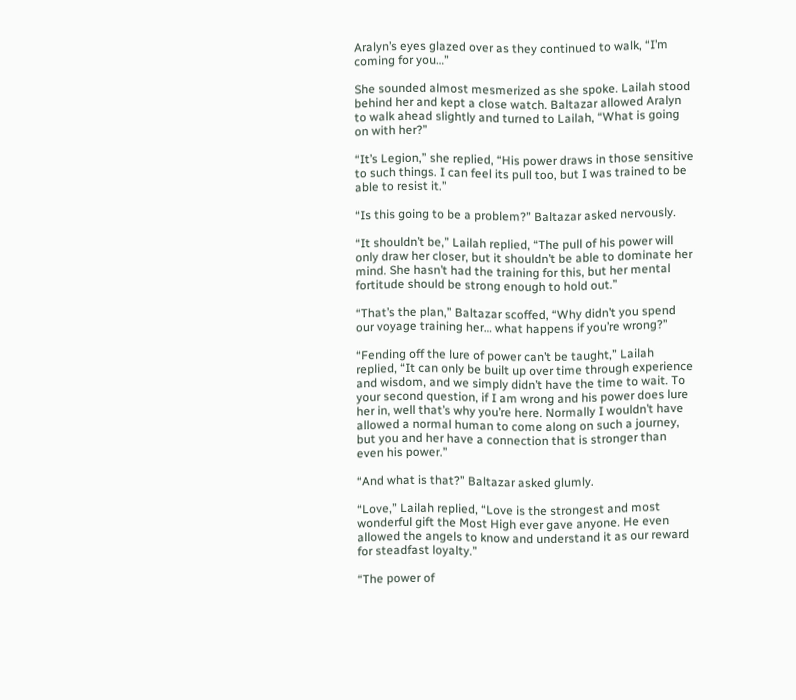Aralyn’s eyes glazed over as they continued to walk, “I’m coming for you…”

She sounded almost mesmerized as she spoke. Lailah stood behind her and kept a close watch. Baltazar allowed Aralyn to walk ahead slightly and turned to Lailah, “What is going on with her?”

“It’s Legion,” she replied, “His power draws in those sensitive to such things. I can feel its pull too, but I was trained to be able to resist it.”

“Is this going to be a problem?” Baltazar asked nervously.

“It shouldn’t be,” Lailah replied, “The pull of his power will only draw her closer, but it shouldn’t be able to dominate her mind. She hasn’t had the training for this, but her mental fortitude should be strong enough to hold out.”

“That’s the plan,” Baltazar scoffed, “Why didn’t you spend our voyage training her… what happens if you’re wrong?”

“Fending off the lure of power can’t be taught,” Lailah replied, “It can only be built up over time through experience and wisdom, and we simply didn’t have the time to wait. To your second question, if I am wrong and his power does lure her in, well that’s why you’re here. Normally I wouldn’t have allowed a normal human to come along on such a journey, but you and her have a connection that is stronger than even his power.”

“And what is that?” Baltazar asked glumly.

“Love,” Lailah replied, “Love is the strongest and most wonderful gift the Most High ever gave anyone. He even allowed the angels to know and understand it as our reward for steadfast loyalty.”

“The power of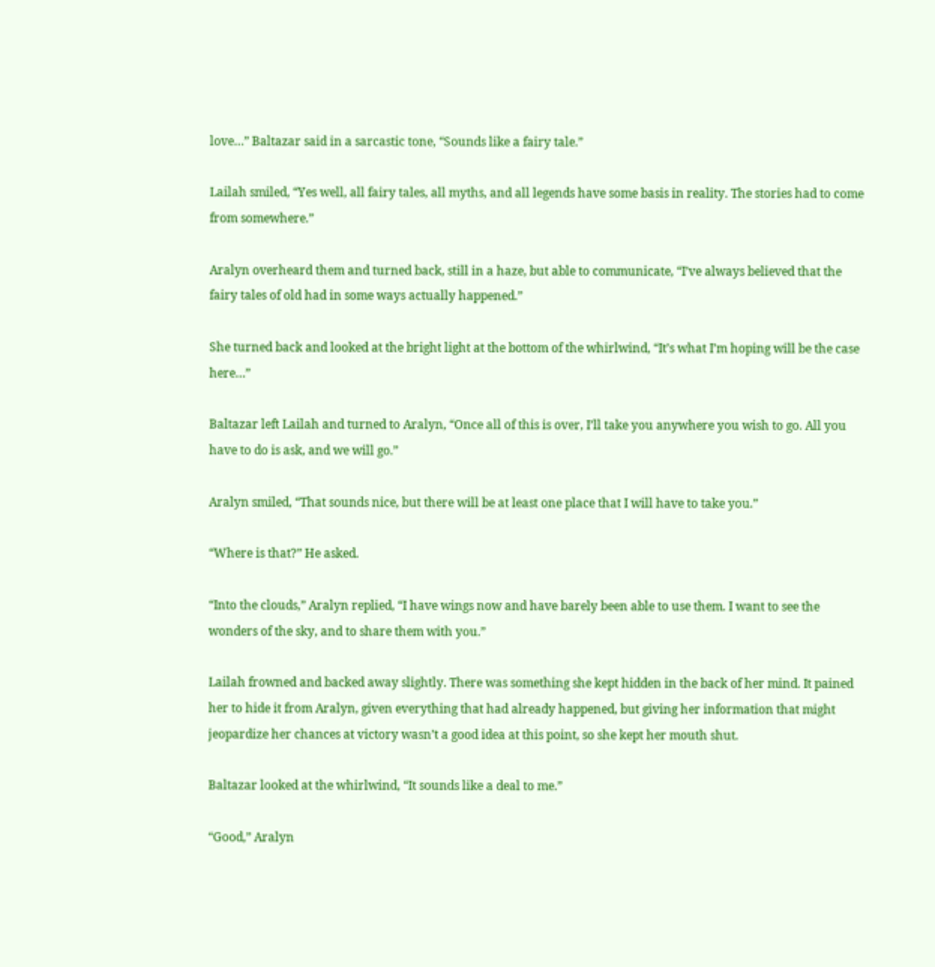love…” Baltazar said in a sarcastic tone, “Sounds like a fairy tale.”

Lailah smiled, “Yes well, all fairy tales, all myths, and all legends have some basis in reality. The stories had to come from somewhere.”

Aralyn overheard them and turned back, still in a haze, but able to communicate, “I’ve always believed that the fairy tales of old had in some ways actually happened.”

She turned back and looked at the bright light at the bottom of the whirlwind, “It’s what I’m hoping will be the case here…”

Baltazar left Lailah and turned to Aralyn, “Once all of this is over, I’ll take you anywhere you wish to go. All you have to do is ask, and we will go.”

Aralyn smiled, “That sounds nice, but there will be at least one place that I will have to take you.”

“Where is that?” He asked.

“Into the clouds,” Aralyn replied, “I have wings now and have barely been able to use them. I want to see the wonders of the sky, and to share them with you.”

Lailah frowned and backed away slightly. There was something she kept hidden in the back of her mind. It pained her to hide it from Aralyn, given everything that had already happened, but giving her information that might jeopardize her chances at victory wasn’t a good idea at this point, so she kept her mouth shut.

Baltazar looked at the whirlwind, “It sounds like a deal to me.”

“Good,” Aralyn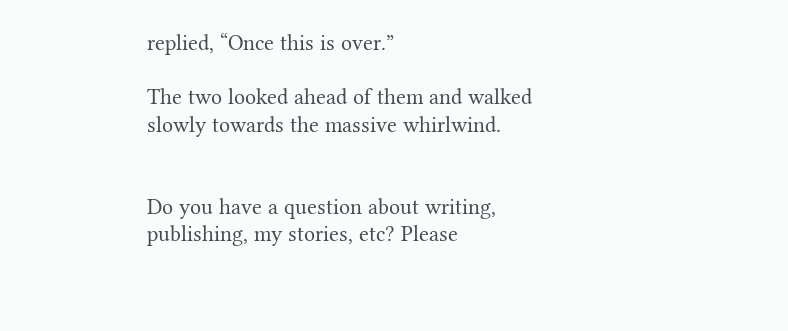replied, “Once this is over.”

The two looked ahead of them and walked slowly towards the massive whirlwind.


Do you have a question about writing, publishing, my stories, etc? Please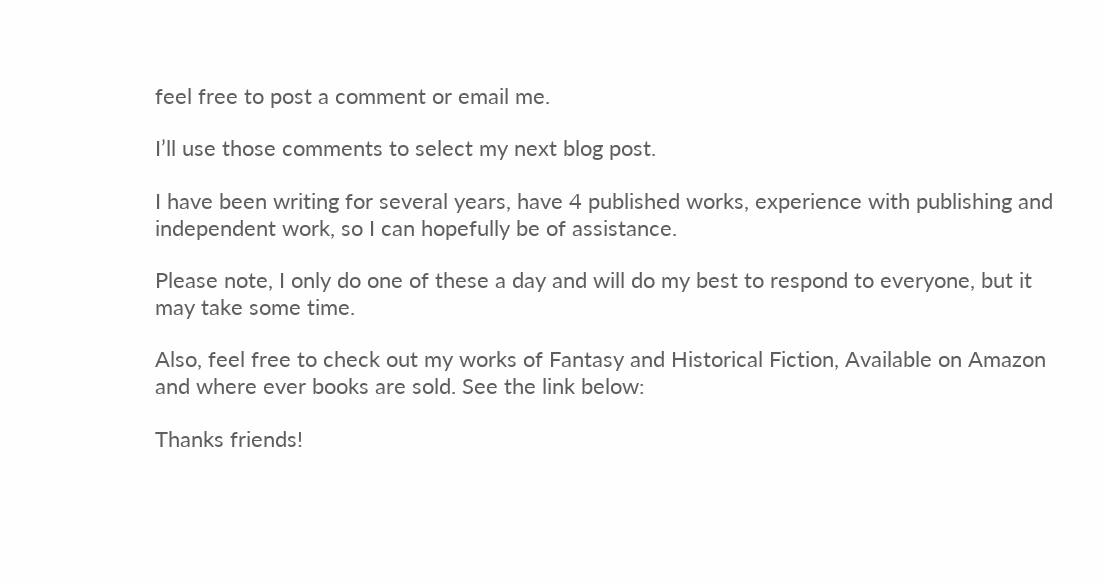feel free to post a comment or email me.

I’ll use those comments to select my next blog post.

I have been writing for several years, have 4 published works, experience with publishing and independent work, so I can hopefully be of assistance.

Please note, I only do one of these a day and will do my best to respond to everyone, but it may take some time.

Also, feel free to check out my works of Fantasy and Historical Fiction, Available on Amazon and where ever books are sold. See the link below:

Thanks friends!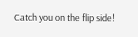Catch you on the flip side!